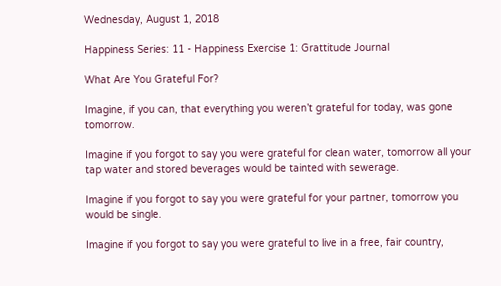Wednesday, August 1, 2018

Happiness Series: 11 - Happiness Exercise 1: Grattitude Journal

What Are You Grateful For?

Imagine, if you can, that everything you weren’t grateful for today, was gone tomorrow.

Imagine if you forgot to say you were grateful for clean water, tomorrow all your tap water and stored beverages would be tainted with sewerage.

Imagine if you forgot to say you were grateful for your partner, tomorrow you would be single.

Imagine if you forgot to say you were grateful to live in a free, fair country,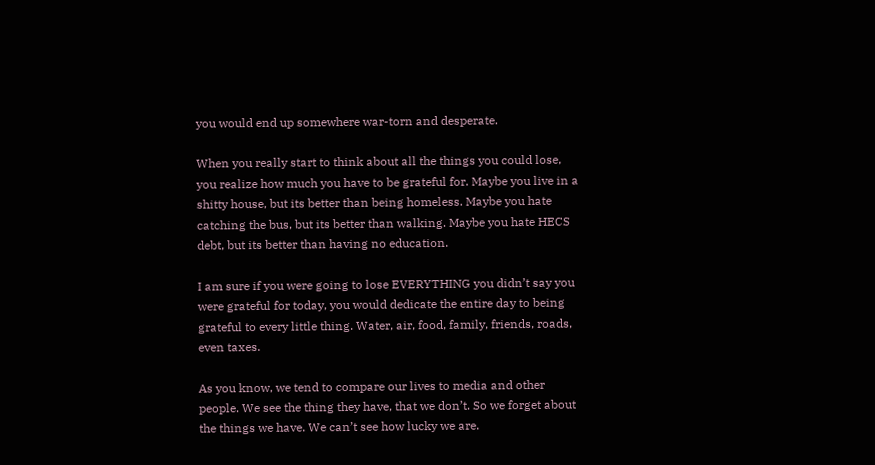you would end up somewhere war-torn and desperate.

When you really start to think about all the things you could lose, you realize how much you have to be grateful for. Maybe you live in a shitty house, but its better than being homeless. Maybe you hate catching the bus, but its better than walking. Maybe you hate HECS debt, but its better than having no education.

I am sure if you were going to lose EVERYTHING you didn’t say you were grateful for today, you would dedicate the entire day to being grateful to every little thing. Water, air, food, family, friends, roads, even taxes.

As you know, we tend to compare our lives to media and other people. We see the thing they have, that we don’t. So we forget about the things we have. We can’t see how lucky we are.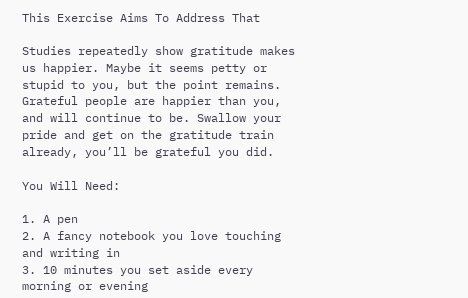This Exercise Aims To Address That

Studies repeatedly show gratitude makes us happier. Maybe it seems petty or stupid to you, but the point remains. Grateful people are happier than you, and will continue to be. Swallow your pride and get on the gratitude train already, you’ll be grateful you did.

You Will Need:

1. A pen
2. A fancy notebook you love touching and writing in
3. 10 minutes you set aside every morning or evening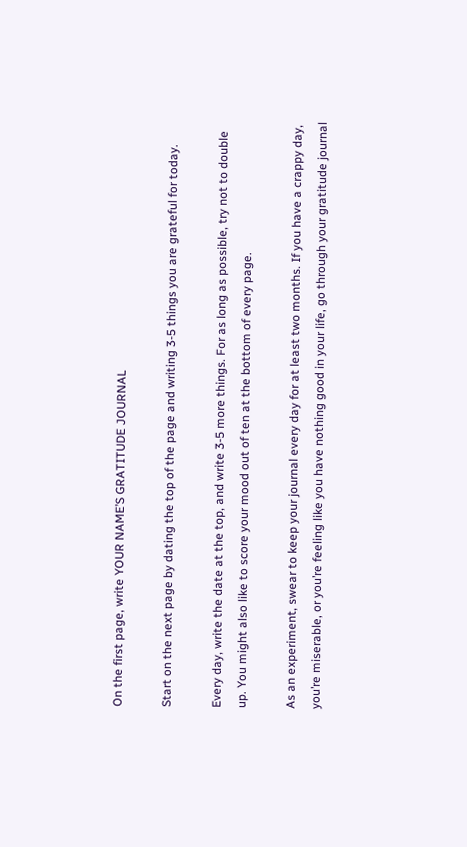On the first page, write YOUR NAME’S GRATITUDE JOURNAL

Start on the next page by dating the top of the page and writing 3-5 things you are grateful for today.

Every day, write the date at the top, and write 3-5 more things. For as long as possible, try not to double up. You might also like to score your mood out of ten at the bottom of every page.

As an experiment, swear to keep your journal every day for at least two months. If you have a crappy day, you’re miserable, or you’re feeling like you have nothing good in your life, go through your gratitude journal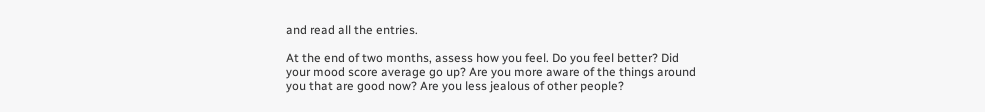and read all the entries.

At the end of two months, assess how you feel. Do you feel better? Did your mood score average go up? Are you more aware of the things around you that are good now? Are you less jealous of other people?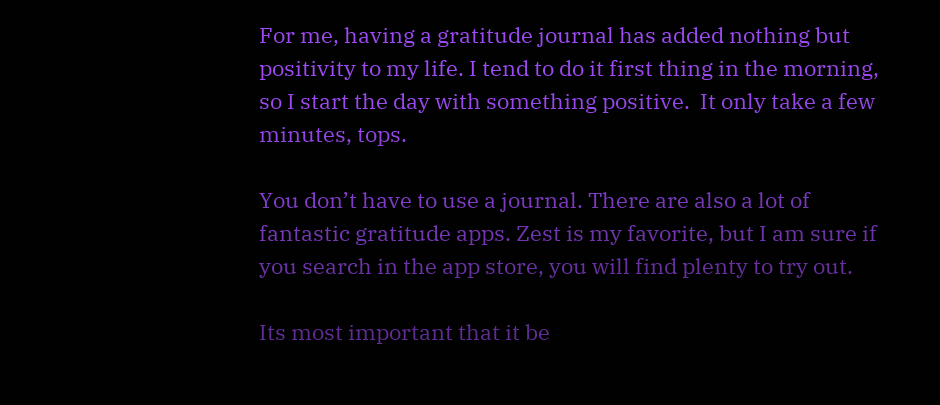For me, having a gratitude journal has added nothing but positivity to my life. I tend to do it first thing in the morning, so I start the day with something positive.  It only take a few minutes, tops.

You don’t have to use a journal. There are also a lot of fantastic gratitude apps. Zest is my favorite, but I am sure if you search in the app store, you will find plenty to try out.

Its most important that it be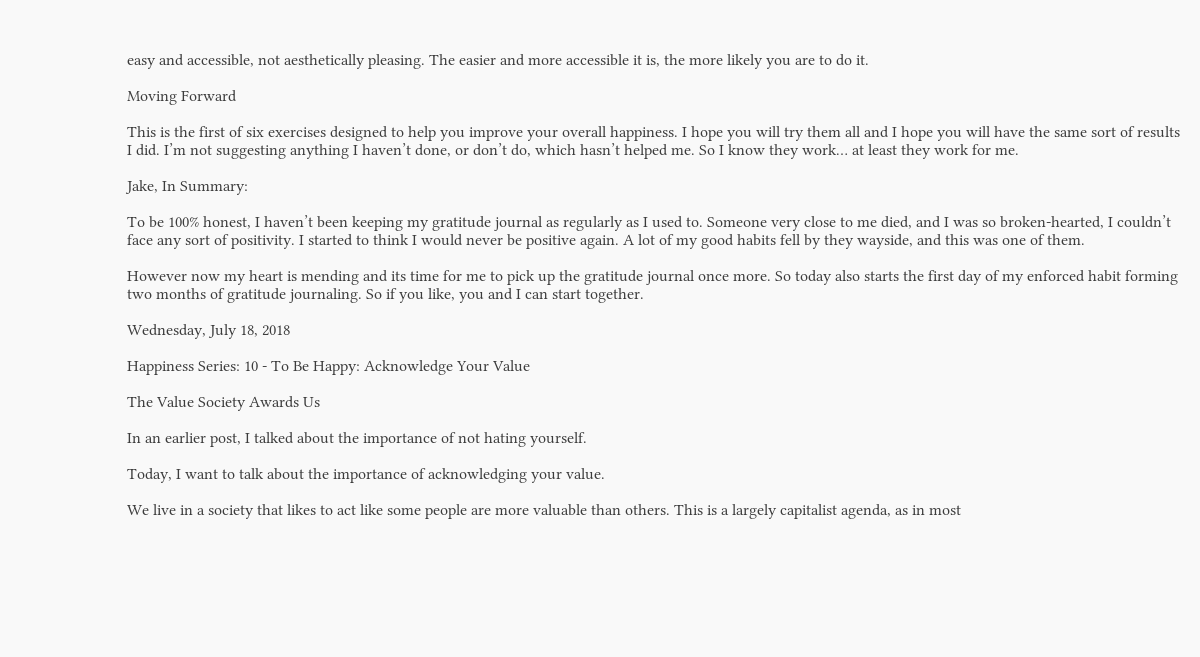easy and accessible, not aesthetically pleasing. The easier and more accessible it is, the more likely you are to do it.

Moving Forward

This is the first of six exercises designed to help you improve your overall happiness. I hope you will try them all and I hope you will have the same sort of results I did. I’m not suggesting anything I haven’t done, or don’t do, which hasn’t helped me. So I know they work… at least they work for me.

Jake, In Summary:

To be 100% honest, I haven’t been keeping my gratitude journal as regularly as I used to. Someone very close to me died, and I was so broken-hearted, I couldn’t face any sort of positivity. I started to think I would never be positive again. A lot of my good habits fell by they wayside, and this was one of them.

However now my heart is mending and its time for me to pick up the gratitude journal once more. So today also starts the first day of my enforced habit forming two months of gratitude journaling. So if you like, you and I can start together.

Wednesday, July 18, 2018

Happiness Series: 10 - To Be Happy: Acknowledge Your Value

The Value Society Awards Us

In an earlier post, I talked about the importance of not hating yourself.

Today, I want to talk about the importance of acknowledging your value.

We live in a society that likes to act like some people are more valuable than others. This is a largely capitalist agenda, as in most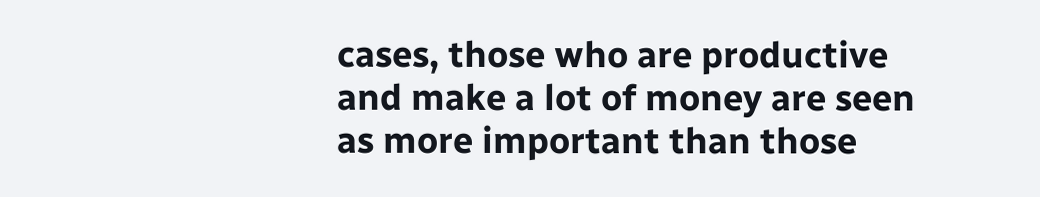cases, those who are productive and make a lot of money are seen as more important than those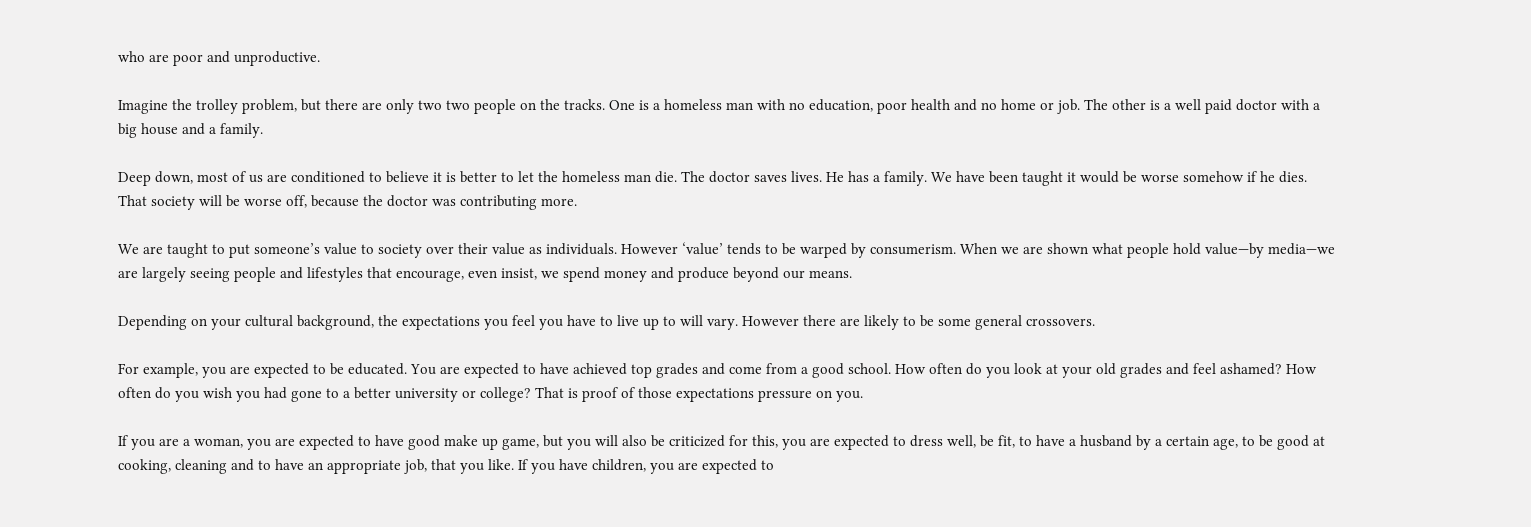who are poor and unproductive.

Imagine the trolley problem, but there are only two two people on the tracks. One is a homeless man with no education, poor health and no home or job. The other is a well paid doctor with a big house and a family.

Deep down, most of us are conditioned to believe it is better to let the homeless man die. The doctor saves lives. He has a family. We have been taught it would be worse somehow if he dies. That society will be worse off, because the doctor was contributing more.

We are taught to put someone’s value to society over their value as individuals. However ‘value’ tends to be warped by consumerism. When we are shown what people hold value—by media—we are largely seeing people and lifestyles that encourage, even insist, we spend money and produce beyond our means.

Depending on your cultural background, the expectations you feel you have to live up to will vary. However there are likely to be some general crossovers.

For example, you are expected to be educated. You are expected to have achieved top grades and come from a good school. How often do you look at your old grades and feel ashamed? How often do you wish you had gone to a better university or college? That is proof of those expectations pressure on you.

If you are a woman, you are expected to have good make up game, but you will also be criticized for this, you are expected to dress well, be fit, to have a husband by a certain age, to be good at cooking, cleaning and to have an appropriate job, that you like. If you have children, you are expected to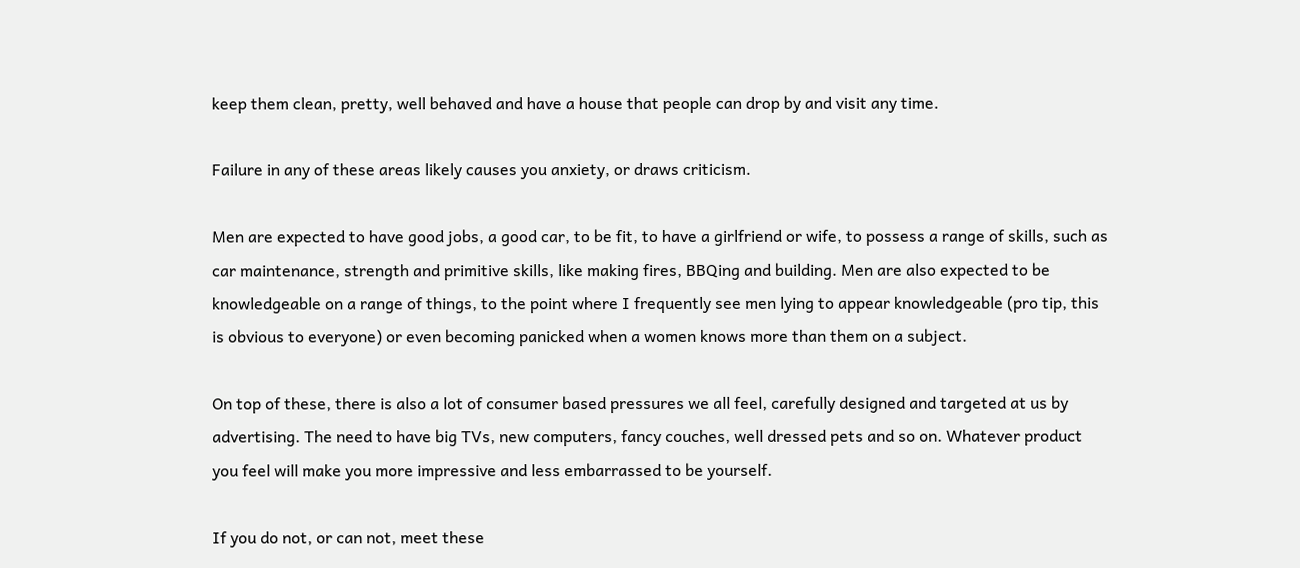keep them clean, pretty, well behaved and have a house that people can drop by and visit any time.

Failure in any of these areas likely causes you anxiety, or draws criticism.

Men are expected to have good jobs, a good car, to be fit, to have a girlfriend or wife, to possess a range of skills, such as car maintenance, strength and primitive skills, like making fires, BBQing and building. Men are also expected to be knowledgeable on a range of things, to the point where I frequently see men lying to appear knowledgeable (pro tip, this is obvious to everyone) or even becoming panicked when a women knows more than them on a subject.

On top of these, there is also a lot of consumer based pressures we all feel, carefully designed and targeted at us by advertising. The need to have big TVs, new computers, fancy couches, well dressed pets and so on. Whatever product you feel will make you more impressive and less embarrassed to be yourself.

If you do not, or can not, meet these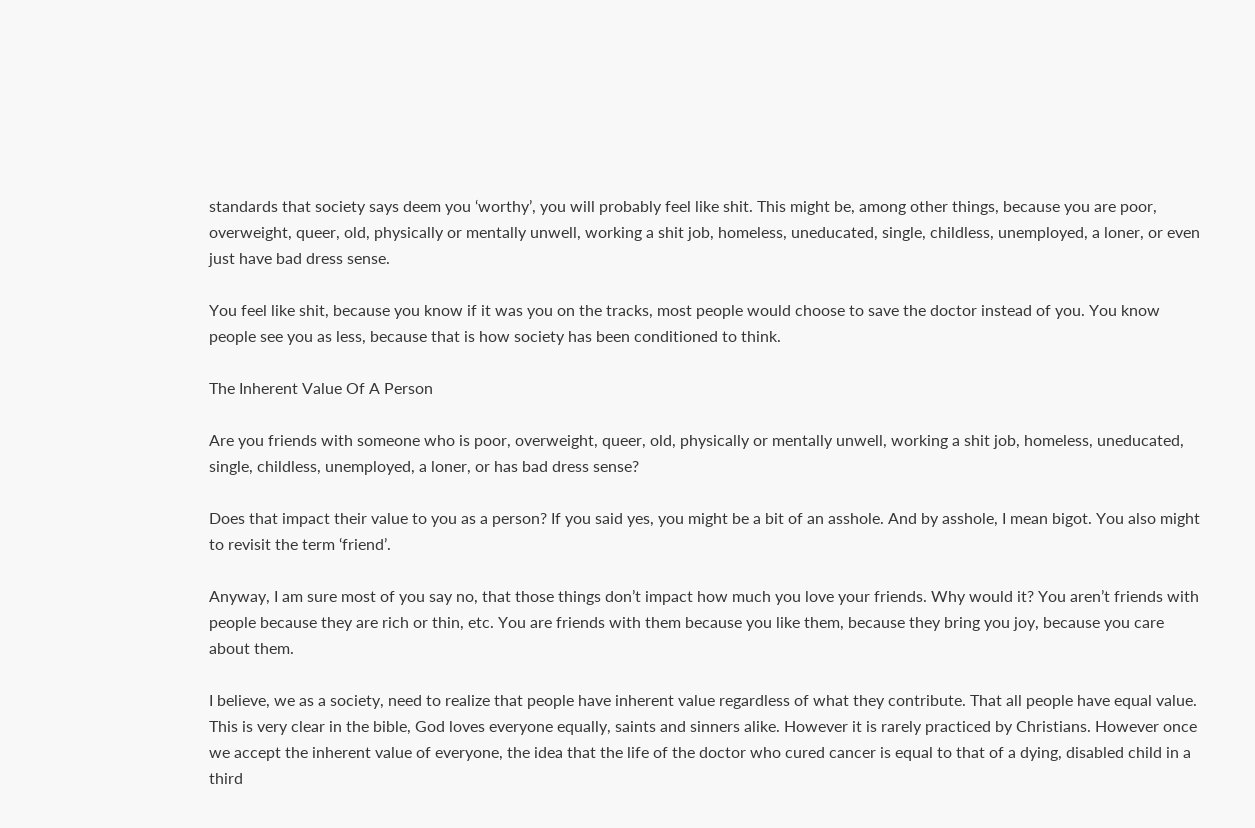standards that society says deem you ‘worthy’, you will probably feel like shit. This might be, among other things, because you are poor, overweight, queer, old, physically or mentally unwell, working a shit job, homeless, uneducated, single, childless, unemployed, a loner, or even just have bad dress sense.

You feel like shit, because you know if it was you on the tracks, most people would choose to save the doctor instead of you. You know people see you as less, because that is how society has been conditioned to think.

The Inherent Value Of A Person

Are you friends with someone who is poor, overweight, queer, old, physically or mentally unwell, working a shit job, homeless, uneducated, single, childless, unemployed, a loner, or has bad dress sense?

Does that impact their value to you as a person? If you said yes, you might be a bit of an asshole. And by asshole, I mean bigot. You also might to revisit the term ‘friend’.

Anyway, I am sure most of you say no, that those things don’t impact how much you love your friends. Why would it? You aren’t friends with people because they are rich or thin, etc. You are friends with them because you like them, because they bring you joy, because you care about them.

I believe, we as a society, need to realize that people have inherent value regardless of what they contribute. That all people have equal value. This is very clear in the bible, God loves everyone equally, saints and sinners alike. However it is rarely practiced by Christians. However once we accept the inherent value of everyone, the idea that the life of the doctor who cured cancer is equal to that of a dying, disabled child in a third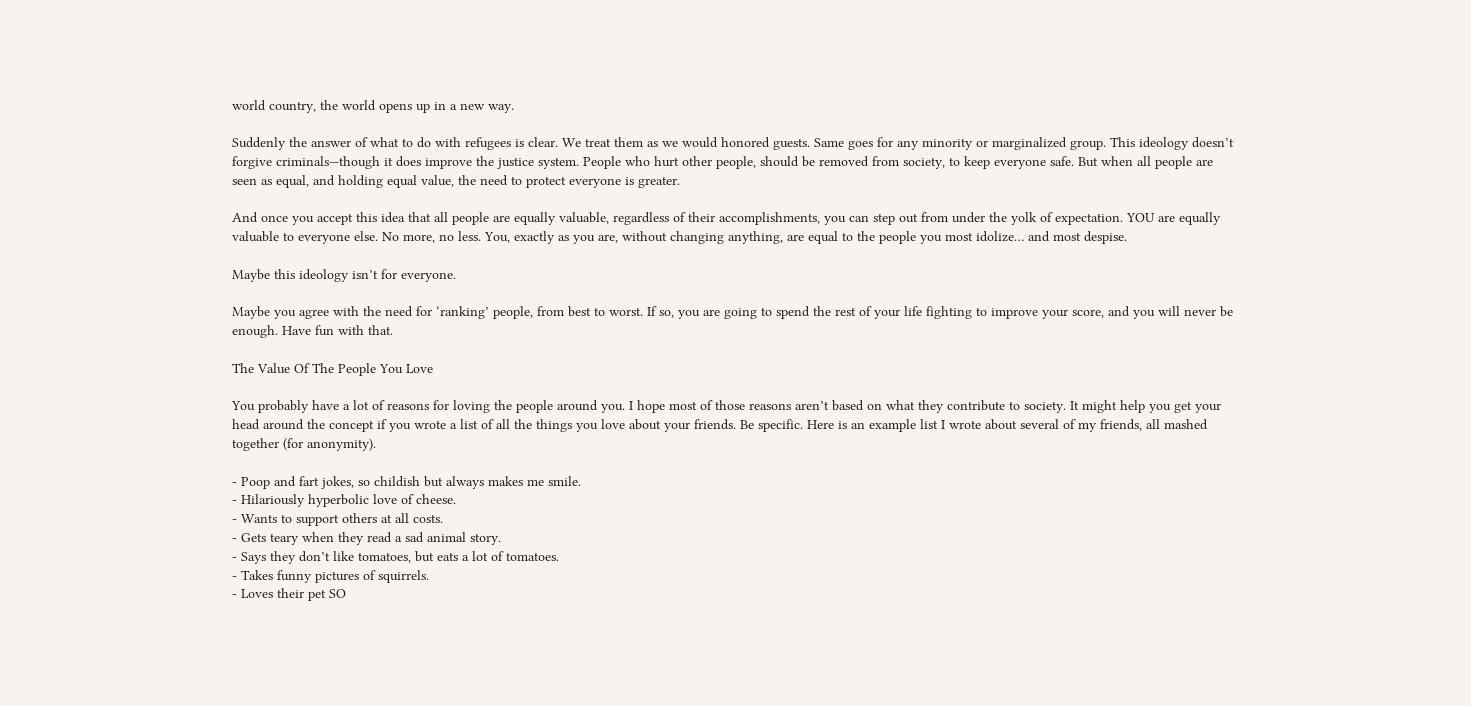world country, the world opens up in a new way.

Suddenly the answer of what to do with refugees is clear. We treat them as we would honored guests. Same goes for any minority or marginalized group. This ideology doesn’t forgive criminals—though it does improve the justice system. People who hurt other people, should be removed from society, to keep everyone safe. But when all people are seen as equal, and holding equal value, the need to protect everyone is greater.

And once you accept this idea that all people are equally valuable, regardless of their accomplishments, you can step out from under the yolk of expectation. YOU are equally valuable to everyone else. No more, no less. You, exactly as you are, without changing anything, are equal to the people you most idolize… and most despise.

Maybe this ideology isn’t for everyone.

Maybe you agree with the need for ‘ranking’ people, from best to worst. If so, you are going to spend the rest of your life fighting to improve your score, and you will never be enough. Have fun with that.

The Value Of The People You Love

You probably have a lot of reasons for loving the people around you. I hope most of those reasons aren’t based on what they contribute to society. It might help you get your head around the concept if you wrote a list of all the things you love about your friends. Be specific. Here is an example list I wrote about several of my friends, all mashed together (for anonymity).

- Poop and fart jokes, so childish but always makes me smile.
- Hilariously hyperbolic love of cheese.
- Wants to support others at all costs.
- Gets teary when they read a sad animal story.
- Says they don’t like tomatoes, but eats a lot of tomatoes.
- Takes funny pictures of squirrels.
- Loves their pet SO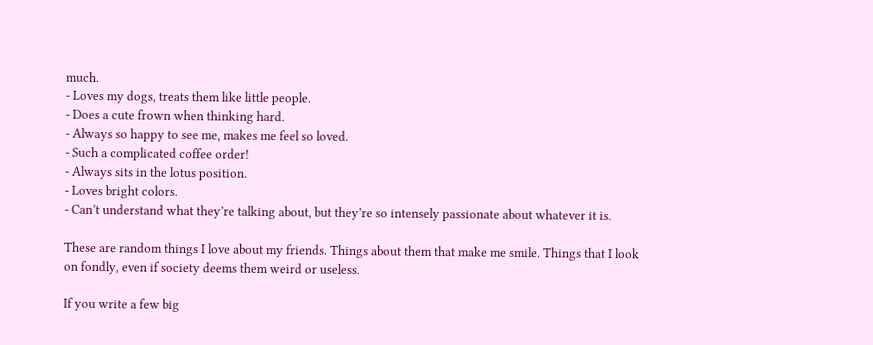much.
- Loves my dogs, treats them like little people.
- Does a cute frown when thinking hard.
- Always so happy to see me, makes me feel so loved.
- Such a complicated coffee order!
- Always sits in the lotus position.
- Loves bright colors.
- Can’t understand what they’re talking about, but they’re so intensely passionate about whatever it is.

These are random things I love about my friends. Things about them that make me smile. Things that I look on fondly, even if society deems them weird or useless.

If you write a few big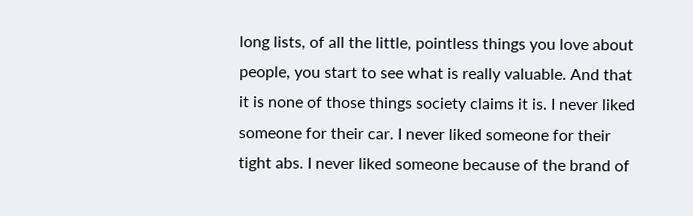long lists, of all the little, pointless things you love about people, you start to see what is really valuable. And that it is none of those things society claims it is. I never liked someone for their car. I never liked someone for their tight abs. I never liked someone because of the brand of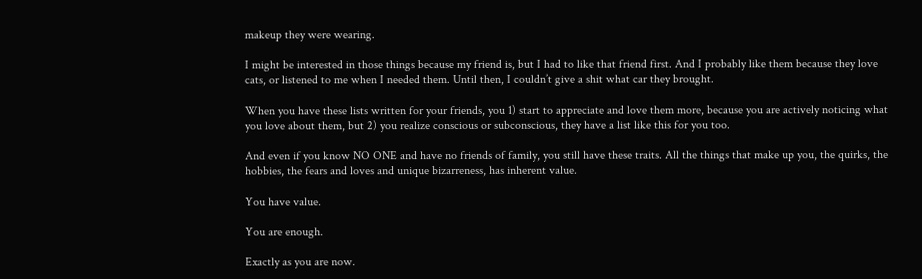makeup they were wearing.

I might be interested in those things because my friend is, but I had to like that friend first. And I probably like them because they love cats, or listened to me when I needed them. Until then, I couldn’t give a shit what car they brought.

When you have these lists written for your friends, you 1) start to appreciate and love them more, because you are actively noticing what you love about them, but 2) you realize conscious or subconscious, they have a list like this for you too.

And even if you know NO ONE and have no friends of family, you still have these traits. All the things that make up you, the quirks, the hobbies, the fears and loves and unique bizarreness, has inherent value.

You have value.

You are enough.

Exactly as you are now.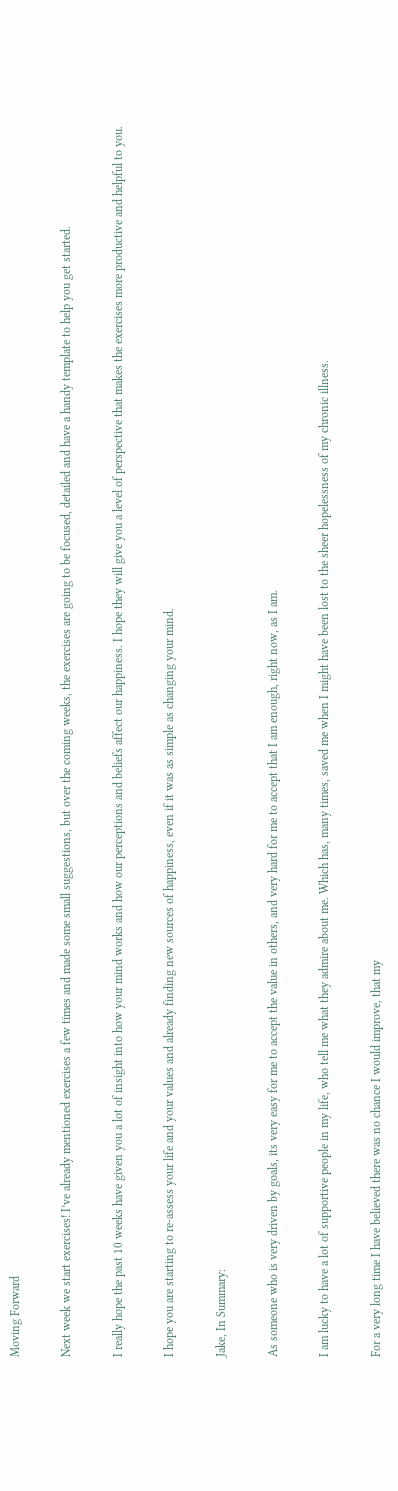Moving Forward

Next week we start exercises! I’ve already mentioned exercises a few times and made some small suggestions, but over the coming weeks, the exercises are going to be focused, detailed and have a handy template to help you get started.

I really hope the past 10 weeks have given you a lot of insight into how your mind works and how our perceptions and beliefs affect our happiness. I hope they will give you a level of perspective that makes the exercises more productive and helpful to you.

I hope you are starting to re-assess your life and your values and already finding new sources of happiness, even if it was as simple as changing your mind.

Jake, In Summary:

As someone who is very driven by goals, its very easy for me to accept the value in others, and very hard for me to accept that I am enough, right now, as I am.

I am lucky to have a lot of supportive people in my life, who tell me what they admire about me. Which has, many times, saved me when I might have been lost to the sheer hopelessness of my chronic illness.

For a very long time I have believed there was no chance I would improve, that my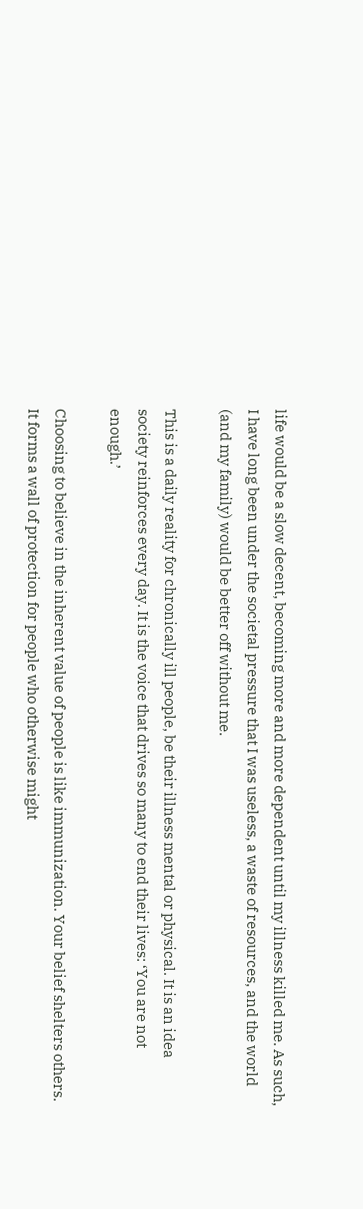life would be a slow decent, becoming more and more dependent until my illness killed me. As such, I have long been under the societal pressure that I was useless, a waste of resources, and the world (and my family) would be better off without me.

This is a daily reality for chronically ill people, be their illness mental or physical. It is an idea society reinforces every day. It is the voice that drives so many to end their lives: ‘You are not enough.’

Choosing to believe in the inherent value of people is like immunization. Your belief shelters others. It forms a wall of protection for people who otherwise might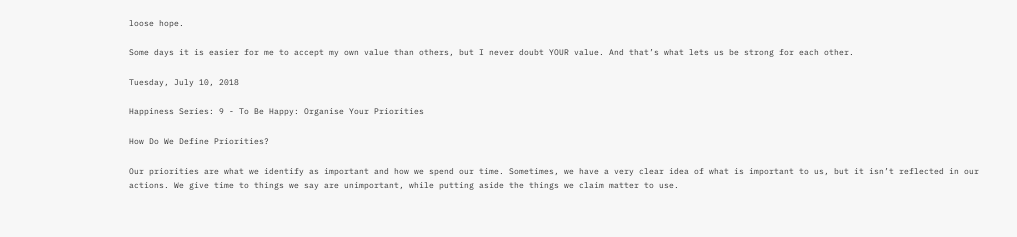loose hope.

Some days it is easier for me to accept my own value than others, but I never doubt YOUR value. And that’s what lets us be strong for each other.

Tuesday, July 10, 2018

Happiness Series: 9 - To Be Happy: Organise Your Priorities

How Do We Define Priorities?

Our priorities are what we identify as important and how we spend our time. Sometimes, we have a very clear idea of what is important to us, but it isn’t reflected in our actions. We give time to things we say are unimportant, while putting aside the things we claim matter to use.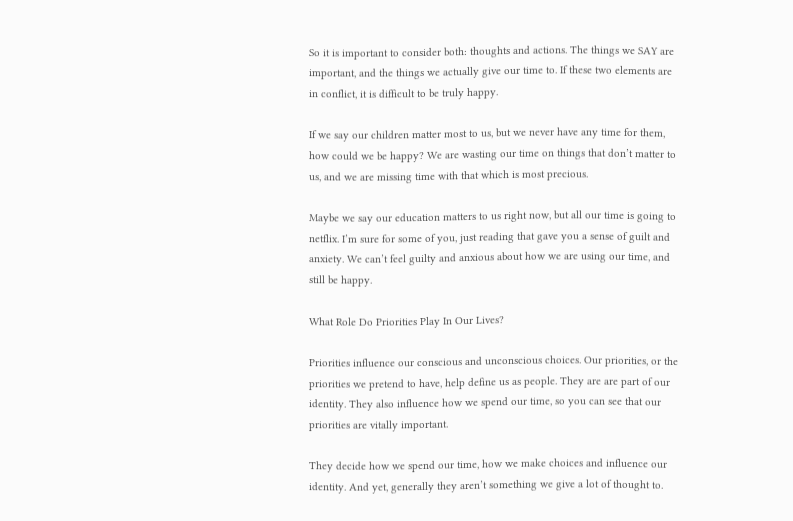So it is important to consider both: thoughts and actions. The things we SAY are important, and the things we actually give our time to. If these two elements are in conflict, it is difficult to be truly happy.

If we say our children matter most to us, but we never have any time for them, how could we be happy? We are wasting our time on things that don’t matter to us, and we are missing time with that which is most precious.

Maybe we say our education matters to us right now, but all our time is going to netflix. I’m sure for some of you, just reading that gave you a sense of guilt and anxiety. We can’t feel guilty and anxious about how we are using our time, and still be happy.

What Role Do Priorities Play In Our Lives?

Priorities influence our conscious and unconscious choices. Our priorities, or the priorities we pretend to have, help define us as people. They are are part of our identity. They also influence how we spend our time, so you can see that our priorities are vitally important.

They decide how we spend our time, how we make choices and influence our identity. And yet, generally they aren’t something we give a lot of thought to.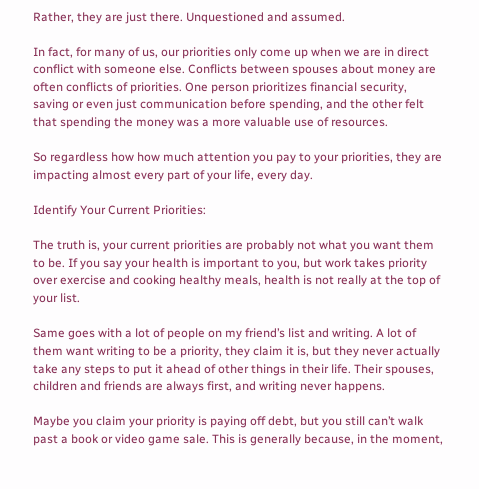Rather, they are just there. Unquestioned and assumed.

In fact, for many of us, our priorities only come up when we are in direct conflict with someone else. Conflicts between spouses about money are often conflicts of priorities. One person prioritizes financial security, saving or even just communication before spending, and the other felt that spending the money was a more valuable use of resources.

So regardless how how much attention you pay to your priorities, they are impacting almost every part of your life, every day.

Identify Your Current Priorities:

The truth is, your current priorities are probably not what you want them to be. If you say your health is important to you, but work takes priority over exercise and cooking healthy meals, health is not really at the top of your list.

Same goes with a lot of people on my friend’s list and writing. A lot of them want writing to be a priority, they claim it is, but they never actually take any steps to put it ahead of other things in their life. Their spouses, children and friends are always first, and writing never happens.

Maybe you claim your priority is paying off debt, but you still can’t walk past a book or video game sale. This is generally because, in the moment,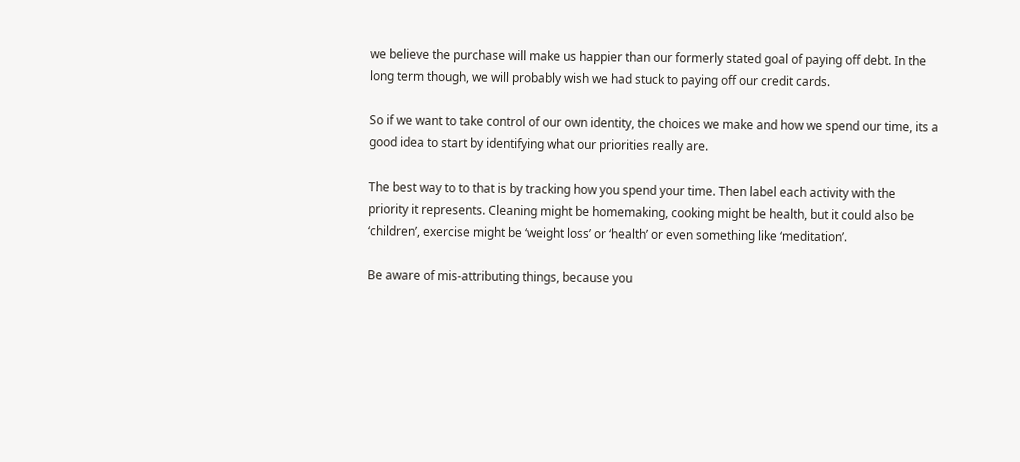we believe the purchase will make us happier than our formerly stated goal of paying off debt. In the long term though, we will probably wish we had stuck to paying off our credit cards.

So if we want to take control of our own identity, the choices we make and how we spend our time, its a good idea to start by identifying what our priorities really are.

The best way to to that is by tracking how you spend your time. Then label each activity with the priority it represents. Cleaning might be homemaking, cooking might be health, but it could also be ‘children’, exercise might be ‘weight loss’ or ‘health’ or even something like ‘meditation’.

Be aware of mis-attributing things, because you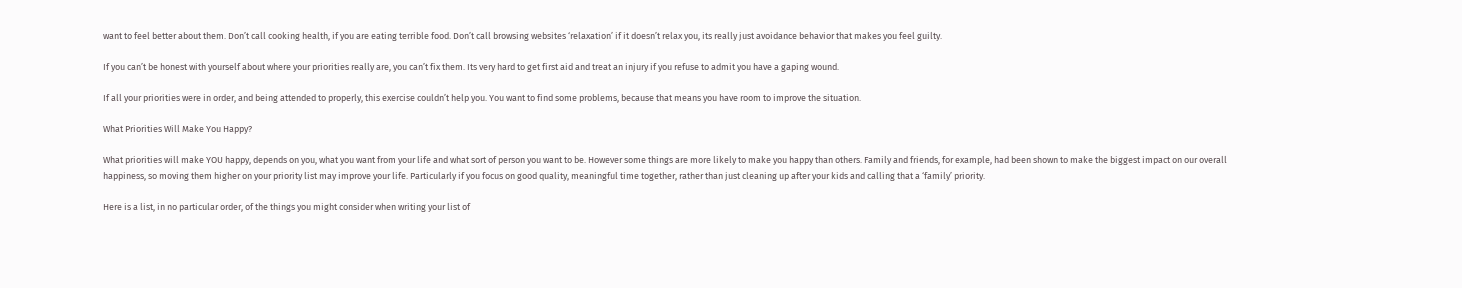want to feel better about them. Don’t call cooking health, if you are eating terrible food. Don’t call browsing websites ‘relaxation’ if it doesn’t relax you, its really just avoidance behavior that makes you feel guilty.

If you can’t be honest with yourself about where your priorities really are, you can’t fix them. Its very hard to get first aid and treat an injury if you refuse to admit you have a gaping wound.

If all your priorities were in order, and being attended to properly, this exercise couldn’t help you. You want to find some problems, because that means you have room to improve the situation.

What Priorities Will Make You Happy?

What priorities will make YOU happy, depends on you, what you want from your life and what sort of person you want to be. However some things are more likely to make you happy than others. Family and friends, for example, had been shown to make the biggest impact on our overall happiness, so moving them higher on your priority list may improve your life. Particularly if you focus on good quality, meaningful time together, rather than just cleaning up after your kids and calling that a ‘family’ priority.

Here is a list, in no particular order, of the things you might consider when writing your list of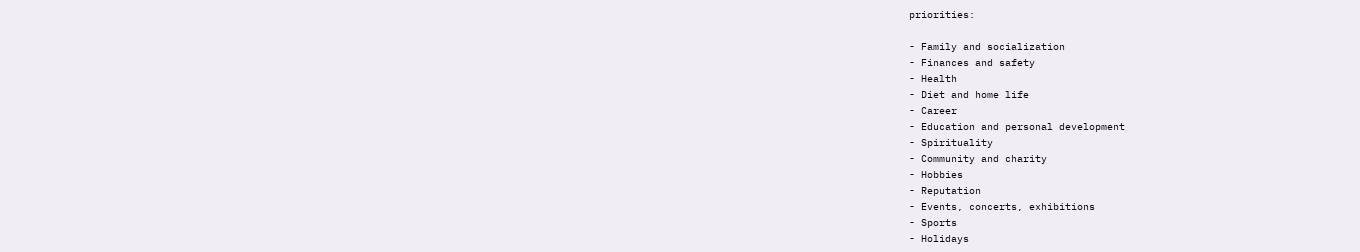priorities:

- Family and socialization
- Finances and safety
- Health
- Diet and home life
- Career
- Education and personal development
- Spirituality
- Community and charity
- Hobbies
- Reputation
- Events, concerts, exhibitions
- Sports
- Holidays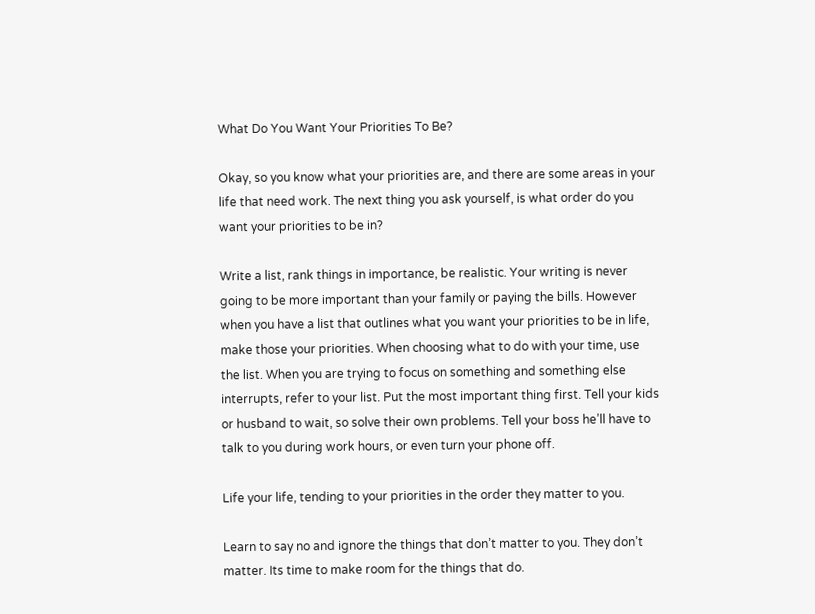What Do You Want Your Priorities To Be?

Okay, so you know what your priorities are, and there are some areas in your life that need work. The next thing you ask yourself, is what order do you want your priorities to be in?

Write a list, rank things in importance, be realistic. Your writing is never going to be more important than your family or paying the bills. However when you have a list that outlines what you want your priorities to be in life, make those your priorities. When choosing what to do with your time, use the list. When you are trying to focus on something and something else interrupts, refer to your list. Put the most important thing first. Tell your kids or husband to wait, so solve their own problems. Tell your boss he’ll have to talk to you during work hours, or even turn your phone off.

Life your life, tending to your priorities in the order they matter to you.

Learn to say no and ignore the things that don’t matter to you. They don’t matter. Its time to make room for the things that do.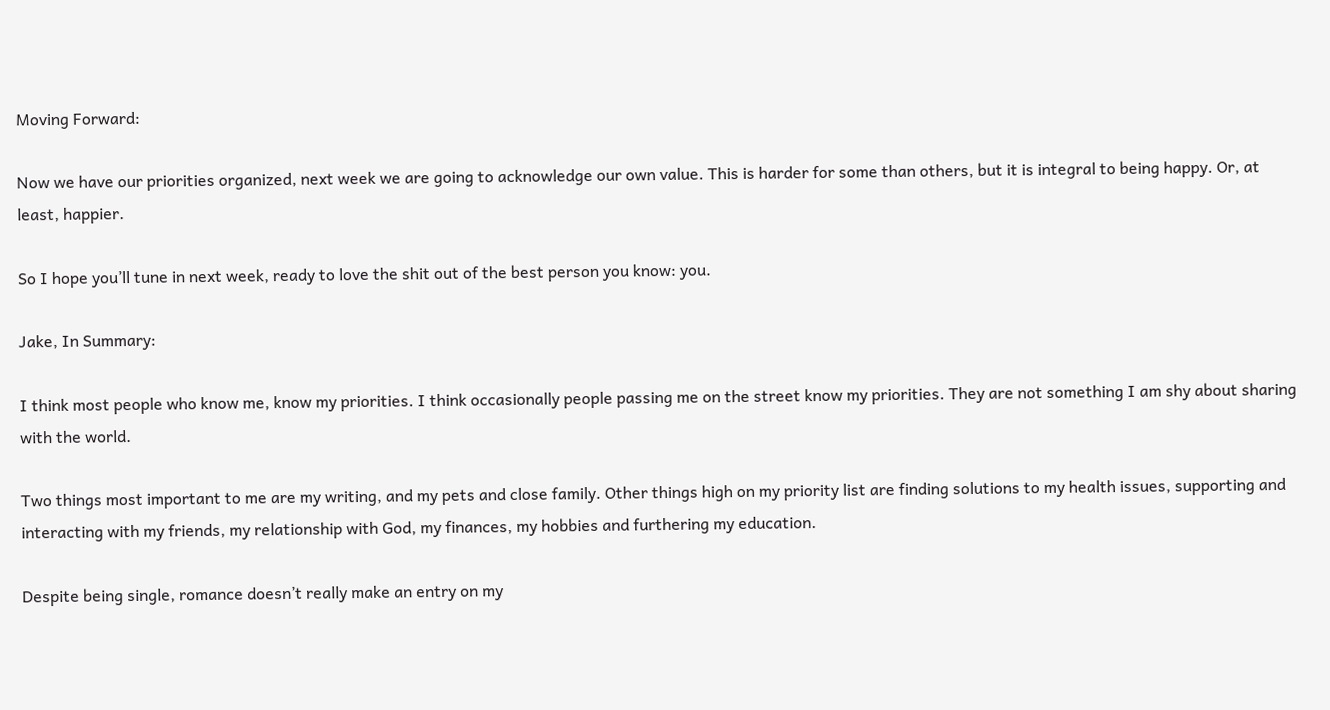Moving Forward:

Now we have our priorities organized, next week we are going to acknowledge our own value. This is harder for some than others, but it is integral to being happy. Or, at least, happier.

So I hope you’ll tune in next week, ready to love the shit out of the best person you know: you.

Jake, In Summary:

I think most people who know me, know my priorities. I think occasionally people passing me on the street know my priorities. They are not something I am shy about sharing with the world.

Two things most important to me are my writing, and my pets and close family. Other things high on my priority list are finding solutions to my health issues, supporting and interacting with my friends, my relationship with God, my finances, my hobbies and furthering my education.

Despite being single, romance doesn’t really make an entry on my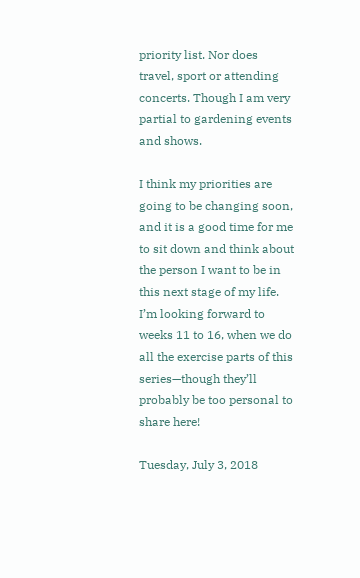priority list. Nor does travel, sport or attending concerts. Though I am very partial to gardening events and shows.

I think my priorities are going to be changing soon, and it is a good time for me to sit down and think about the person I want to be in this next stage of my life. I’m looking forward to weeks 11 to 16, when we do all the exercise parts of this series—though they’ll probably be too personal to share here!

Tuesday, July 3, 2018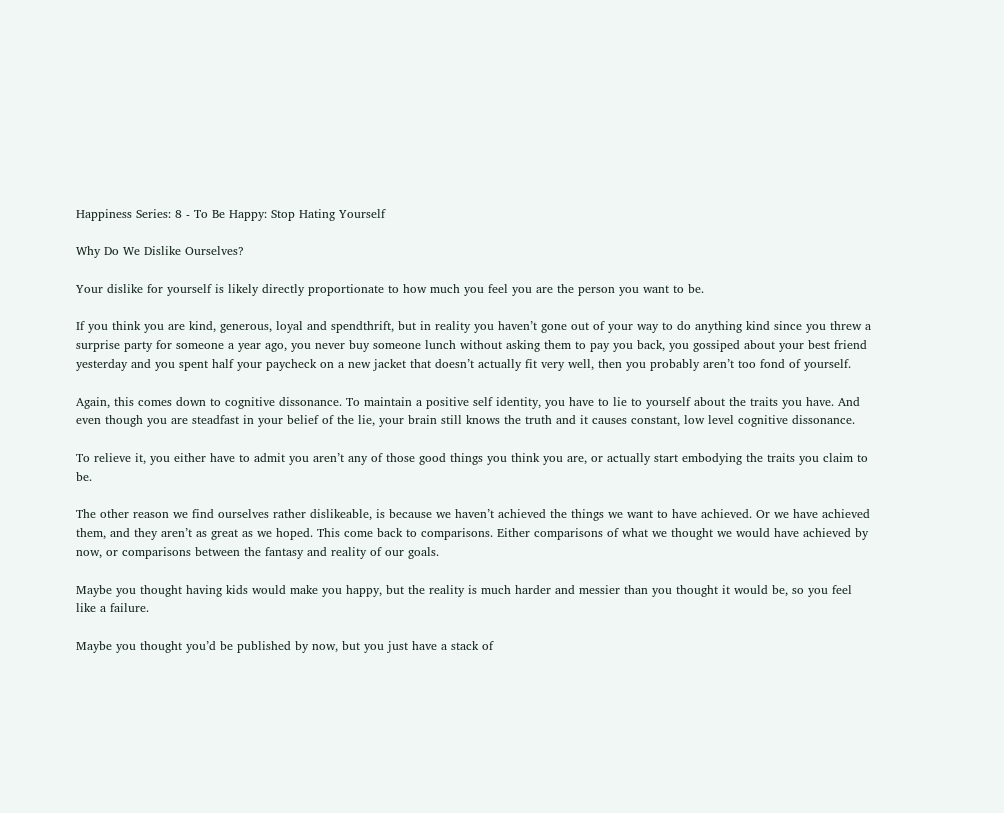Happiness Series: 8 - To Be Happy: Stop Hating Yourself

Why Do We Dislike Ourselves?

Your dislike for yourself is likely directly proportionate to how much you feel you are the person you want to be.

If you think you are kind, generous, loyal and spendthrift, but in reality you haven’t gone out of your way to do anything kind since you threw a surprise party for someone a year ago, you never buy someone lunch without asking them to pay you back, you gossiped about your best friend yesterday and you spent half your paycheck on a new jacket that doesn’t actually fit very well, then you probably aren’t too fond of yourself.

Again, this comes down to cognitive dissonance. To maintain a positive self identity, you have to lie to yourself about the traits you have. And even though you are steadfast in your belief of the lie, your brain still knows the truth and it causes constant, low level cognitive dissonance.

To relieve it, you either have to admit you aren’t any of those good things you think you are, or actually start embodying the traits you claim to be.

The other reason we find ourselves rather dislikeable, is because we haven’t achieved the things we want to have achieved. Or we have achieved them, and they aren’t as great as we hoped. This come back to comparisons. Either comparisons of what we thought we would have achieved by now, or comparisons between the fantasy and reality of our goals.

Maybe you thought having kids would make you happy, but the reality is much harder and messier than you thought it would be, so you feel like a failure.

Maybe you thought you’d be published by now, but you just have a stack of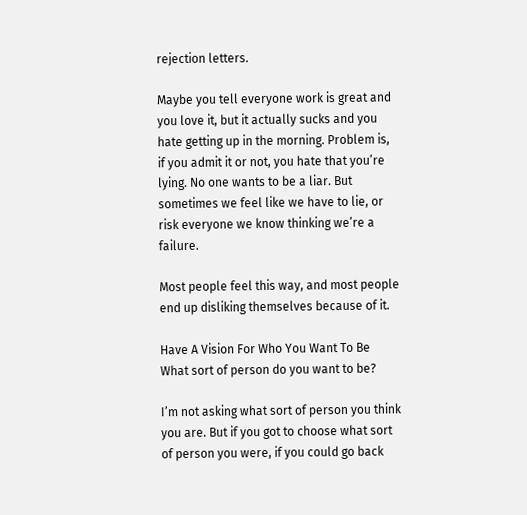rejection letters.

Maybe you tell everyone work is great and you love it, but it actually sucks and you hate getting up in the morning. Problem is, if you admit it or not, you hate that you’re lying. No one wants to be a liar. But sometimes we feel like we have to lie, or risk everyone we know thinking we’re a failure.

Most people feel this way, and most people end up disliking themselves because of it.

Have A Vision For Who You Want To Be
What sort of person do you want to be?

I’m not asking what sort of person you think you are. But if you got to choose what sort of person you were, if you could go back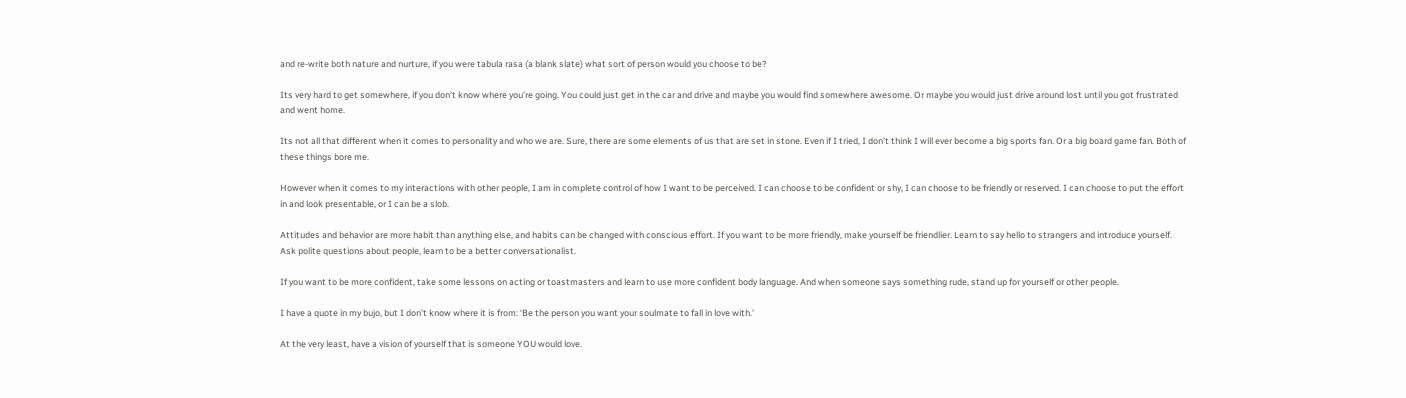and re-write both nature and nurture, if you were tabula rasa (a blank slate) what sort of person would you choose to be?

Its very hard to get somewhere, if you don’t know where you’re going. You could just get in the car and drive and maybe you would find somewhere awesome. Or maybe you would just drive around lost until you got frustrated and went home.

Its not all that different when it comes to personality and who we are. Sure, there are some elements of us that are set in stone. Even if I tried, I don’t think I will ever become a big sports fan. Or a big board game fan. Both of these things bore me.

However when it comes to my interactions with other people, I am in complete control of how I want to be perceived. I can choose to be confident or shy, I can choose to be friendly or reserved. I can choose to put the effort in and look presentable, or I can be a slob.

Attitudes and behavior are more habit than anything else, and habits can be changed with conscious effort. If you want to be more friendly, make yourself be friendlier. Learn to say hello to strangers and introduce yourself. Ask polite questions about people, learn to be a better conversationalist.

If you want to be more confident, take some lessons on acting or toastmasters and learn to use more confident body language. And when someone says something rude, stand up for yourself or other people.

I have a quote in my bujo, but I don’t know where it is from: ‘Be the person you want your soulmate to fall in love with.’

At the very least, have a vision of yourself that is someone YOU would love.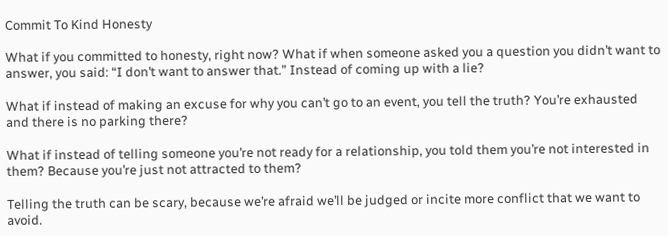Commit To Kind Honesty

What if you committed to honesty, right now? What if when someone asked you a question you didn’t want to answer, you said: “I don’t want to answer that.” Instead of coming up with a lie?

What if instead of making an excuse for why you can’t go to an event, you tell the truth? You’re exhausted and there is no parking there?

What if instead of telling someone you’re not ready for a relationship, you told them you’re not interested in them? Because you’re just not attracted to them?

Telling the truth can be scary, because we’re afraid we’ll be judged or incite more conflict that we want to avoid.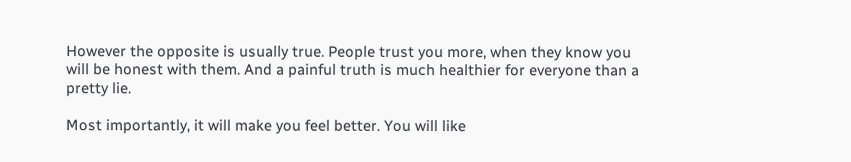However the opposite is usually true. People trust you more, when they know you will be honest with them. And a painful truth is much healthier for everyone than a pretty lie.

Most importantly, it will make you feel better. You will like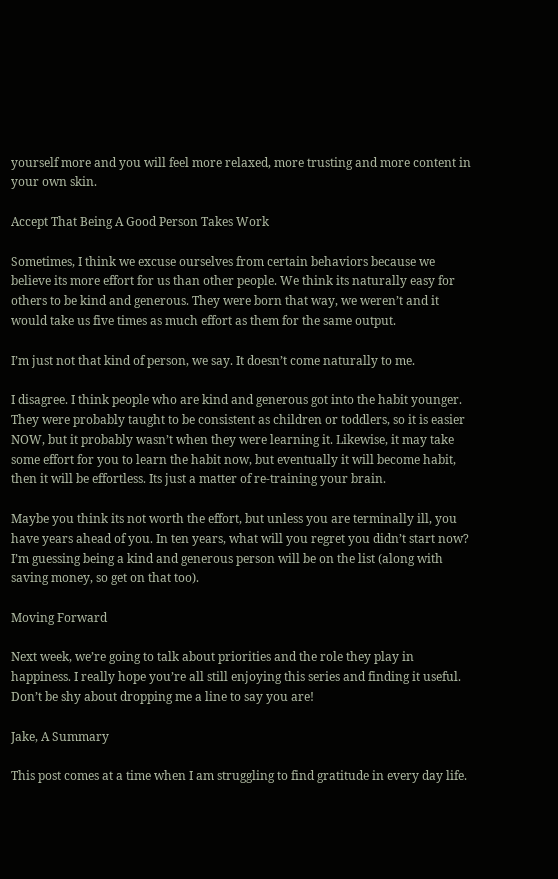yourself more and you will feel more relaxed, more trusting and more content in your own skin.

Accept That Being A Good Person Takes Work

Sometimes, I think we excuse ourselves from certain behaviors because we believe its more effort for us than other people. We think its naturally easy for others to be kind and generous. They were born that way, we weren’t and it would take us five times as much effort as them for the same output.

I’m just not that kind of person, we say. It doesn’t come naturally to me.

I disagree. I think people who are kind and generous got into the habit younger. They were probably taught to be consistent as children or toddlers, so it is easier NOW, but it probably wasn’t when they were learning it. Likewise, it may take some effort for you to learn the habit now, but eventually it will become habit, then it will be effortless. Its just a matter of re-training your brain.

Maybe you think its not worth the effort, but unless you are terminally ill, you have years ahead of you. In ten years, what will you regret you didn’t start now? I’m guessing being a kind and generous person will be on the list (along with saving money, so get on that too).

Moving Forward

Next week, we’re going to talk about priorities and the role they play in happiness. I really hope you’re all still enjoying this series and finding it useful. Don’t be shy about dropping me a line to say you are!

Jake, A Summary

This post comes at a time when I am struggling to find gratitude in every day life.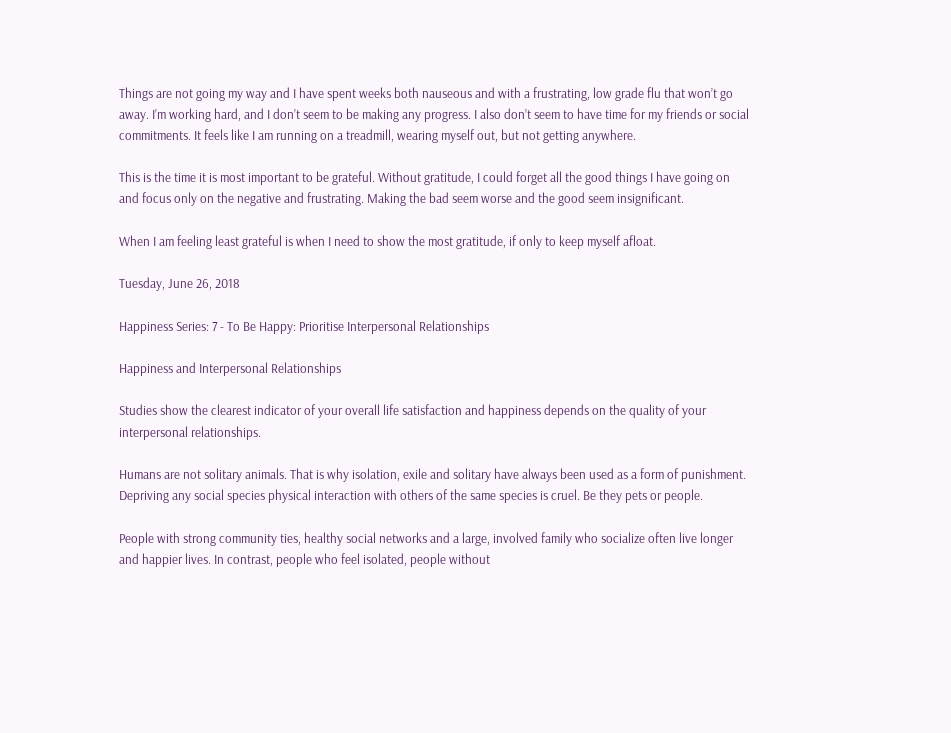Things are not going my way and I have spent weeks both nauseous and with a frustrating, low grade flu that won’t go away. I’m working hard, and I don’t seem to be making any progress. I also don’t seem to have time for my friends or social commitments. It feels like I am running on a treadmill, wearing myself out, but not getting anywhere.

This is the time it is most important to be grateful. Without gratitude, I could forget all the good things I have going on and focus only on the negative and frustrating. Making the bad seem worse and the good seem insignificant.

When I am feeling least grateful is when I need to show the most gratitude, if only to keep myself afloat.

Tuesday, June 26, 2018

Happiness Series: 7 - To Be Happy: Prioritise Interpersonal Relationships

Happiness and Interpersonal Relationships

Studies show the clearest indicator of your overall life satisfaction and happiness depends on the quality of your interpersonal relationships.

Humans are not solitary animals. That is why isolation, exile and solitary have always been used as a form of punishment. Depriving any social species physical interaction with others of the same species is cruel. Be they pets or people.

People with strong community ties, healthy social networks and a large, involved family who socialize often live longer and happier lives. In contrast, people who feel isolated, people without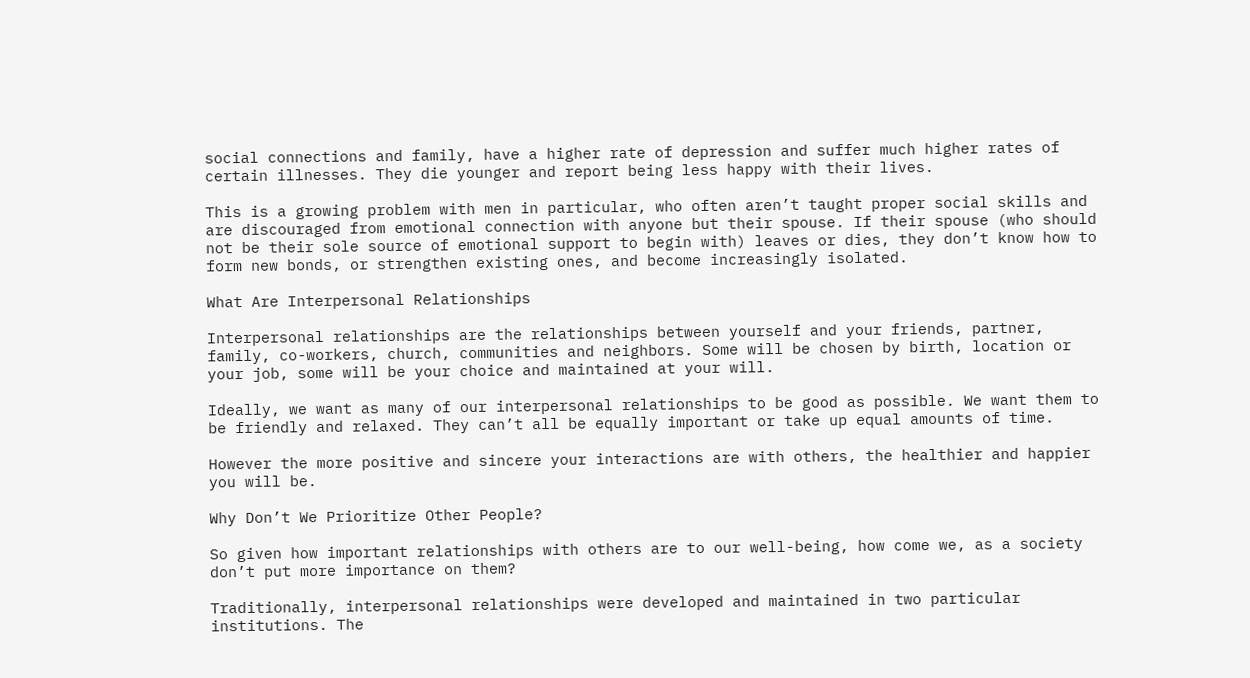social connections and family, have a higher rate of depression and suffer much higher rates of certain illnesses. They die younger and report being less happy with their lives.

This is a growing problem with men in particular, who often aren’t taught proper social skills and are discouraged from emotional connection with anyone but their spouse. If their spouse (who should not be their sole source of emotional support to begin with) leaves or dies, they don’t know how to form new bonds, or strengthen existing ones, and become increasingly isolated.

What Are Interpersonal Relationships

Interpersonal relationships are the relationships between yourself and your friends, partner, family, co-workers, church, communities and neighbors. Some will be chosen by birth, location or your job, some will be your choice and maintained at your will.

Ideally, we want as many of our interpersonal relationships to be good as possible. We want them to be friendly and relaxed. They can’t all be equally important or take up equal amounts of time.

However the more positive and sincere your interactions are with others, the healthier and happier you will be.

Why Don’t We Prioritize Other People?

So given how important relationships with others are to our well-being, how come we, as a society don’t put more importance on them?

Traditionally, interpersonal relationships were developed and maintained in two particular institutions. The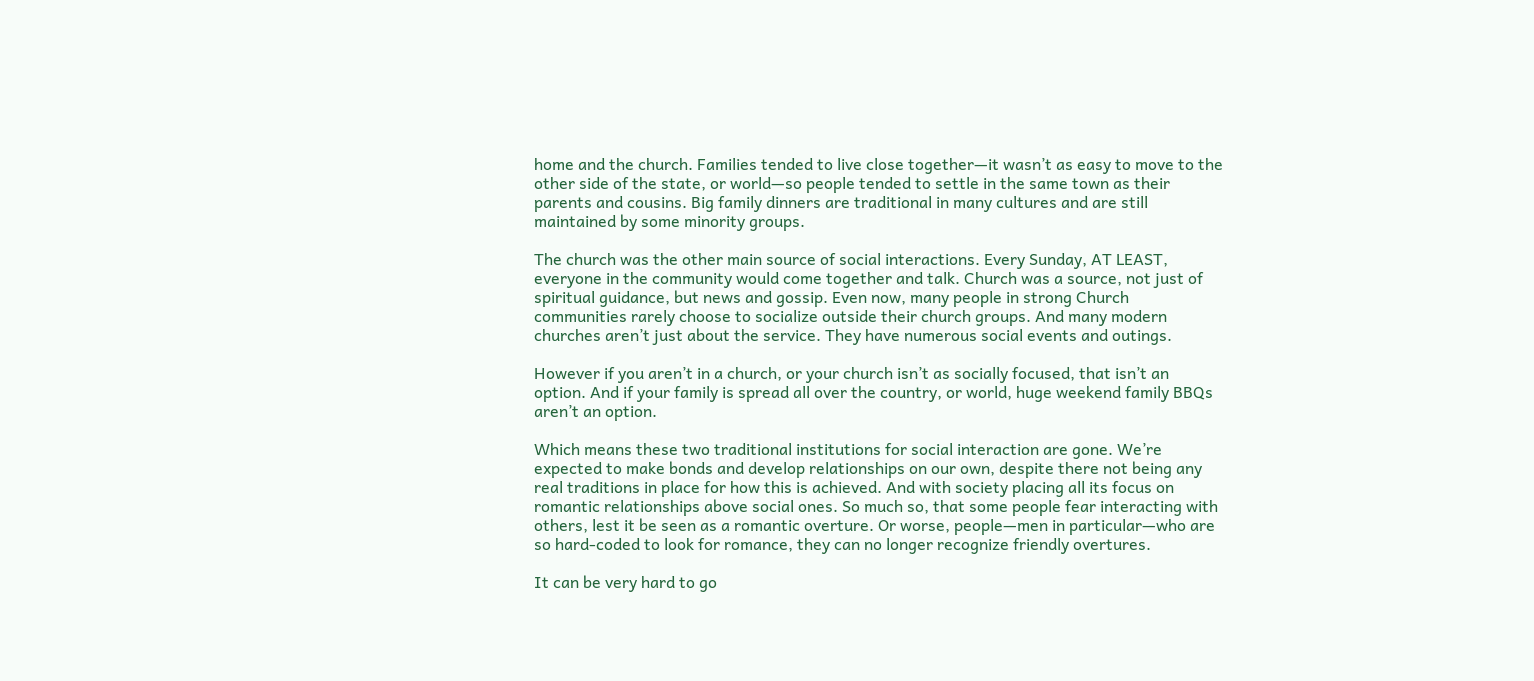home and the church. Families tended to live close together—it wasn’t as easy to move to the other side of the state, or world—so people tended to settle in the same town as their parents and cousins. Big family dinners are traditional in many cultures and are still maintained by some minority groups.

The church was the other main source of social interactions. Every Sunday, AT LEAST, everyone in the community would come together and talk. Church was a source, not just of spiritual guidance, but news and gossip. Even now, many people in strong Church communities rarely choose to socialize outside their church groups. And many modern churches aren’t just about the service. They have numerous social events and outings.

However if you aren’t in a church, or your church isn’t as socially focused, that isn’t an option. And if your family is spread all over the country, or world, huge weekend family BBQs aren’t an option.

Which means these two traditional institutions for social interaction are gone. We’re expected to make bonds and develop relationships on our own, despite there not being any real traditions in place for how this is achieved. And with society placing all its focus on romantic relationships above social ones. So much so, that some people fear interacting with others, lest it be seen as a romantic overture. Or worse, people—men in particular—who are so hard-coded to look for romance, they can no longer recognize friendly overtures.

It can be very hard to go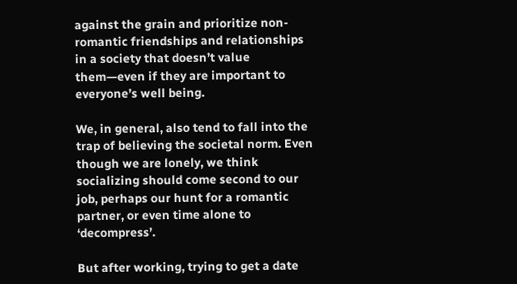against the grain and prioritize non-romantic friendships and relationships in a society that doesn’t value them—even if they are important to everyone’s well being.

We, in general, also tend to fall into the trap of believing the societal norm. Even though we are lonely, we think socializing should come second to our job, perhaps our hunt for a romantic partner, or even time alone to ‘decompress’.

But after working, trying to get a date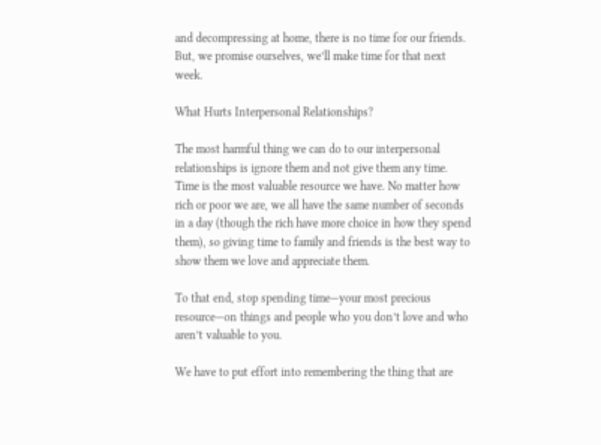and decompressing at home, there is no time for our friends. But, we promise ourselves, we’ll make time for that next week.

What Hurts Interpersonal Relationships?

The most harmful thing we can do to our interpersonal relationships is ignore them and not give them any time. Time is the most valuable resource we have. No matter how rich or poor we are, we all have the same number of seconds in a day (though the rich have more choice in how they spend them), so giving time to family and friends is the best way to show them we love and appreciate them.

To that end, stop spending time—your most precious resource—on things and people who you don’t love and who aren’t valuable to you.

We have to put effort into remembering the thing that are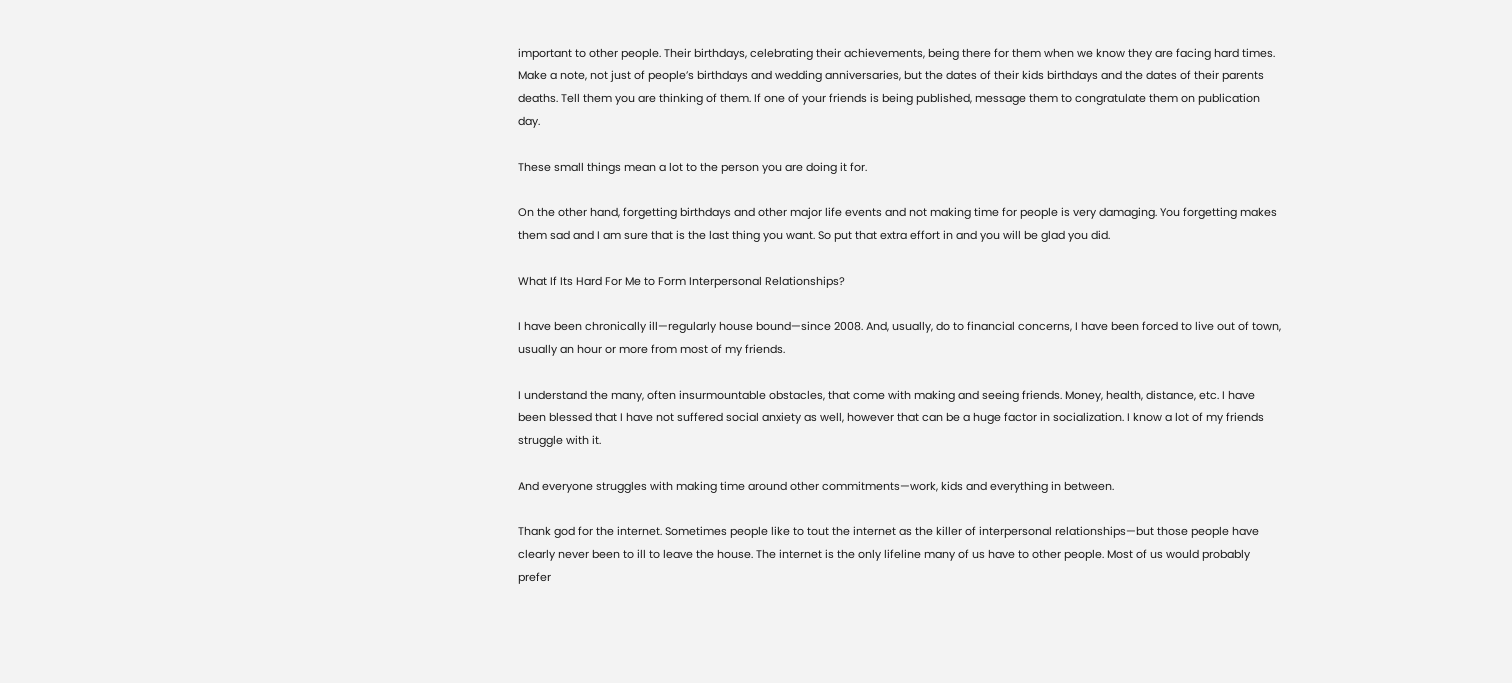important to other people. Their birthdays, celebrating their achievements, being there for them when we know they are facing hard times. Make a note, not just of people’s birthdays and wedding anniversaries, but the dates of their kids birthdays and the dates of their parents deaths. Tell them you are thinking of them. If one of your friends is being published, message them to congratulate them on publication day.

These small things mean a lot to the person you are doing it for.

On the other hand, forgetting birthdays and other major life events and not making time for people is very damaging. You forgetting makes them sad and I am sure that is the last thing you want. So put that extra effort in and you will be glad you did.

What If Its Hard For Me to Form Interpersonal Relationships?

I have been chronically ill—regularly house bound—since 2008. And, usually, do to financial concerns, I have been forced to live out of town, usually an hour or more from most of my friends.

I understand the many, often insurmountable obstacles, that come with making and seeing friends. Money, health, distance, etc. I have been blessed that I have not suffered social anxiety as well, however that can be a huge factor in socialization. I know a lot of my friends struggle with it.

And everyone struggles with making time around other commitments—work, kids and everything in between.

Thank god for the internet. Sometimes people like to tout the internet as the killer of interpersonal relationships—but those people have clearly never been to ill to leave the house. The internet is the only lifeline many of us have to other people. Most of us would probably prefer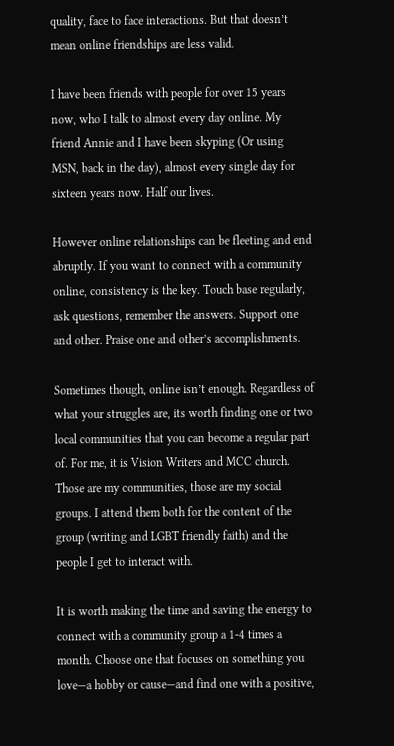quality, face to face interactions. But that doesn’t mean online friendships are less valid.

I have been friends with people for over 15 years now, who I talk to almost every day online. My friend Annie and I have been skyping (Or using MSN, back in the day), almost every single day for sixteen years now. Half our lives.

However online relationships can be fleeting and end abruptly. If you want to connect with a community online, consistency is the key. Touch base regularly, ask questions, remember the answers. Support one and other. Praise one and other’s accomplishments.

Sometimes though, online isn’t enough. Regardless of what your struggles are, its worth finding one or two local communities that you can become a regular part of. For me, it is Vision Writers and MCC church. Those are my communities, those are my social groups. I attend them both for the content of the group (writing and LGBT friendly faith) and the people I get to interact with.

It is worth making the time and saving the energy to connect with a community group a 1-4 times a month. Choose one that focuses on something you love—a hobby or cause—and find one with a positive,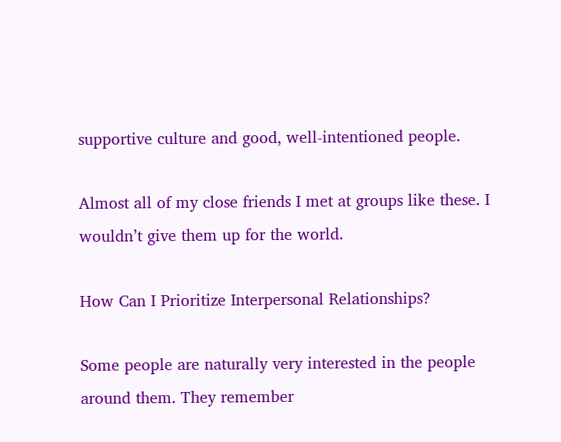supportive culture and good, well-intentioned people.

Almost all of my close friends I met at groups like these. I wouldn’t give them up for the world.

How Can I Prioritize Interpersonal Relationships?

Some people are naturally very interested in the people around them. They remember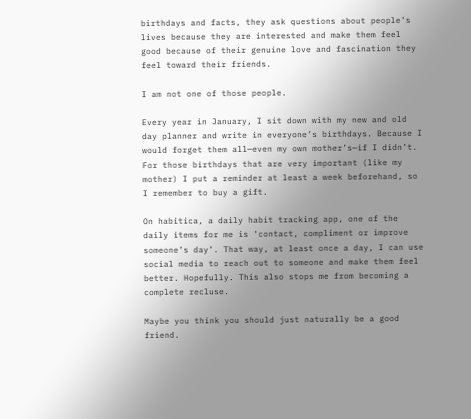birthdays and facts, they ask questions about people’s lives because they are interested and make them feel good because of their genuine love and fascination they feel toward their friends.

I am not one of those people.

Every year in January, I sit down with my new and old day planner and write in everyone’s birthdays. Because I would forget them all—even my own mother’s—if I didn’t. For those birthdays that are very important (like my mother) I put a reminder at least a week beforehand, so I remember to buy a gift.

On habitica, a daily habit tracking app, one of the daily items for me is ‘contact, compliment or improve someone’s day’. That way, at least once a day, I can use social media to reach out to someone and make them feel better. Hopefully. This also stops me from becoming a complete recluse.

Maybe you think you should just naturally be a good friend.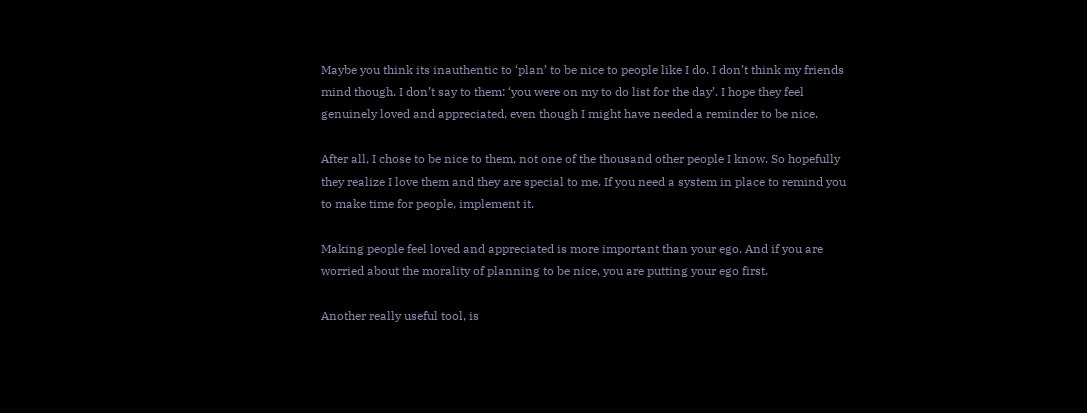Maybe you think its inauthentic to ‘plan’ to be nice to people like I do. I don’t think my friends mind though. I don’t say to them: ‘you were on my to do list for the day’. I hope they feel genuinely loved and appreciated, even though I might have needed a reminder to be nice.

After all, I chose to be nice to them, not one of the thousand other people I know. So hopefully they realize I love them and they are special to me. If you need a system in place to remind you to make time for people, implement it.

Making people feel loved and appreciated is more important than your ego. And if you are worried about the morality of planning to be nice, you are putting your ego first.

Another really useful tool, is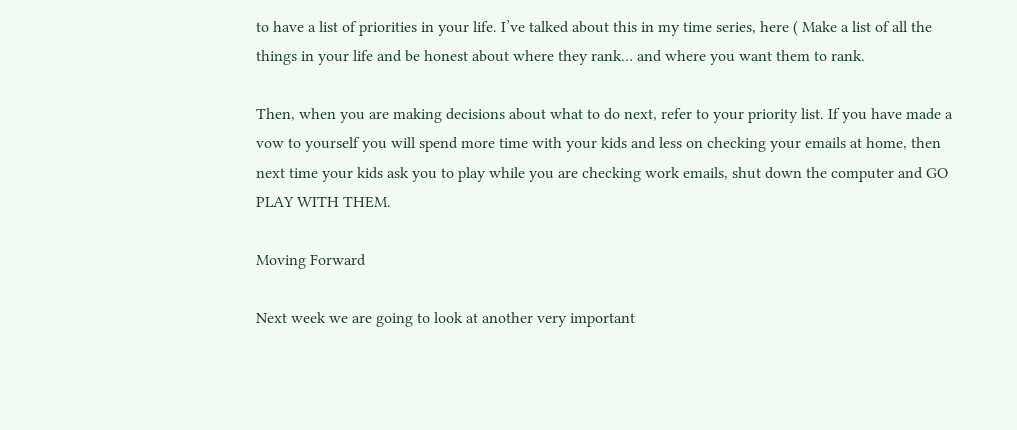to have a list of priorities in your life. I’ve talked about this in my time series, here ( Make a list of all the things in your life and be honest about where they rank… and where you want them to rank.

Then, when you are making decisions about what to do next, refer to your priority list. If you have made a vow to yourself you will spend more time with your kids and less on checking your emails at home, then next time your kids ask you to play while you are checking work emails, shut down the computer and GO PLAY WITH THEM.

Moving Forward

Next week we are going to look at another very important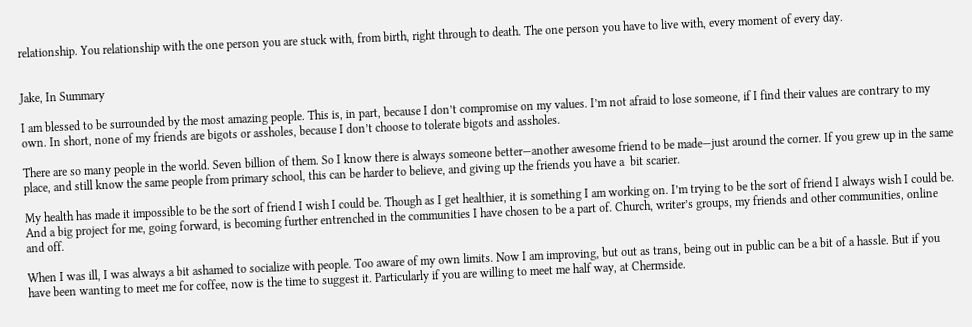relationship. You relationship with the one person you are stuck with, from birth, right through to death. The one person you have to live with, every moment of every day.


Jake, In Summary

I am blessed to be surrounded by the most amazing people. This is, in part, because I don’t compromise on my values. I’m not afraid to lose someone, if I find their values are contrary to my own. In short, none of my friends are bigots or assholes, because I don’t choose to tolerate bigots and assholes.

There are so many people in the world. Seven billion of them. So I know there is always someone better—another awesome friend to be made—just around the corner. If you grew up in the same place, and still know the same people from primary school, this can be harder to believe, and giving up the friends you have a  bit scarier.

My health has made it impossible to be the sort of friend I wish I could be. Though as I get healthier, it is something I am working on. I’m trying to be the sort of friend I always wish I could be. And a big project for me, going forward, is becoming further entrenched in the communities I have chosen to be a part of. Church, writer’s groups, my friends and other communities, online and off.

When I was ill, I was always a bit ashamed to socialize with people. Too aware of my own limits. Now I am improving, but out as trans, being out in public can be a bit of a hassle. But if you have been wanting to meet me for coffee, now is the time to suggest it. Particularly if you are willing to meet me half way, at Chermside.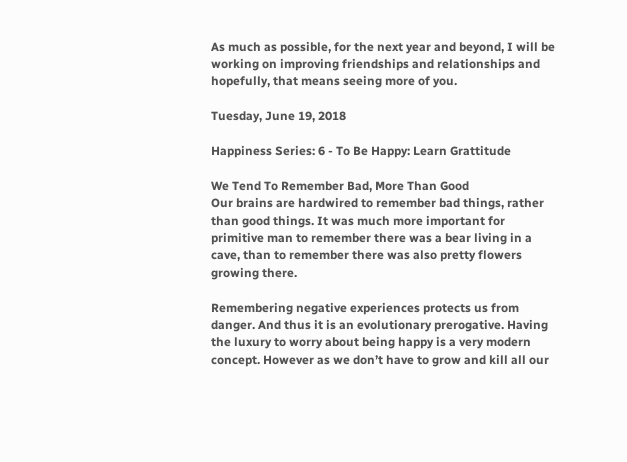As much as possible, for the next year and beyond, I will be working on improving friendships and relationships and hopefully, that means seeing more of you.

Tuesday, June 19, 2018

Happiness Series: 6 - To Be Happy: Learn Grattitude

We Tend To Remember Bad, More Than Good
Our brains are hardwired to remember bad things, rather than good things. It was much more important for primitive man to remember there was a bear living in a cave, than to remember there was also pretty flowers growing there.

Remembering negative experiences protects us from danger. And thus it is an evolutionary prerogative. Having the luxury to worry about being happy is a very modern concept. However as we don’t have to grow and kill all our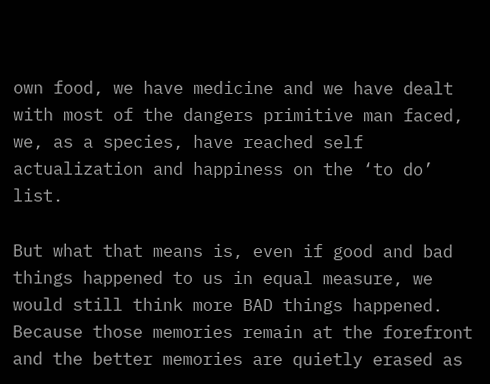own food, we have medicine and we have dealt with most of the dangers primitive man faced, we, as a species, have reached self actualization and happiness on the ‘to do’ list.

But what that means is, even if good and bad things happened to us in equal measure, we would still think more BAD things happened. Because those memories remain at the forefront and the better memories are quietly erased as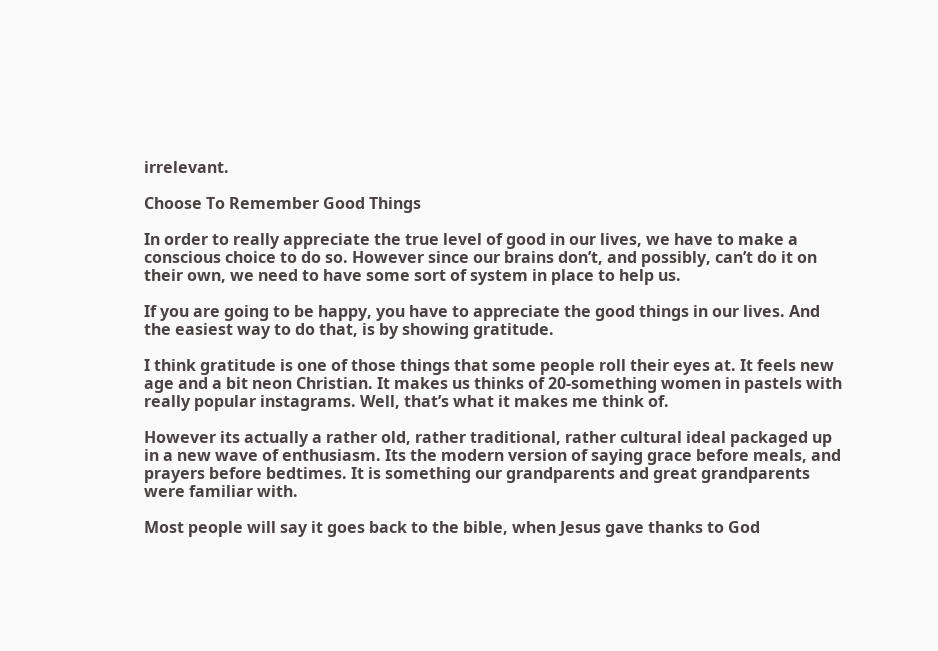irrelevant.

Choose To Remember Good Things

In order to really appreciate the true level of good in our lives, we have to make a conscious choice to do so. However since our brains don’t, and possibly, can’t do it on their own, we need to have some sort of system in place to help us.

If you are going to be happy, you have to appreciate the good things in our lives. And the easiest way to do that, is by showing gratitude.

I think gratitude is one of those things that some people roll their eyes at. It feels new age and a bit neon Christian. It makes us thinks of 20-something women in pastels with really popular instagrams. Well, that’s what it makes me think of.

However its actually a rather old, rather traditional, rather cultural ideal packaged up in a new wave of enthusiasm. Its the modern version of saying grace before meals, and prayers before bedtimes. It is something our grandparents and great grandparents were familiar with.

Most people will say it goes back to the bible, when Jesus gave thanks to God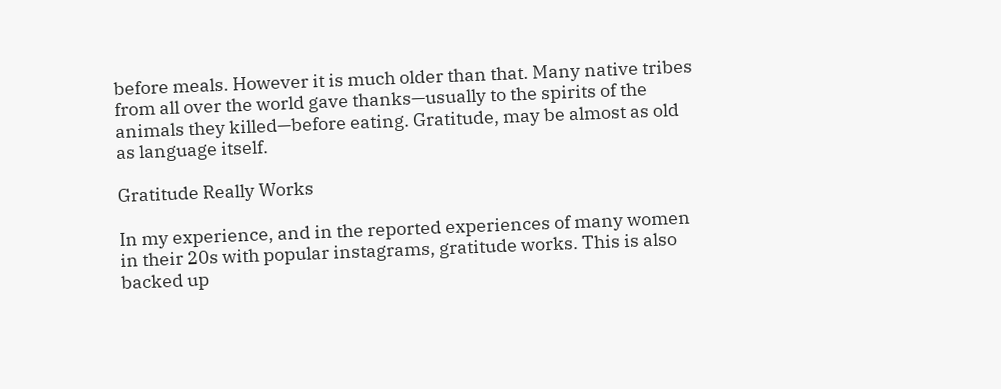before meals. However it is much older than that. Many native tribes from all over the world gave thanks—usually to the spirits of the animals they killed—before eating. Gratitude, may be almost as old as language itself.

Gratitude Really Works

In my experience, and in the reported experiences of many women in their 20s with popular instagrams, gratitude works. This is also backed up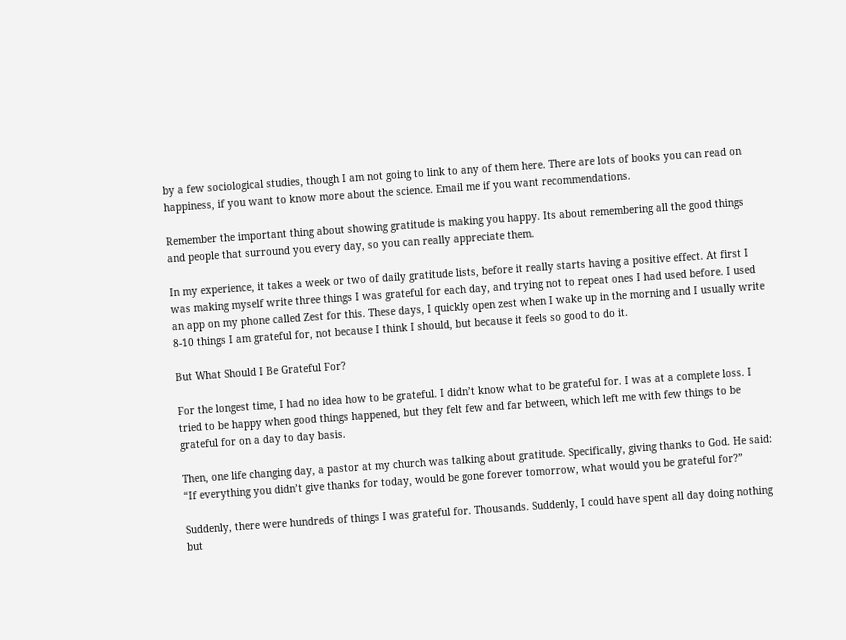by a few sociological studies, though I am not going to link to any of them here. There are lots of books you can read on happiness, if you want to know more about the science. Email me if you want recommendations.

Remember the important thing about showing gratitude is making you happy. Its about remembering all the good things and people that surround you every day, so you can really appreciate them.

In my experience, it takes a week or two of daily gratitude lists, before it really starts having a positive effect. At first I was making myself write three things I was grateful for each day, and trying not to repeat ones I had used before. I used an app on my phone called Zest for this. These days, I quickly open zest when I wake up in the morning and I usually write 8-10 things I am grateful for, not because I think I should, but because it feels so good to do it.

But What Should I Be Grateful For?

For the longest time, I had no idea how to be grateful. I didn’t know what to be grateful for. I was at a complete loss. I tried to be happy when good things happened, but they felt few and far between, which left me with few things to be grateful for on a day to day basis.

Then, one life changing day, a pastor at my church was talking about gratitude. Specifically, giving thanks to God. He said: “If everything you didn’t give thanks for today, would be gone forever tomorrow, what would you be grateful for?”

Suddenly, there were hundreds of things I was grateful for. Thousands. Suddenly, I could have spent all day doing nothing but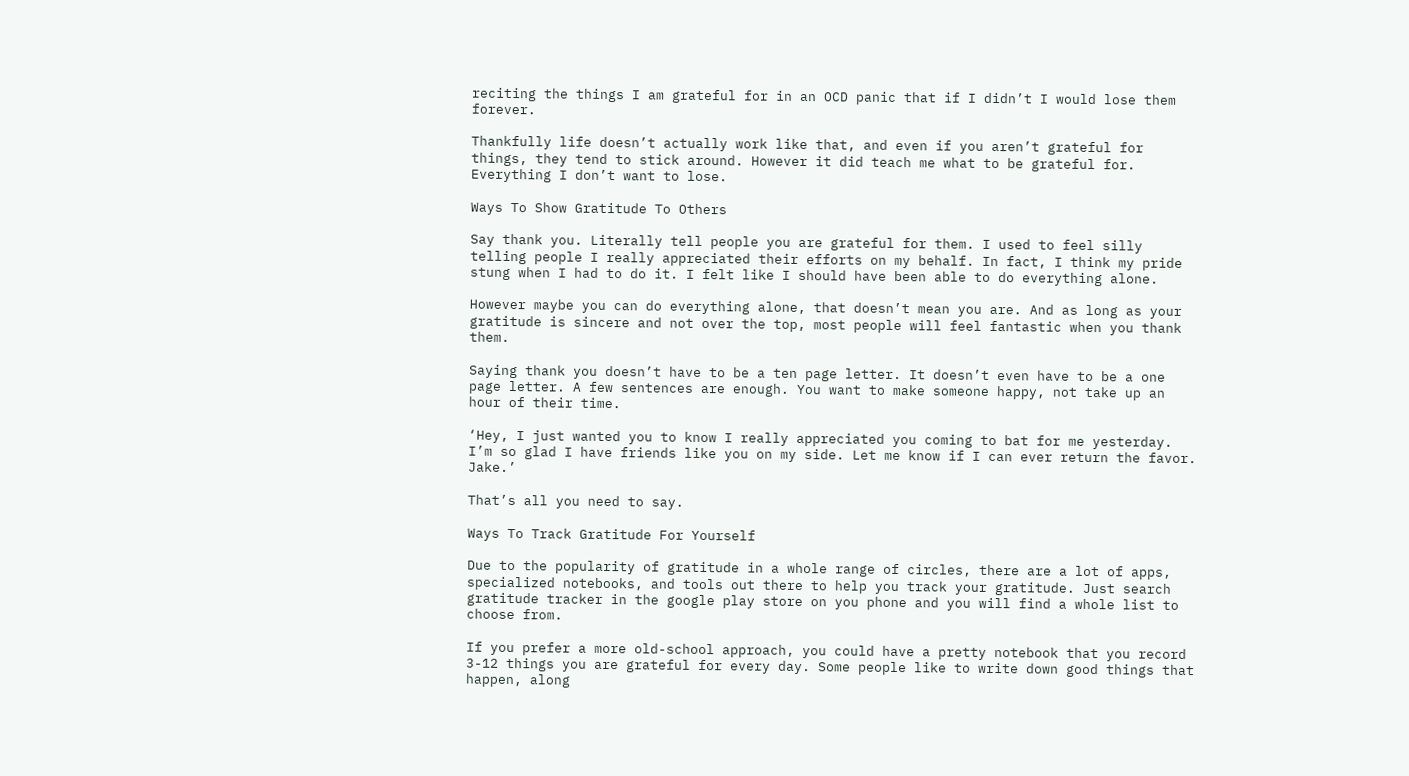reciting the things I am grateful for in an OCD panic that if I didn’t I would lose them forever.

Thankfully life doesn’t actually work like that, and even if you aren’t grateful for things, they tend to stick around. However it did teach me what to be grateful for. Everything I don’t want to lose.

Ways To Show Gratitude To Others

Say thank you. Literally tell people you are grateful for them. I used to feel silly telling people I really appreciated their efforts on my behalf. In fact, I think my pride stung when I had to do it. I felt like I should have been able to do everything alone.

However maybe you can do everything alone, that doesn’t mean you are. And as long as your gratitude is sincere and not over the top, most people will feel fantastic when you thank them.

Saying thank you doesn’t have to be a ten page letter. It doesn’t even have to be a one page letter. A few sentences are enough. You want to make someone happy, not take up an hour of their time.

‘Hey, I just wanted you to know I really appreciated you coming to bat for me yesterday. I’m so glad I have friends like you on my side. Let me know if I can ever return the favor. Jake.’

That’s all you need to say.

Ways To Track Gratitude For Yourself

Due to the popularity of gratitude in a whole range of circles, there are a lot of apps, specialized notebooks, and tools out there to help you track your gratitude. Just search gratitude tracker in the google play store on you phone and you will find a whole list to choose from.

If you prefer a more old-school approach, you could have a pretty notebook that you record 3-12 things you are grateful for every day. Some people like to write down good things that happen, along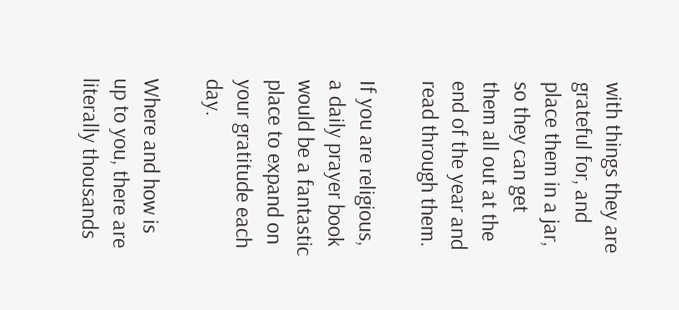with things they are grateful for, and place them in a jar, so they can get them all out at the end of the year and read through them.

If you are religious, a daily prayer book would be a fantastic place to expand on your gratitude each day.

Where and how is up to you, there are literally thousands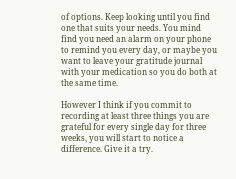of options. Keep looking until you find one that suits your needs. You mind find you need an alarm on your phone to remind you every day, or maybe you want to leave your gratitude journal with your medication so you do both at the same time.

However I think if you commit to recording at least three things you are grateful for every single day for three weeks, you will start to notice a difference. Give it a try.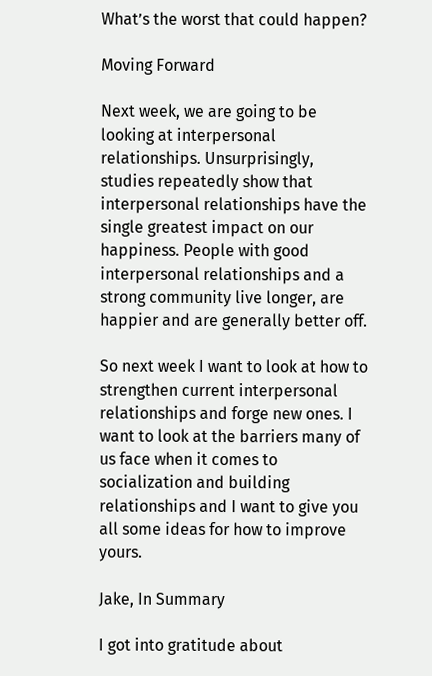What’s the worst that could happen?

Moving Forward

Next week, we are going to be looking at interpersonal relationships. Unsurprisingly, studies repeatedly show that interpersonal relationships have the single greatest impact on our happiness. People with good interpersonal relationships and a strong community live longer, are happier and are generally better off.

So next week I want to look at how to strengthen current interpersonal relationships and forge new ones. I want to look at the barriers many of us face when it comes to socialization and building relationships and I want to give you all some ideas for how to improve yours.

Jake, In Summary

I got into gratitude about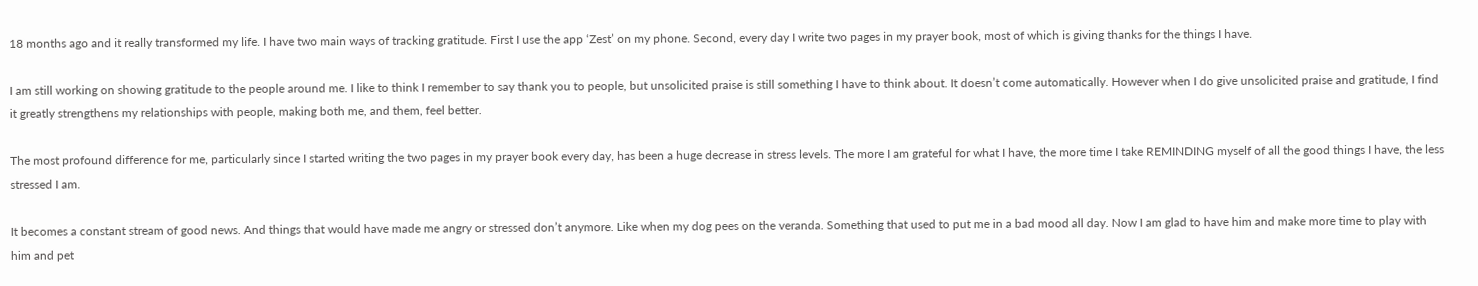18 months ago and it really transformed my life. I have two main ways of tracking gratitude. First I use the app ‘Zest’ on my phone. Second, every day I write two pages in my prayer book, most of which is giving thanks for the things I have.

I am still working on showing gratitude to the people around me. I like to think I remember to say thank you to people, but unsolicited praise is still something I have to think about. It doesn’t come automatically. However when I do give unsolicited praise and gratitude, I find it greatly strengthens my relationships with people, making both me, and them, feel better.

The most profound difference for me, particularly since I started writing the two pages in my prayer book every day, has been a huge decrease in stress levels. The more I am grateful for what I have, the more time I take REMINDING myself of all the good things I have, the less stressed I am.

It becomes a constant stream of good news. And things that would have made me angry or stressed don’t anymore. Like when my dog pees on the veranda. Something that used to put me in a bad mood all day. Now I am glad to have him and make more time to play with him and pet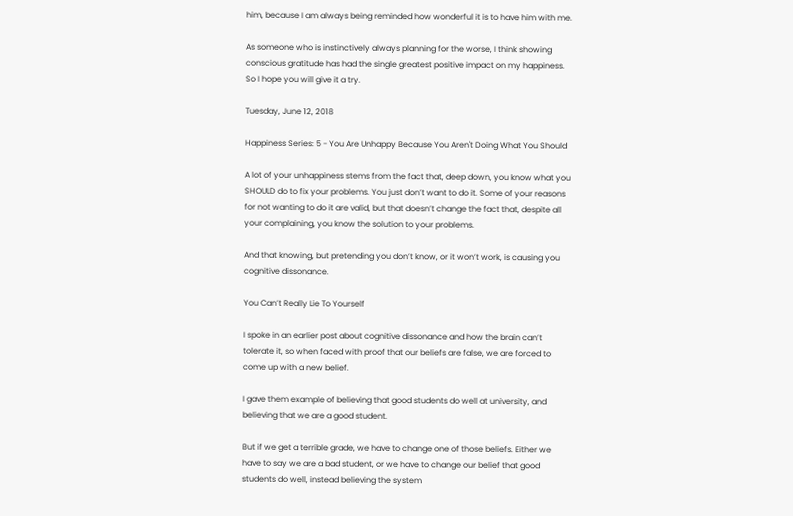him, because I am always being reminded how wonderful it is to have him with me.

As someone who is instinctively always planning for the worse, I think showing conscious gratitude has had the single greatest positive impact on my happiness. So I hope you will give it a try.

Tuesday, June 12, 2018

Happiness Series: 5 - You Are Unhappy Because You Aren't Doing What You Should

A lot of your unhappiness stems from the fact that, deep down, you know what you SHOULD do to fix your problems. You just don’t want to do it. Some of your reasons for not wanting to do it are valid, but that doesn’t change the fact that, despite all your complaining, you know the solution to your problems.

And that knowing, but pretending you don’t know, or it won’t work, is causing you cognitive dissonance.

You Can’t Really Lie To Yourself

I spoke in an earlier post about cognitive dissonance and how the brain can’t tolerate it, so when faced with proof that our beliefs are false, we are forced to come up with a new belief.

I gave them example of believing that good students do well at university, and believing that we are a good student.

But if we get a terrible grade, we have to change one of those beliefs. Either we have to say we are a bad student, or we have to change our belief that good students do well, instead believing the system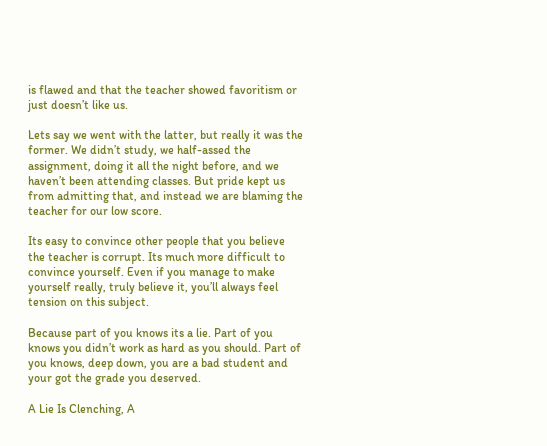is flawed and that the teacher showed favoritism or just doesn’t like us.

Lets say we went with the latter, but really it was the former. We didn’t study, we half-assed the assignment, doing it all the night before, and we haven’t been attending classes. But pride kept us from admitting that, and instead we are blaming the teacher for our low score.

Its easy to convince other people that you believe the teacher is corrupt. Its much more difficult to convince yourself. Even if you manage to make yourself really, truly believe it, you’ll always feel tension on this subject.

Because part of you knows its a lie. Part of you knows you didn’t work as hard as you should. Part of you knows, deep down, you are a bad student and your got the grade you deserved.

A Lie Is Clenching, A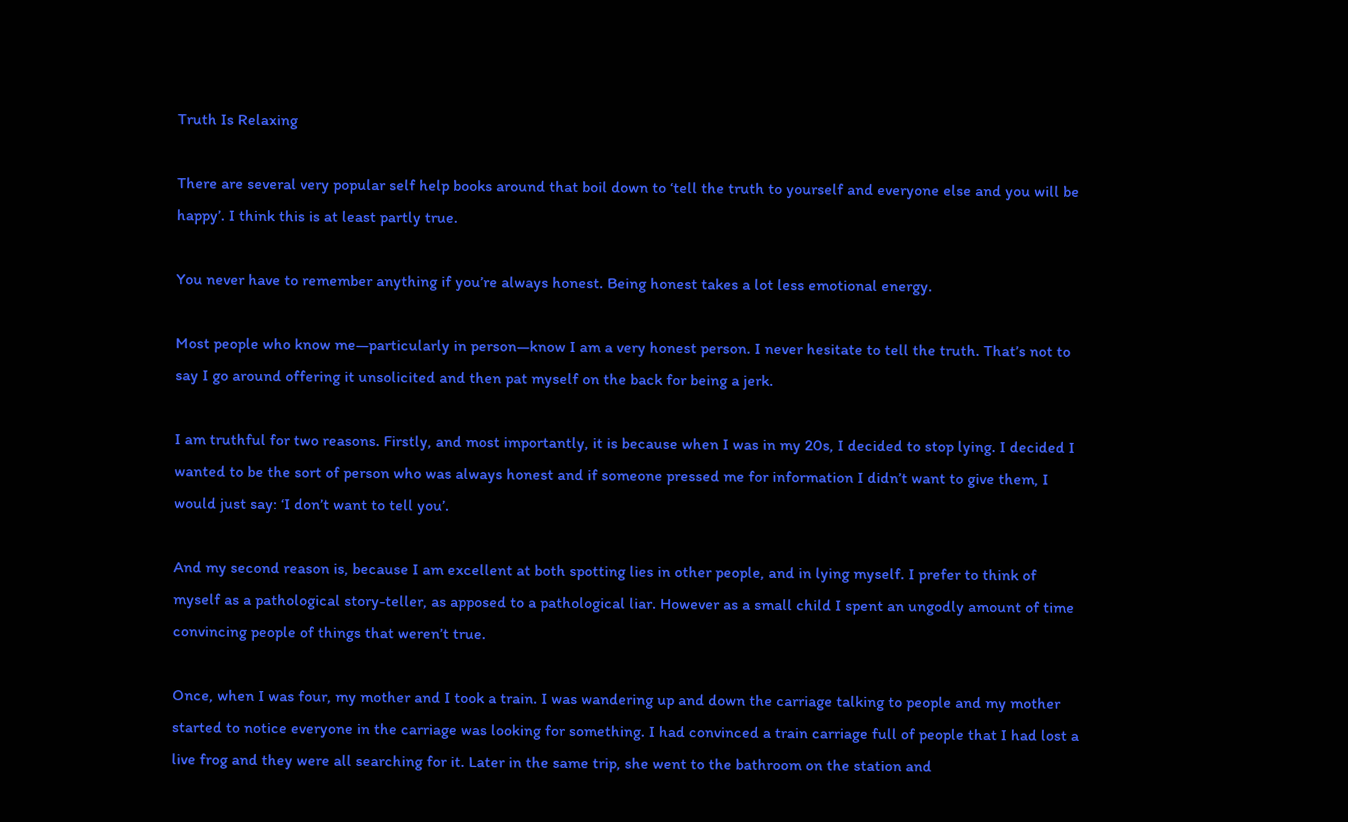Truth Is Relaxing

There are several very popular self help books around that boil down to ‘tell the truth to yourself and everyone else and you will be happy’. I think this is at least partly true.

You never have to remember anything if you’re always honest. Being honest takes a lot less emotional energy.

Most people who know me—particularly in person—know I am a very honest person. I never hesitate to tell the truth. That’s not to say I go around offering it unsolicited and then pat myself on the back for being a jerk.

I am truthful for two reasons. Firstly, and most importantly, it is because when I was in my 20s, I decided to stop lying. I decided I wanted to be the sort of person who was always honest and if someone pressed me for information I didn’t want to give them, I would just say: ‘I don’t want to tell you’.

And my second reason is, because I am excellent at both spotting lies in other people, and in lying myself. I prefer to think of myself as a pathological story-teller, as apposed to a pathological liar. However as a small child I spent an ungodly amount of time convincing people of things that weren’t true.

Once, when I was four, my mother and I took a train. I was wandering up and down the carriage talking to people and my mother started to notice everyone in the carriage was looking for something. I had convinced a train carriage full of people that I had lost a live frog and they were all searching for it. Later in the same trip, she went to the bathroom on the station and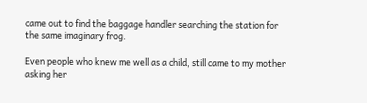came out to find the baggage handler searching the station for the same imaginary frog.

Even people who knew me well as a child, still came to my mother asking her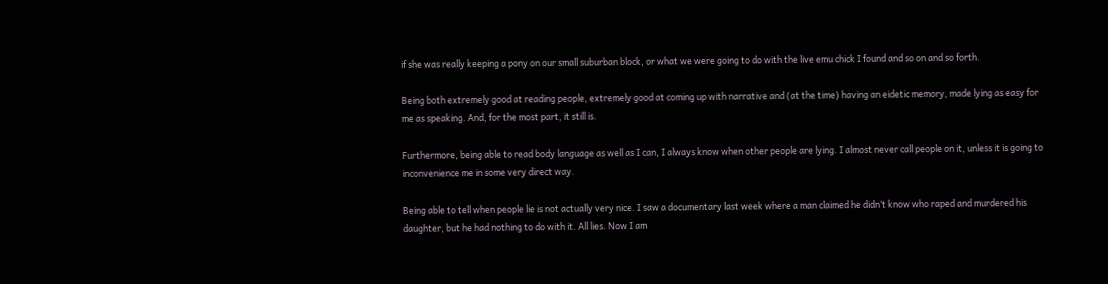if she was really keeping a pony on our small suburban block, or what we were going to do with the live emu chick I found and so on and so forth.

Being both extremely good at reading people, extremely good at coming up with narrative and (at the time) having an eidetic memory, made lying as easy for me as speaking. And, for the most part, it still is.

Furthermore, being able to read body language as well as I can, I always know when other people are lying. I almost never call people on it, unless it is going to inconvenience me in some very direct way.

Being able to tell when people lie is not actually very nice. I saw a documentary last week where a man claimed he didn’t know who raped and murdered his daughter, but he had nothing to do with it. All lies. Now I am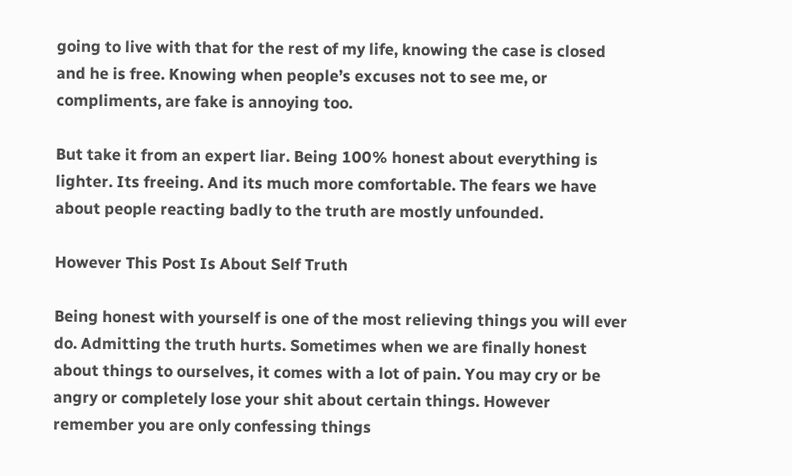going to live with that for the rest of my life, knowing the case is closed and he is free. Knowing when people’s excuses not to see me, or compliments, are fake is annoying too.

But take it from an expert liar. Being 100% honest about everything is lighter. Its freeing. And its much more comfortable. The fears we have about people reacting badly to the truth are mostly unfounded.

However This Post Is About Self Truth

Being honest with yourself is one of the most relieving things you will ever do. Admitting the truth hurts. Sometimes when we are finally honest about things to ourselves, it comes with a lot of pain. You may cry or be angry or completely lose your shit about certain things. However remember you are only confessing things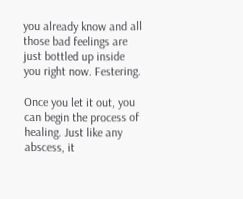you already know and all those bad feelings are just bottled up inside you right now. Festering.

Once you let it out, you can begin the process of healing. Just like any abscess, it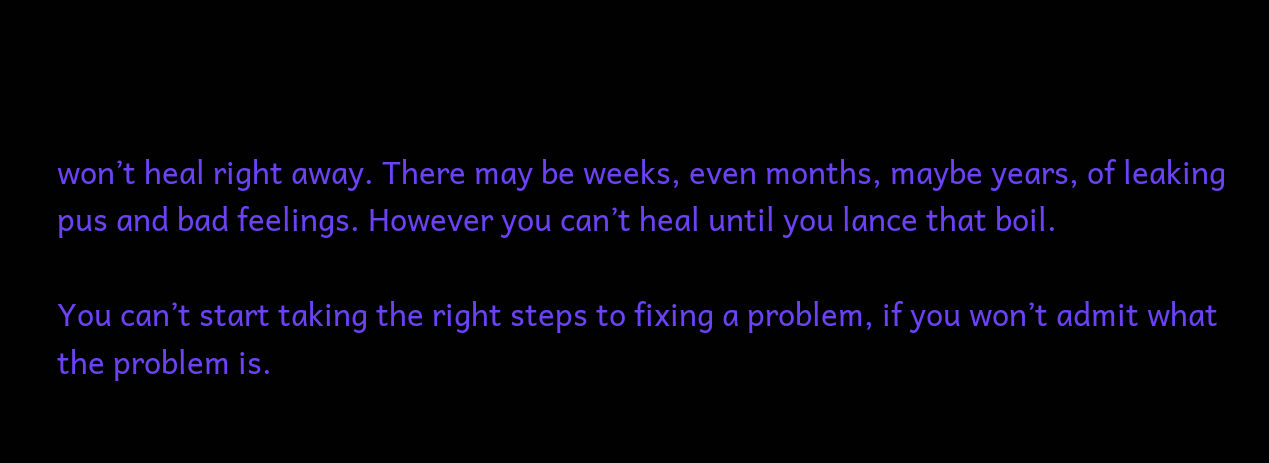won’t heal right away. There may be weeks, even months, maybe years, of leaking pus and bad feelings. However you can’t heal until you lance that boil.

You can’t start taking the right steps to fixing a problem, if you won’t admit what the problem is.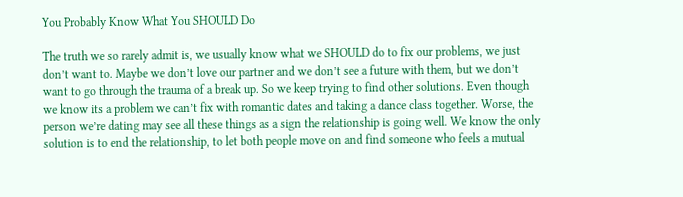You Probably Know What You SHOULD Do

The truth we so rarely admit is, we usually know what we SHOULD do to fix our problems, we just don’t want to. Maybe we don’t love our partner and we don’t see a future with them, but we don’t want to go through the trauma of a break up. So we keep trying to find other solutions. Even though we know its a problem we can’t fix with romantic dates and taking a dance class together. Worse, the person we’re dating may see all these things as a sign the relationship is going well. We know the only solution is to end the relationship, to let both people move on and find someone who feels a mutual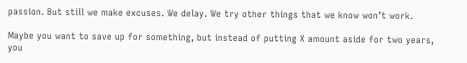passion. But still we make excuses. We delay. We try other things that we know won’t work.

Maybe you want to save up for something, but instead of putting X amount aside for two years, you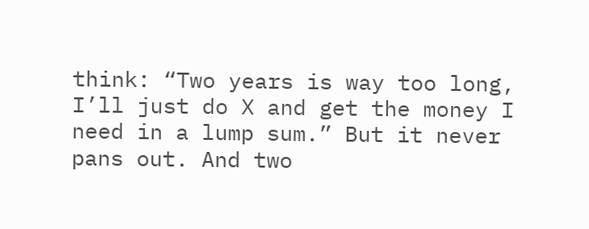think: “Two years is way too long, I’ll just do X and get the money I need in a lump sum.” But it never pans out. And two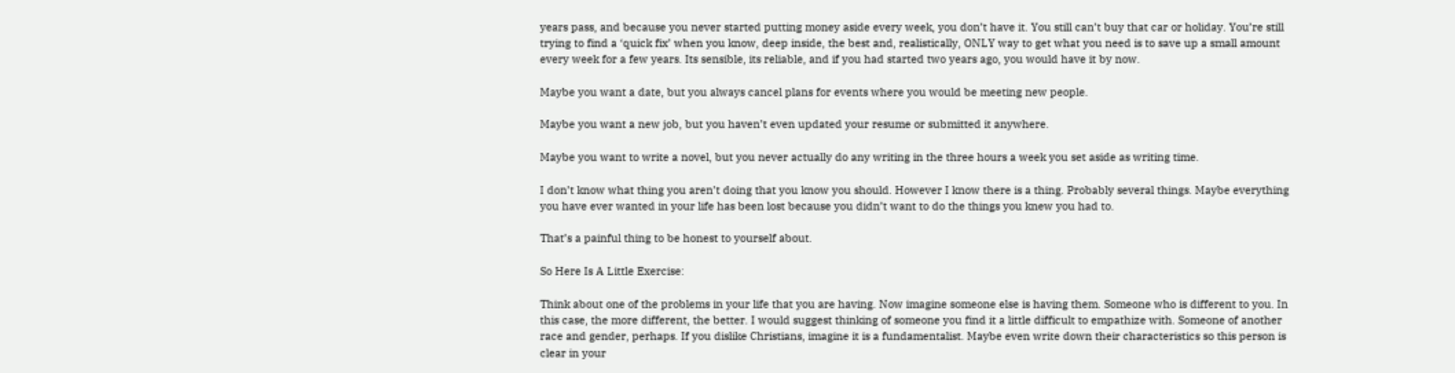years pass, and because you never started putting money aside every week, you don’t have it. You still can’t buy that car or holiday. You’re still trying to find a ‘quick fix’ when you know, deep inside, the best and, realistically, ONLY way to get what you need is to save up a small amount every week for a few years. Its sensible, its reliable, and if you had started two years ago, you would have it by now.

Maybe you want a date, but you always cancel plans for events where you would be meeting new people.

Maybe you want a new job, but you haven’t even updated your resume or submitted it anywhere.

Maybe you want to write a novel, but you never actually do any writing in the three hours a week you set aside as writing time.

I don’t know what thing you aren’t doing that you know you should. However I know there is a thing. Probably several things. Maybe everything you have ever wanted in your life has been lost because you didn’t want to do the things you knew you had to.

That’s a painful thing to be honest to yourself about.

So Here Is A Little Exercise:

Think about one of the problems in your life that you are having. Now imagine someone else is having them. Someone who is different to you. In this case, the more different, the better. I would suggest thinking of someone you find it a little difficult to empathize with. Someone of another race and gender, perhaps. If you dislike Christians, imagine it is a fundamentalist. Maybe even write down their characteristics so this person is clear in your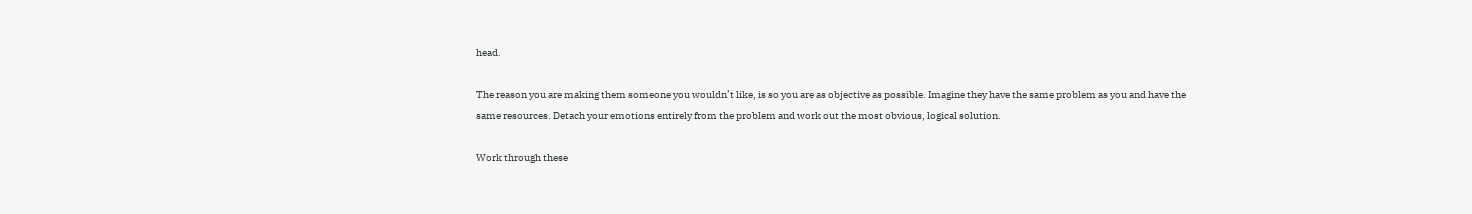head.

The reason you are making them someone you wouldn’t like, is so you are as objective as possible. Imagine they have the same problem as you and have the same resources. Detach your emotions entirely from the problem and work out the most obvious, logical solution.

Work through these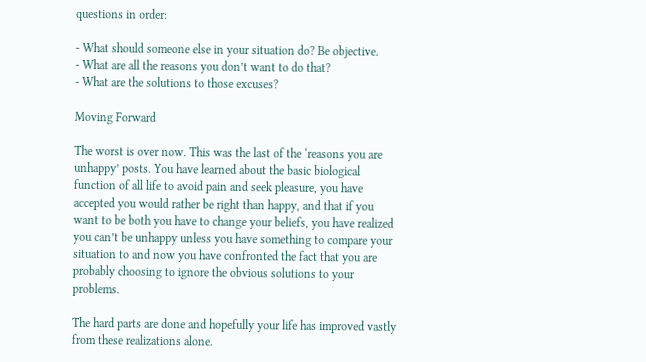questions in order:

- What should someone else in your situation do? Be objective.
- What are all the reasons you don’t want to do that?
- What are the solutions to those excuses?

Moving Forward

The worst is over now. This was the last of the ‘reasons you are unhappy’ posts. You have learned about the basic biological function of all life to avoid pain and seek pleasure, you have accepted you would rather be right than happy, and that if you want to be both you have to change your beliefs, you have realized you can’t be unhappy unless you have something to compare your situation to and now you have confronted the fact that you are probably choosing to ignore the obvious solutions to your problems.

The hard parts are done and hopefully your life has improved vastly from these realizations alone.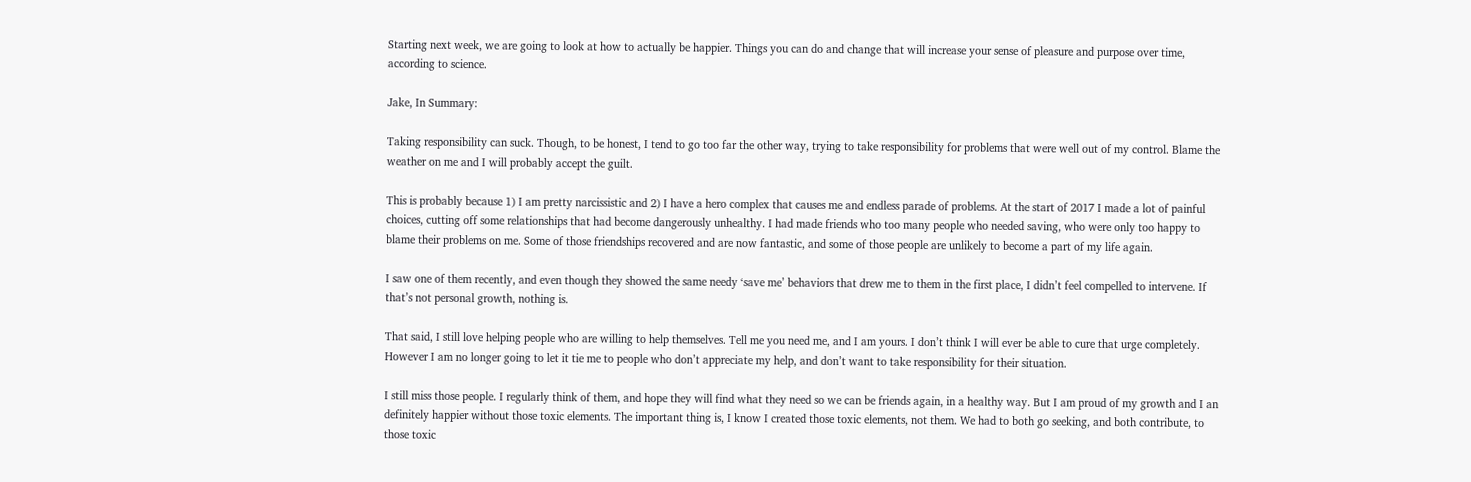Starting next week, we are going to look at how to actually be happier. Things you can do and change that will increase your sense of pleasure and purpose over time, according to science.

Jake, In Summary:

Taking responsibility can suck. Though, to be honest, I tend to go too far the other way, trying to take responsibility for problems that were well out of my control. Blame the weather on me and I will probably accept the guilt.

This is probably because 1) I am pretty narcissistic and 2) I have a hero complex that causes me and endless parade of problems. At the start of 2017 I made a lot of painful choices, cutting off some relationships that had become dangerously unhealthy. I had made friends who too many people who needed saving, who were only too happy to blame their problems on me. Some of those friendships recovered and are now fantastic, and some of those people are unlikely to become a part of my life again.

I saw one of them recently, and even though they showed the same needy ‘save me’ behaviors that drew me to them in the first place, I didn’t feel compelled to intervene. If that’s not personal growth, nothing is.

That said, I still love helping people who are willing to help themselves. Tell me you need me, and I am yours. I don’t think I will ever be able to cure that urge completely. However I am no longer going to let it tie me to people who don’t appreciate my help, and don’t want to take responsibility for their situation.

I still miss those people. I regularly think of them, and hope they will find what they need so we can be friends again, in a healthy way. But I am proud of my growth and I an definitely happier without those toxic elements. The important thing is, I know I created those toxic elements, not them. We had to both go seeking, and both contribute, to those toxic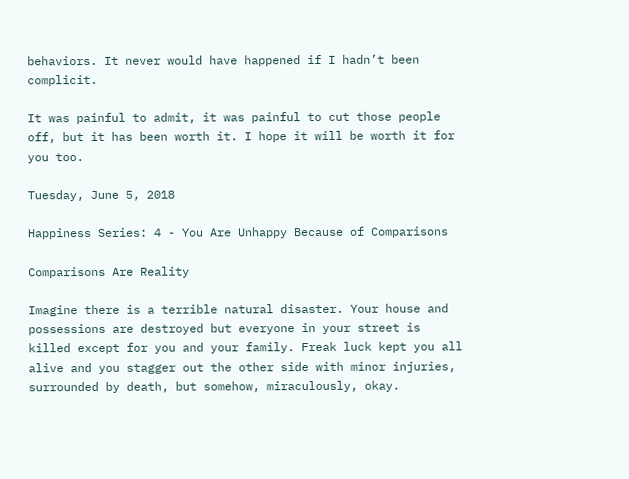behaviors. It never would have happened if I hadn’t been complicit.

It was painful to admit, it was painful to cut those people off, but it has been worth it. I hope it will be worth it for you too.

Tuesday, June 5, 2018

Happiness Series: 4 - You Are Unhappy Because of Comparisons

Comparisons Are Reality

Imagine there is a terrible natural disaster. Your house and possessions are destroyed but everyone in your street is killed except for you and your family. Freak luck kept you all alive and you stagger out the other side with minor injuries, surrounded by death, but somehow, miraculously, okay.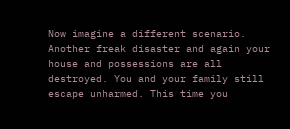Now imagine a different scenario. Another freak disaster and again your house and possessions are all destroyed. You and your family still escape unharmed. This time you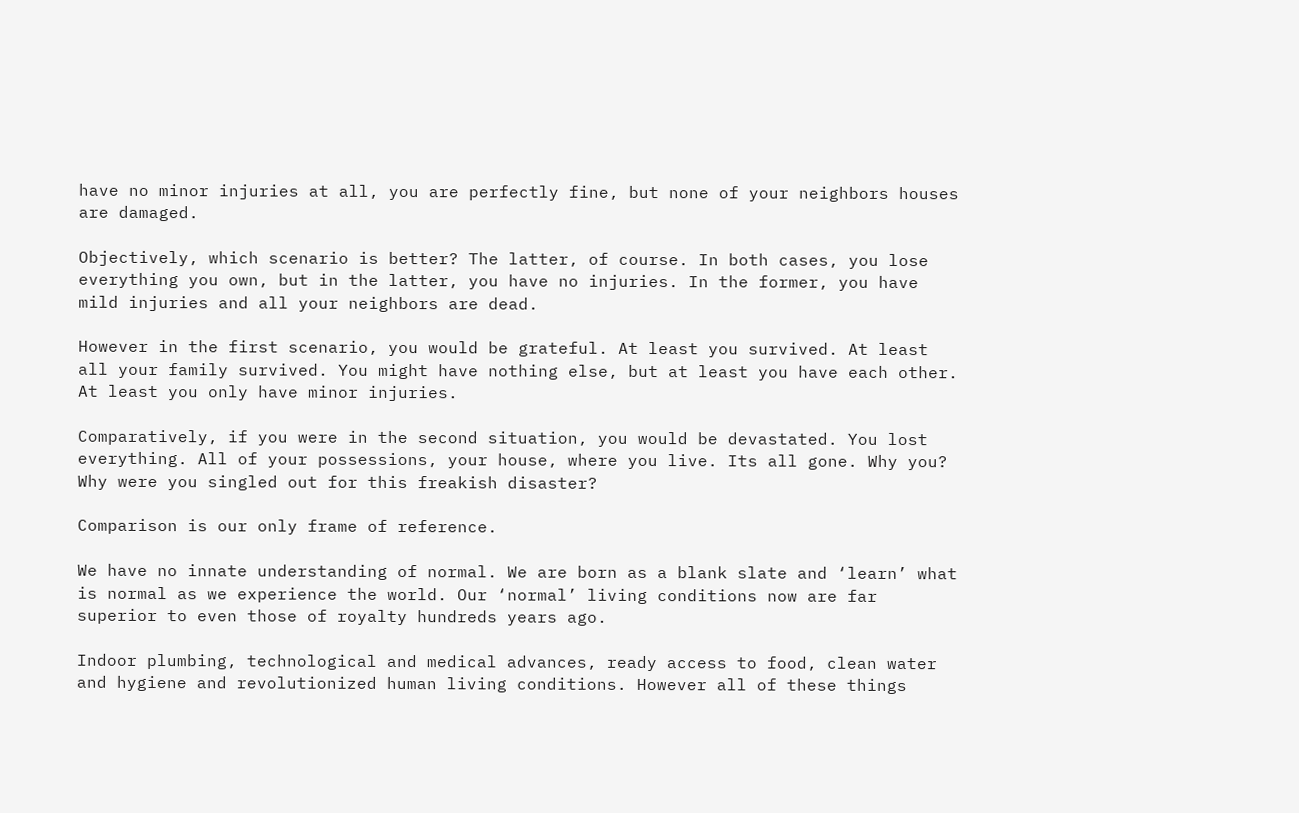have no minor injuries at all, you are perfectly fine, but none of your neighbors houses are damaged.

Objectively, which scenario is better? The latter, of course. In both cases, you lose everything you own, but in the latter, you have no injuries. In the former, you have mild injuries and all your neighbors are dead.

However in the first scenario, you would be grateful. At least you survived. At least all your family survived. You might have nothing else, but at least you have each other. At least you only have minor injuries.

Comparatively, if you were in the second situation, you would be devastated. You lost everything. All of your possessions, your house, where you live. Its all gone. Why you? Why were you singled out for this freakish disaster?

Comparison is our only frame of reference.

We have no innate understanding of normal. We are born as a blank slate and ‘learn’ what is normal as we experience the world. Our ‘normal’ living conditions now are far superior to even those of royalty hundreds years ago.

Indoor plumbing, technological and medical advances, ready access to food, clean water and hygiene and revolutionized human living conditions. However all of these things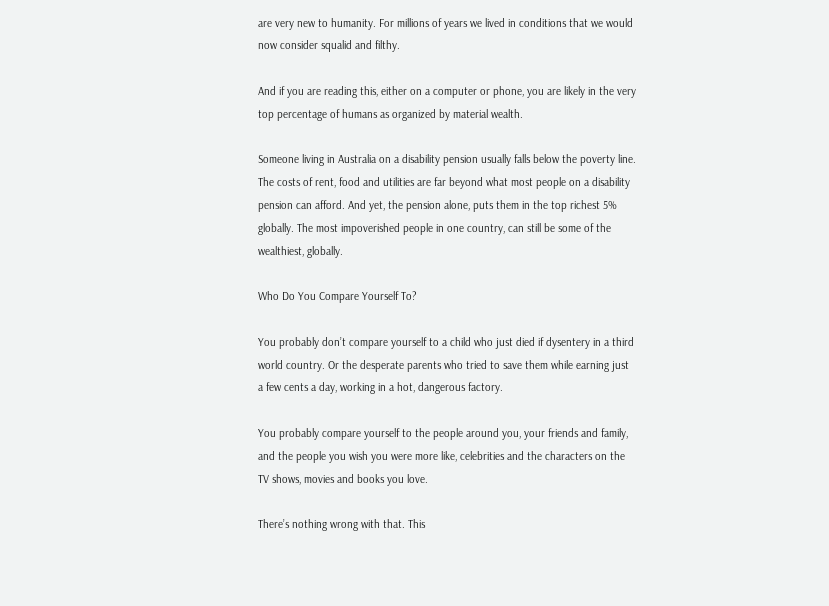are very new to humanity. For millions of years we lived in conditions that we would now consider squalid and filthy.

And if you are reading this, either on a computer or phone, you are likely in the very top percentage of humans as organized by material wealth.

Someone living in Australia on a disability pension usually falls below the poverty line. The costs of rent, food and utilities are far beyond what most people on a disability pension can afford. And yet, the pension alone, puts them in the top richest 5% globally. The most impoverished people in one country, can still be some of the wealthiest, globally.

Who Do You Compare Yourself To?

You probably don’t compare yourself to a child who just died if dysentery in a third world country. Or the desperate parents who tried to save them while earning just a few cents a day, working in a hot, dangerous factory.

You probably compare yourself to the people around you, your friends and family, and the people you wish you were more like, celebrities and the characters on the TV shows, movies and books you love.

There’s nothing wrong with that. This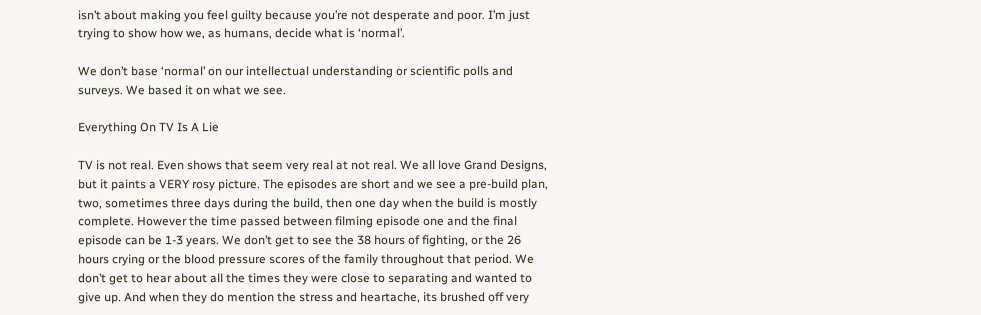isn’t about making you feel guilty because you’re not desperate and poor. I’m just trying to show how we, as humans, decide what is ‘normal’.

We don’t base ‘normal’ on our intellectual understanding or scientific polls and surveys. We based it on what we see.

Everything On TV Is A Lie

TV is not real. Even shows that seem very real at not real. We all love Grand Designs, but it paints a VERY rosy picture. The episodes are short and we see a pre-build plan, two, sometimes three days during the build, then one day when the build is mostly complete. However the time passed between filming episode one and the final episode can be 1-3 years. We don’t get to see the 38 hours of fighting, or the 26 hours crying or the blood pressure scores of the family throughout that period. We don’t get to hear about all the times they were close to separating and wanted to give up. And when they do mention the stress and heartache, its brushed off very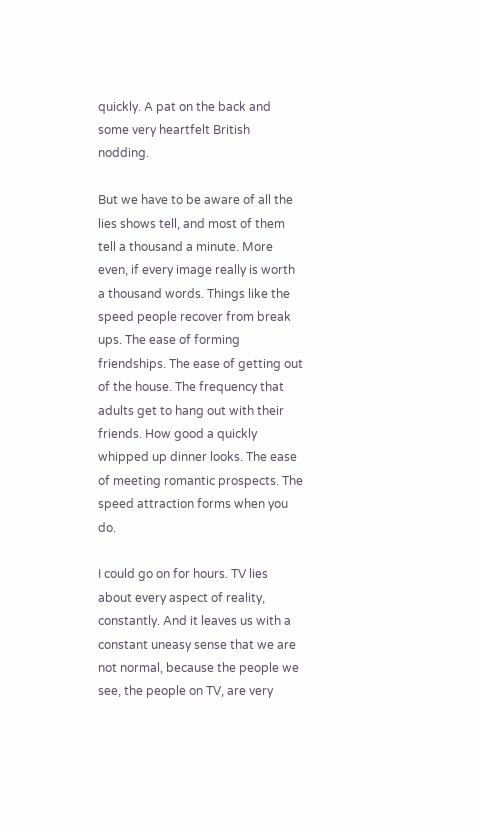quickly. A pat on the back and some very heartfelt British nodding.

But we have to be aware of all the lies shows tell, and most of them tell a thousand a minute. More even, if every image really is worth a thousand words. Things like the speed people recover from break ups. The ease of forming friendships. The ease of getting out of the house. The frequency that adults get to hang out with their friends. How good a quickly whipped up dinner looks. The ease of meeting romantic prospects. The speed attraction forms when you do.

I could go on for hours. TV lies about every aspect of reality, constantly. And it leaves us with a constant uneasy sense that we are not normal, because the people we see, the people on TV, are very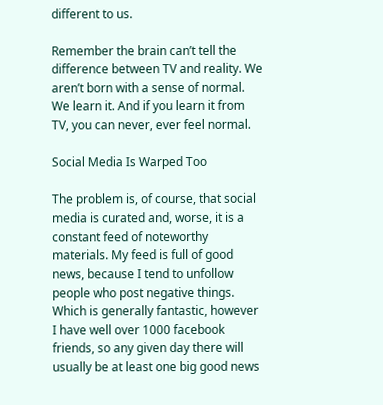different to us.

Remember the brain can’t tell the difference between TV and reality. We aren’t born with a sense of normal. We learn it. And if you learn it from TV, you can never, ever feel normal.

Social Media Is Warped Too

The problem is, of course, that social media is curated and, worse, it is a constant feed of noteworthy materials. My feed is full of good news, because I tend to unfollow people who post negative things. Which is generally fantastic, however I have well over 1000 facebook friends, so any given day there will usually be at least one big good news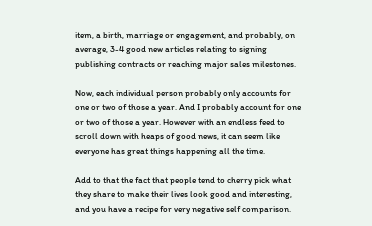item, a birth, marriage or engagement, and probably, on average, 3-4 good new articles relating to signing publishing contracts or reaching major sales milestones.

Now, each individual person probably only accounts for one or two of those a year. And I probably account for one or two of those a year. However with an endless feed to scroll down with heaps of good news, it can seem like everyone has great things happening all the time.

Add to that the fact that people tend to cherry pick what they share to make their lives look good and interesting, and you have a recipe for very negative self comparison.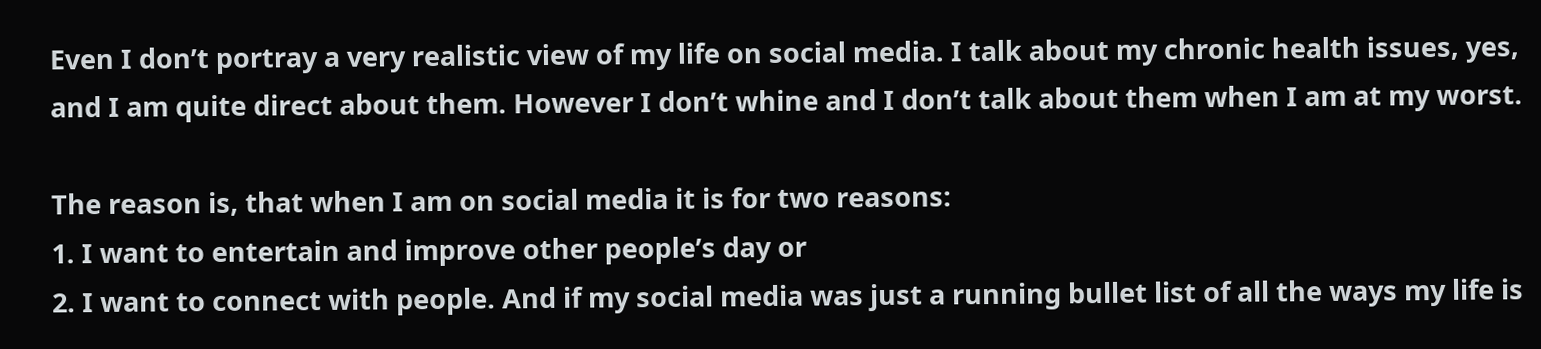Even I don’t portray a very realistic view of my life on social media. I talk about my chronic health issues, yes, and I am quite direct about them. However I don’t whine and I don’t talk about them when I am at my worst.

The reason is, that when I am on social media it is for two reasons:
1. I want to entertain and improve other people’s day or
2. I want to connect with people. And if my social media was just a running bullet list of all the ways my life is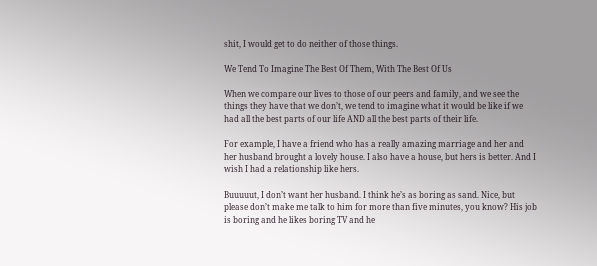shit, I would get to do neither of those things.

We Tend To Imagine The Best Of Them, With The Best Of Us

When we compare our lives to those of our peers and family, and we see the things they have that we don’t, we tend to imagine what it would be like if we had all the best parts of our life AND all the best parts of their life.

For example, I have a friend who has a really amazing marriage and her and her husband brought a lovely house. I also have a house, but hers is better. And I wish I had a relationship like hers.

Buuuuut, I don’t want her husband. I think he’s as boring as sand. Nice, but please don’t make me talk to him for more than five minutes, you know? His job is boring and he likes boring TV and he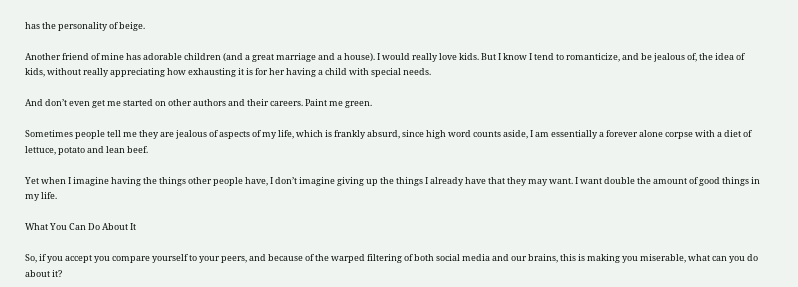has the personality of beige.

Another friend of mine has adorable children (and a great marriage and a house). I would really love kids. But I know I tend to romanticize, and be jealous of, the idea of kids, without really appreciating how exhausting it is for her having a child with special needs.

And don’t even get me started on other authors and their careers. Paint me green.

Sometimes people tell me they are jealous of aspects of my life, which is frankly absurd, since high word counts aside, I am essentially a forever alone corpse with a diet of lettuce, potato and lean beef.

Yet when I imagine having the things other people have, I don’t imagine giving up the things I already have that they may want. I want double the amount of good things in my life.

What You Can Do About It

So, if you accept you compare yourself to your peers, and because of the warped filtering of both social media and our brains, this is making you miserable, what can you do about it?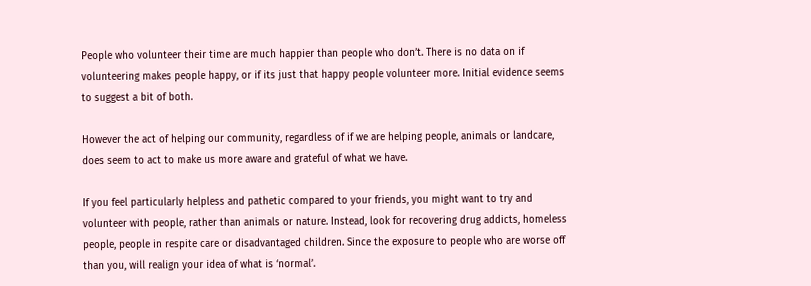People who volunteer their time are much happier than people who don’t. There is no data on if volunteering makes people happy, or if its just that happy people volunteer more. Initial evidence seems to suggest a bit of both.

However the act of helping our community, regardless of if we are helping people, animals or landcare, does seem to act to make us more aware and grateful of what we have.

If you feel particularly helpless and pathetic compared to your friends, you might want to try and volunteer with people, rather than animals or nature. Instead, look for recovering drug addicts, homeless people, people in respite care or disadvantaged children. Since the exposure to people who are worse off than you, will realign your idea of what is ‘normal’.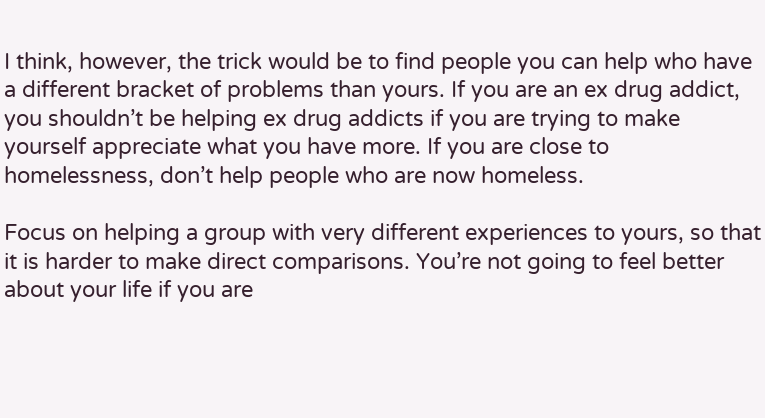I think, however, the trick would be to find people you can help who have a different bracket of problems than yours. If you are an ex drug addict, you shouldn’t be helping ex drug addicts if you are trying to make yourself appreciate what you have more. If you are close to homelessness, don’t help people who are now homeless.

Focus on helping a group with very different experiences to yours, so that it is harder to make direct comparisons. You’re not going to feel better about your life if you are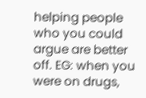helping people who you could argue are better off. EG: when you were on drugs,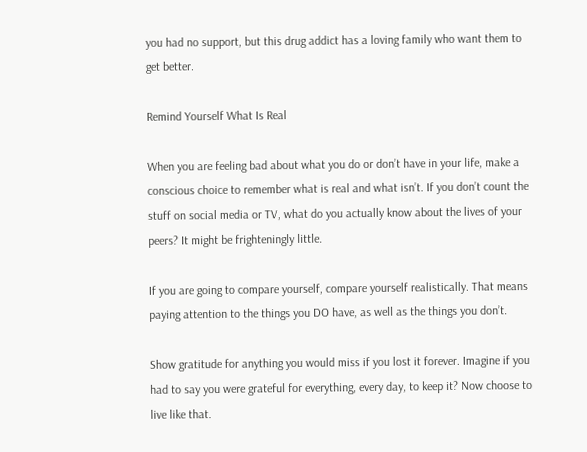you had no support, but this drug addict has a loving family who want them to get better.

Remind Yourself What Is Real

When you are feeling bad about what you do or don’t have in your life, make a conscious choice to remember what is real and what isn’t. If you don’t count the stuff on social media or TV, what do you actually know about the lives of your peers? It might be frighteningly little.

If you are going to compare yourself, compare yourself realistically. That means paying attention to the things you DO have, as well as the things you don’t.

Show gratitude for anything you would miss if you lost it forever. Imagine if you had to say you were grateful for everything, every day, to keep it? Now choose to live like that.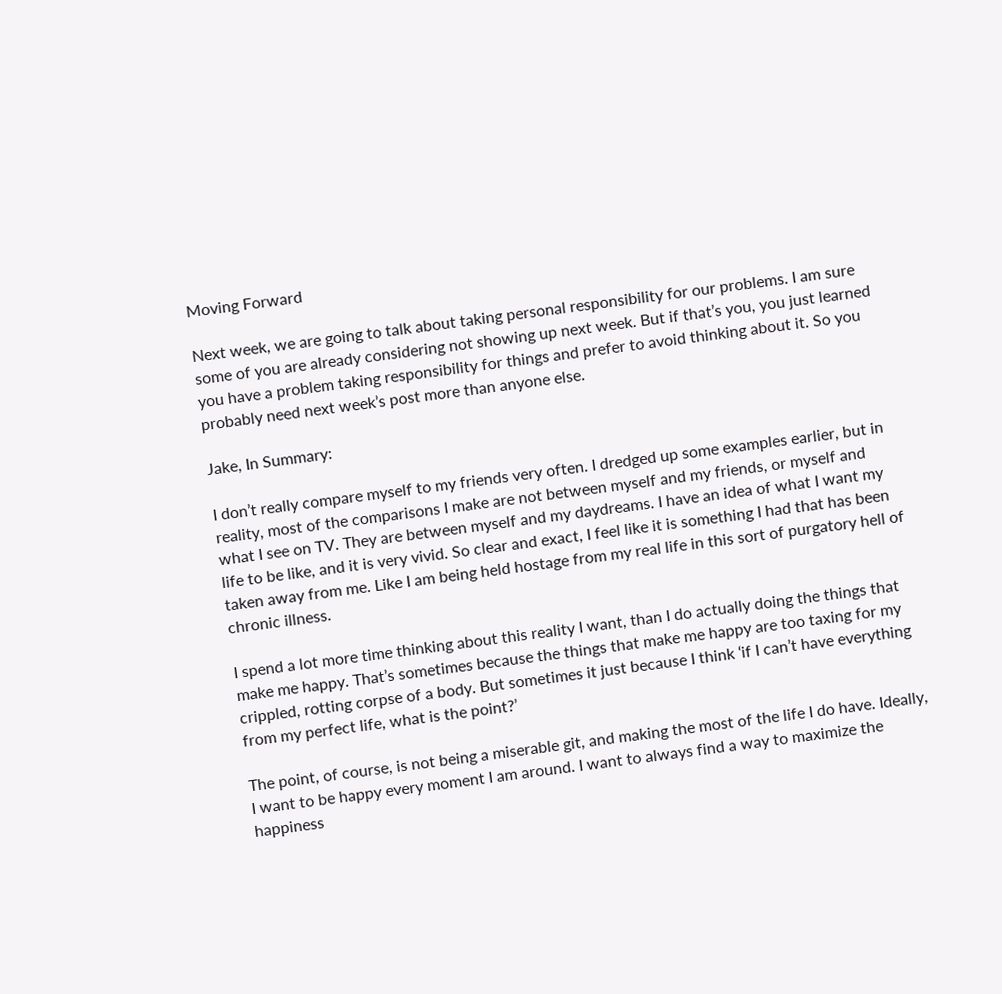Moving Forward

Next week, we are going to talk about taking personal responsibility for our problems. I am sure some of you are already considering not showing up next week. But if that’s you, you just learned you have a problem taking responsibility for things and prefer to avoid thinking about it. So you probably need next week’s post more than anyone else.

Jake, In Summary:

I don’t really compare myself to my friends very often. I dredged up some examples earlier, but in reality, most of the comparisons I make are not between myself and my friends, or myself and what I see on TV. They are between myself and my daydreams. I have an idea of what I want my life to be like, and it is very vivid. So clear and exact, I feel like it is something I had that has been taken away from me. Like I am being held hostage from my real life in this sort of purgatory hell of chronic illness.

I spend a lot more time thinking about this reality I want, than I do actually doing the things that make me happy. That’s sometimes because the things that make me happy are too taxing for my crippled, rotting corpse of a body. But sometimes it just because I think ‘if I can’t have everything from my perfect life, what is the point?’

The point, of course, is not being a miserable git, and making the most of the life I do have. Ideally, I want to be happy every moment I am around. I want to always find a way to maximize the happiness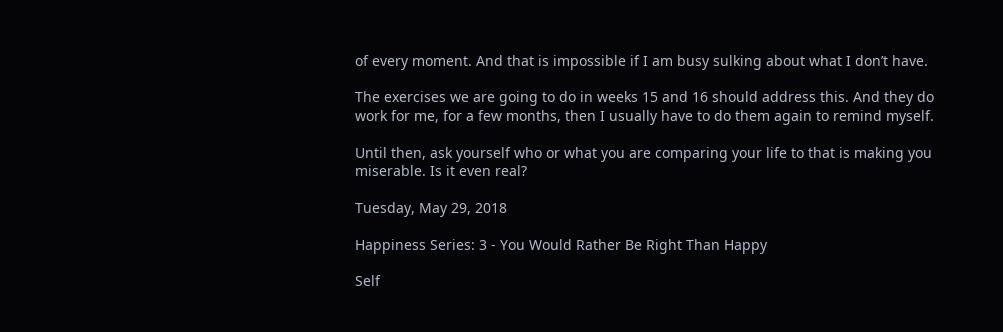of every moment. And that is impossible if I am busy sulking about what I don’t have.

The exercises we are going to do in weeks 15 and 16 should address this. And they do work for me, for a few months, then I usually have to do them again to remind myself.

Until then, ask yourself who or what you are comparing your life to that is making you miserable. Is it even real?

Tuesday, May 29, 2018

Happiness Series: 3 - You Would Rather Be Right Than Happy

Self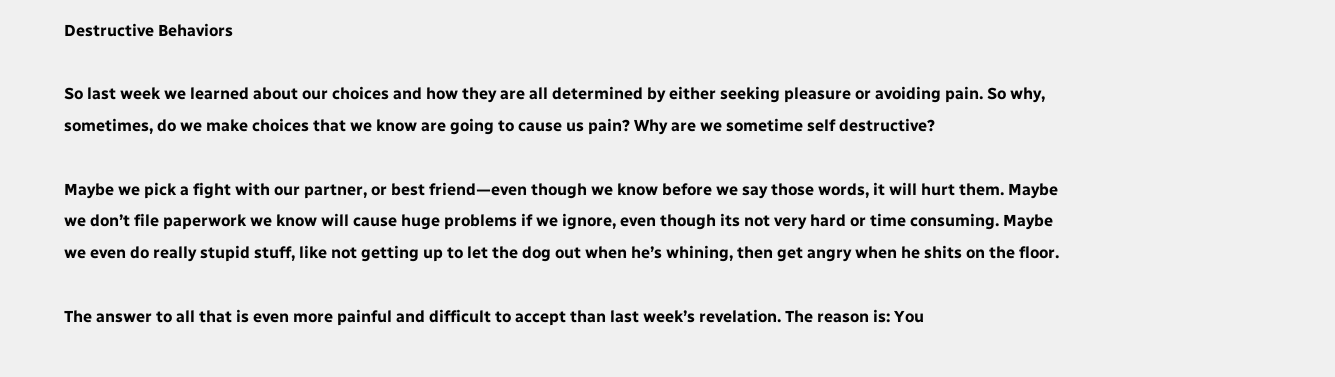Destructive Behaviors

So last week we learned about our choices and how they are all determined by either seeking pleasure or avoiding pain. So why, sometimes, do we make choices that we know are going to cause us pain? Why are we sometime self destructive?

Maybe we pick a fight with our partner, or best friend—even though we know before we say those words, it will hurt them. Maybe we don’t file paperwork we know will cause huge problems if we ignore, even though its not very hard or time consuming. Maybe we even do really stupid stuff, like not getting up to let the dog out when he’s whining, then get angry when he shits on the floor.

The answer to all that is even more painful and difficult to accept than last week’s revelation. The reason is: You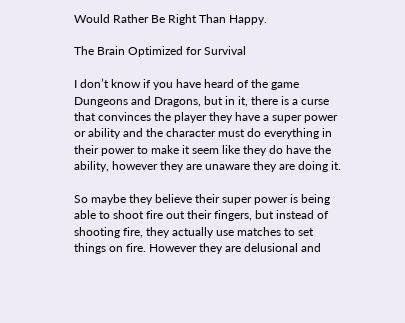Would Rather Be Right Than Happy.

The Brain Optimized for Survival

I don’t know if you have heard of the game Dungeons and Dragons, but in it, there is a curse that convinces the player they have a super power or ability and the character must do everything in their power to make it seem like they do have the ability, however they are unaware they are doing it.

So maybe they believe their super power is being able to shoot fire out their fingers, but instead of shooting fire, they actually use matches to set things on fire. However they are delusional and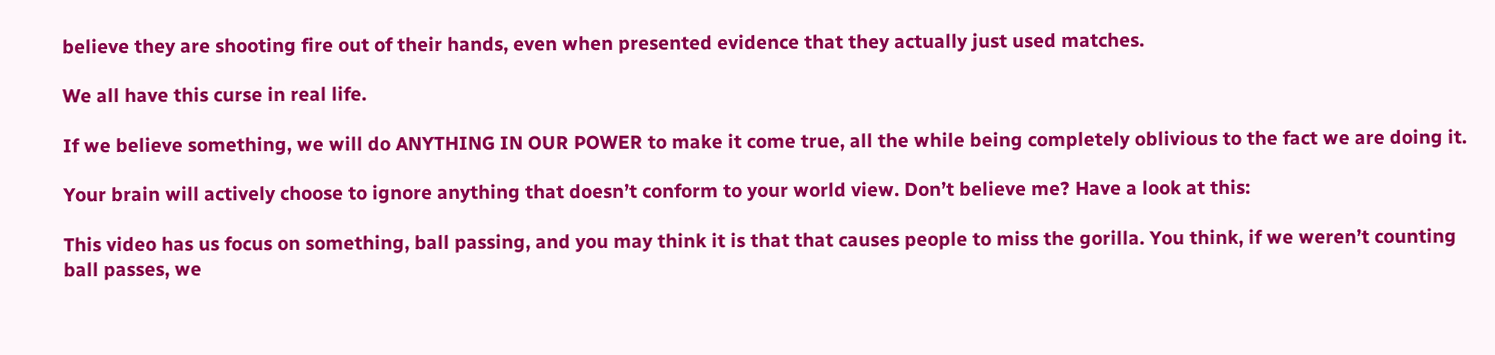believe they are shooting fire out of their hands, even when presented evidence that they actually just used matches.

We all have this curse in real life.

If we believe something, we will do ANYTHING IN OUR POWER to make it come true, all the while being completely oblivious to the fact we are doing it.

Your brain will actively choose to ignore anything that doesn’t conform to your world view. Don’t believe me? Have a look at this:

This video has us focus on something, ball passing, and you may think it is that that causes people to miss the gorilla. You think, if we weren’t counting ball passes, we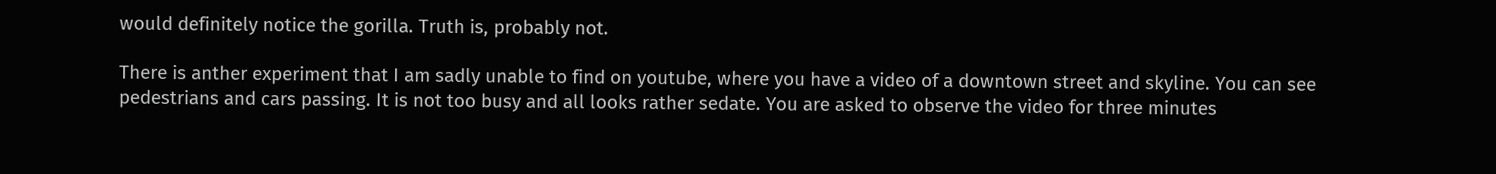would definitely notice the gorilla. Truth is, probably not.

There is anther experiment that I am sadly unable to find on youtube, where you have a video of a downtown street and skyline. You can see pedestrians and cars passing. It is not too busy and all looks rather sedate. You are asked to observe the video for three minutes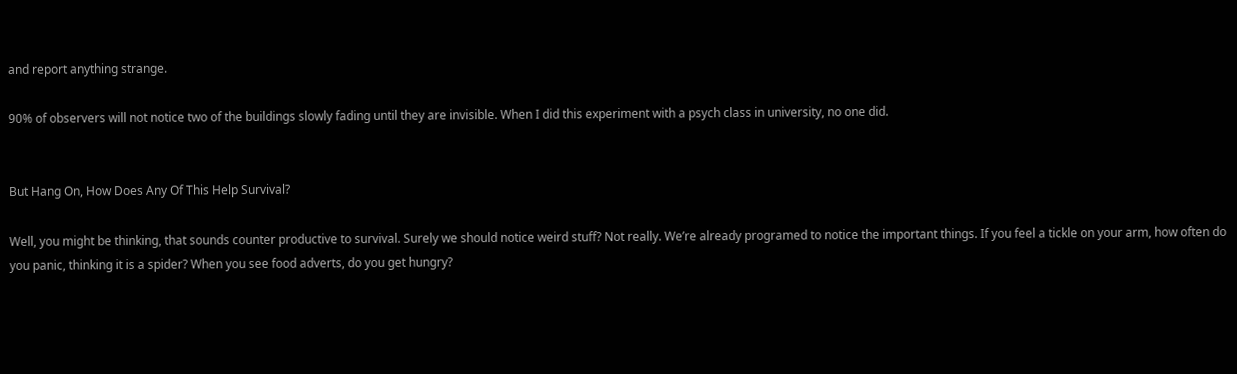and report anything strange.

90% of observers will not notice two of the buildings slowly fading until they are invisible. When I did this experiment with a psych class in university, no one did.


But Hang On, How Does Any Of This Help Survival?

Well, you might be thinking, that sounds counter productive to survival. Surely we should notice weird stuff? Not really. We’re already programed to notice the important things. If you feel a tickle on your arm, how often do you panic, thinking it is a spider? When you see food adverts, do you get hungry?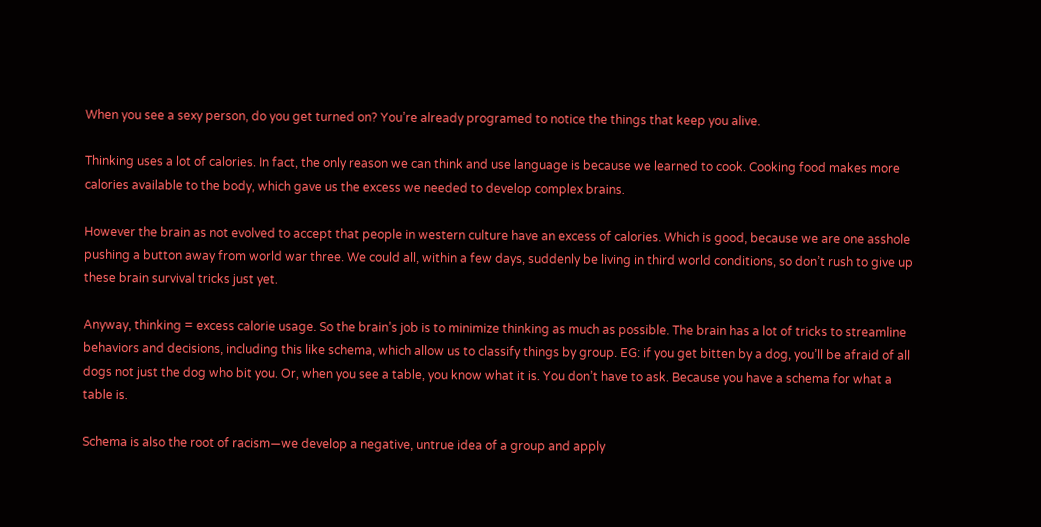When you see a sexy person, do you get turned on? You’re already programed to notice the things that keep you alive.

Thinking uses a lot of calories. In fact, the only reason we can think and use language is because we learned to cook. Cooking food makes more calories available to the body, which gave us the excess we needed to develop complex brains.

However the brain as not evolved to accept that people in western culture have an excess of calories. Which is good, because we are one asshole pushing a button away from world war three. We could all, within a few days, suddenly be living in third world conditions, so don’t rush to give up these brain survival tricks just yet.

Anyway, thinking = excess calorie usage. So the brain’s job is to minimize thinking as much as possible. The brain has a lot of tricks to streamline behaviors and decisions, including this like schema, which allow us to classify things by group. EG: if you get bitten by a dog, you’ll be afraid of all dogs not just the dog who bit you. Or, when you see a table, you know what it is. You don’t have to ask. Because you have a schema for what a table is.

Schema is also the root of racism—we develop a negative, untrue idea of a group and apply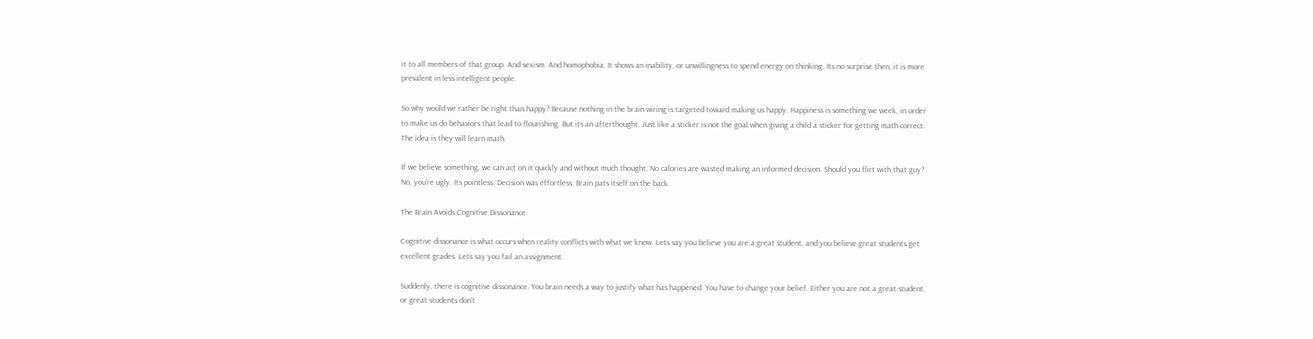it to all members of that group. And sexism. And homophobia. It shows an inability, or unwillingness to spend energy on thinking. Its no surprise then, it is more prevalent in less intelligent people.

So why would we rather be right than happy? Because nothing in the brain wiring is targeted toward making us happy. Happiness is something we week, in order to make us do behaviors that lead to flourishing. But its an afterthought. Just like a sticker is not the goal when giving a child a sticker for getting math correct. The idea is they will learn math.

If we believe something, we can act on it quickly and without much thought. No calories are wasted making an informed decision. Should you flirt with that guy? No, you’re ugly. Its pointless. Decision was effortless. Brain pats itself on the back.

The Brain Avoids Cognitive Dissonance

Cognitive dissonance is what occurs when reality conflicts with what we know. Lets say you believe you are a great student, and you believe great students get excellent grades. Lets say you fail an assignment.

Suddenly, there is cognitive dissonance. You brain needs a way to justify what has happened. You have to change your belief. Either you are not a great student, or great students don’t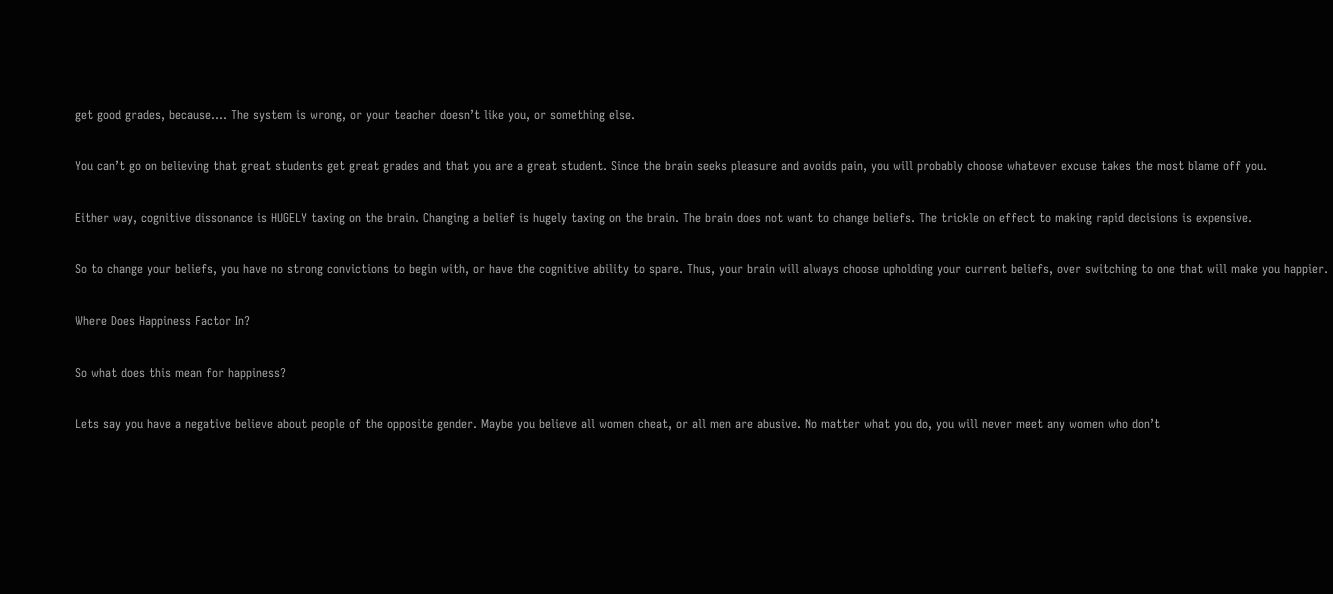get good grades, because…. The system is wrong, or your teacher doesn’t like you, or something else.

You can’t go on believing that great students get great grades and that you are a great student. Since the brain seeks pleasure and avoids pain, you will probably choose whatever excuse takes the most blame off you.

Either way, cognitive dissonance is HUGELY taxing on the brain. Changing a belief is hugely taxing on the brain. The brain does not want to change beliefs. The trickle on effect to making rapid decisions is expensive.

So to change your beliefs, you have no strong convictions to begin with, or have the cognitive ability to spare. Thus, your brain will always choose upholding your current beliefs, over switching to one that will make you happier.

Where Does Happiness Factor In?

So what does this mean for happiness?

Lets say you have a negative believe about people of the opposite gender. Maybe you believe all women cheat, or all men are abusive. No matter what you do, you will never meet any women who don’t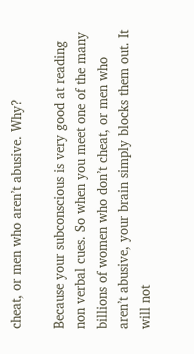cheat, or men who aren’t abusive. Why?

Because your subconscious is very good at reading non verbal cues. So when you meet one of the many billions of women who don’t cheat, or men who aren’t abusive, your brain simply blocks them out. It will not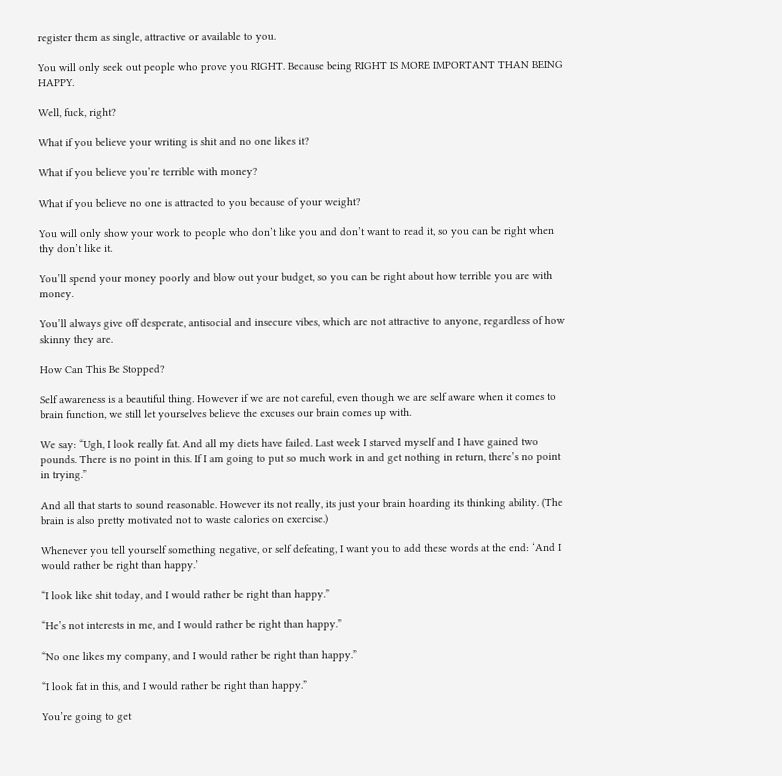register them as single, attractive or available to you.

You will only seek out people who prove you RIGHT. Because being RIGHT IS MORE IMPORTANT THAN BEING HAPPY.

Well, fuck, right?

What if you believe your writing is shit and no one likes it?

What if you believe you’re terrible with money?

What if you believe no one is attracted to you because of your weight?

You will only show your work to people who don’t like you and don’t want to read it, so you can be right when thy don’t like it.

You’ll spend your money poorly and blow out your budget, so you can be right about how terrible you are with money.

You’ll always give off desperate, antisocial and insecure vibes, which are not attractive to anyone, regardless of how skinny they are.

How Can This Be Stopped?

Self awareness is a beautiful thing. However if we are not careful, even though we are self aware when it comes to brain function, we still let yourselves believe the excuses our brain comes up with.

We say: “Ugh, I look really fat. And all my diets have failed. Last week I starved myself and I have gained two pounds. There is no point in this. If I am going to put so much work in and get nothing in return, there’s no point in trying.”

And all that starts to sound reasonable. However its not really, its just your brain hoarding its thinking ability. (The brain is also pretty motivated not to waste calories on exercise.)

Whenever you tell yourself something negative, or self defeating, I want you to add these words at the end: ‘And I would rather be right than happy.’

“I look like shit today, and I would rather be right than happy.”

“He’s not interests in me, and I would rather be right than happy.”

“No one likes my company, and I would rather be right than happy.”

“I look fat in this, and I would rather be right than happy.”

You’re going to get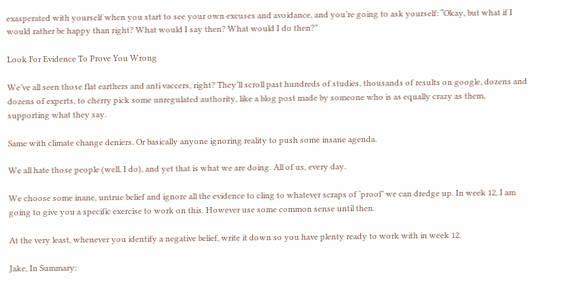exasperated with yourself when you start to see your own excuses and avoidance, and you’re going to ask yourself: “Okay, but what if I would rather be happy than right? What would I say then? What would I do then?”

Look For Evidence To Prove You Wrong

We’ve all seen those flat earthers and anti vaccers, right? They’ll scroll past hundreds of studies, thousands of results on google, dozens and dozens of experts, to cherry pick some unregulated authority, like a blog post made by someone who is as equally crazy as them, supporting what they say.

Same with climate change deniers. Or basically anyone ignoring reality to push some insane agenda.

We all hate those people (well, I do), and yet that is what we are doing. All of us, every day.

We choose some inane, untrue belief and ignore all the evidence to cling to whatever scraps of ‘proof’ we can dredge up. In week 12, I am going to give you a specific exercise to work on this. However use some common sense until then.

At the very least, whenever you identify a negative belief, write it down so you have plenty ready to work with in week 12.

Jake, In Summary: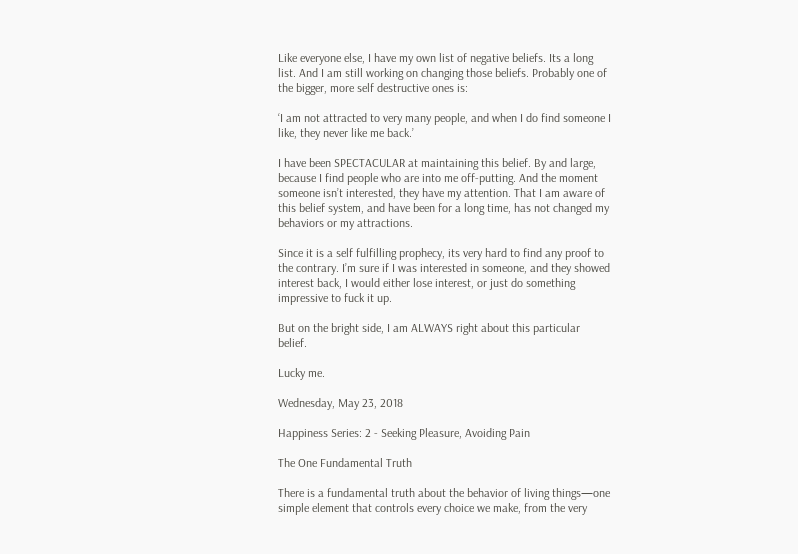Like everyone else, I have my own list of negative beliefs. Its a long list. And I am still working on changing those beliefs. Probably one of the bigger, more self destructive ones is:

‘I am not attracted to very many people, and when I do find someone I like, they never like me back.’

I have been SPECTACULAR at maintaining this belief. By and large, because I find people who are into me off-putting. And the moment someone isn’t interested, they have my attention. That I am aware of this belief system, and have been for a long time, has not changed my behaviors or my attractions.

Since it is a self fulfilling prophecy, its very hard to find any proof to the contrary. I’m sure if I was interested in someone, and they showed interest back, I would either lose interest, or just do something impressive to fuck it up.

But on the bright side, I am ALWAYS right about this particular belief.

Lucky me.

Wednesday, May 23, 2018

Happiness Series: 2 - Seeking Pleasure, Avoiding Pain

The One Fundamental Truth

There is a fundamental truth about the behavior of living things—one simple element that controls every choice we make, from the very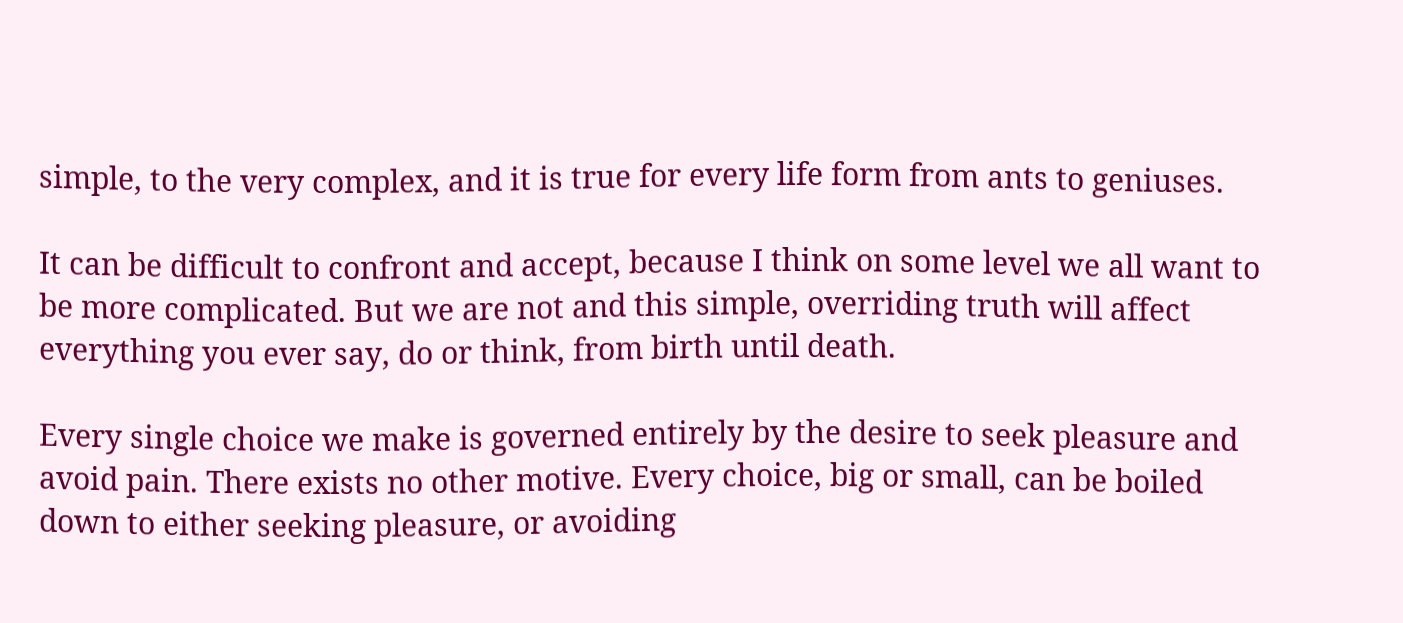simple, to the very complex, and it is true for every life form from ants to geniuses.

It can be difficult to confront and accept, because I think on some level we all want to be more complicated. But we are not and this simple, overriding truth will affect everything you ever say, do or think, from birth until death.

Every single choice we make is governed entirely by the desire to seek pleasure and avoid pain. There exists no other motive. Every choice, big or small, can be boiled down to either seeking pleasure, or avoiding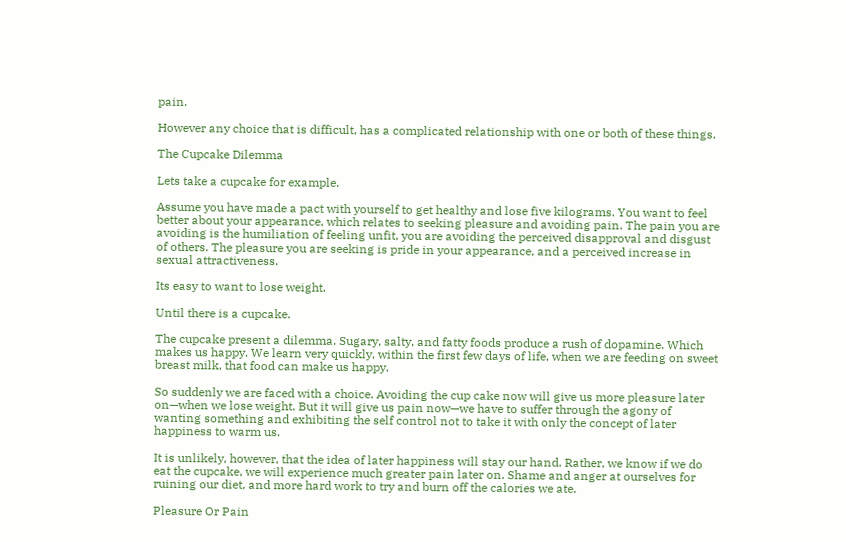pain.

However any choice that is difficult, has a complicated relationship with one or both of these things.

The Cupcake Dilemma

Lets take a cupcake for example.

Assume you have made a pact with yourself to get healthy and lose five kilograms. You want to feel better about your appearance, which relates to seeking pleasure and avoiding pain. The pain you are avoiding is the humiliation of feeling unfit, you are avoiding the perceived disapproval and disgust of others. The pleasure you are seeking is pride in your appearance, and a perceived increase in sexual attractiveness.

Its easy to want to lose weight.

Until there is a cupcake.

The cupcake present a dilemma. Sugary, salty, and fatty foods produce a rush of dopamine. Which makes us happy. We learn very quickly, within the first few days of life, when we are feeding on sweet breast milk, that food can make us happy.

So suddenly we are faced with a choice. Avoiding the cup cake now will give us more pleasure later on—when we lose weight. But it will give us pain now—we have to suffer through the agony of wanting something and exhibiting the self control not to take it with only the concept of later happiness to warm us.

It is unlikely, however, that the idea of later happiness will stay our hand. Rather, we know if we do eat the cupcake, we will experience much greater pain later on. Shame and anger at ourselves for ruining our diet, and more hard work to try and burn off the calories we ate.

Pleasure Or Pain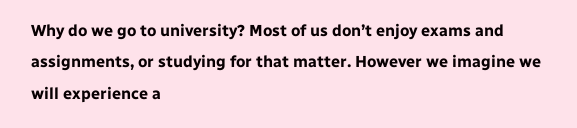Why do we go to university? Most of us don’t enjoy exams and assignments, or studying for that matter. However we imagine we will experience a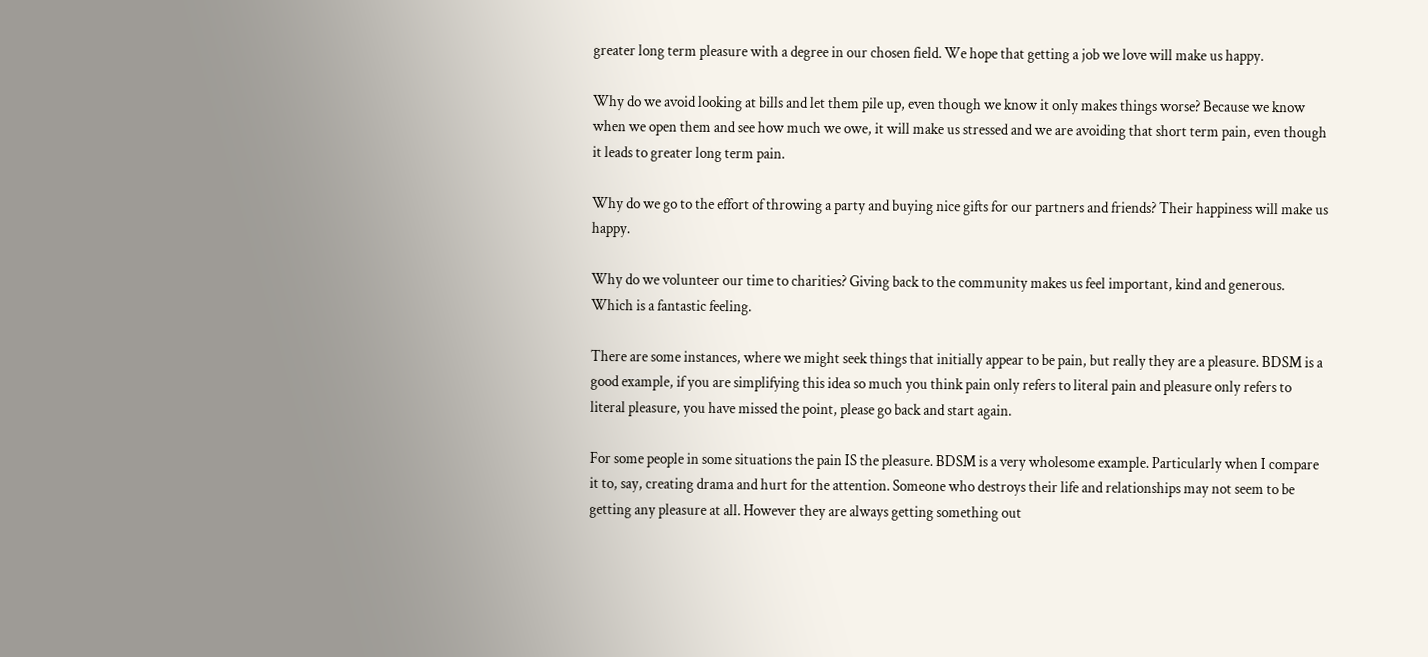greater long term pleasure with a degree in our chosen field. We hope that getting a job we love will make us happy.

Why do we avoid looking at bills and let them pile up, even though we know it only makes things worse? Because we know when we open them and see how much we owe, it will make us stressed and we are avoiding that short term pain, even though it leads to greater long term pain.

Why do we go to the effort of throwing a party and buying nice gifts for our partners and friends? Their happiness will make us happy.

Why do we volunteer our time to charities? Giving back to the community makes us feel important, kind and generous. Which is a fantastic feeling.

There are some instances, where we might seek things that initially appear to be pain, but really they are a pleasure. BDSM is a good example, if you are simplifying this idea so much you think pain only refers to literal pain and pleasure only refers to literal pleasure, you have missed the point, please go back and start again.

For some people in some situations the pain IS the pleasure. BDSM is a very wholesome example. Particularly when I compare it to, say, creating drama and hurt for the attention. Someone who destroys their life and relationships may not seem to be getting any pleasure at all. However they are always getting something out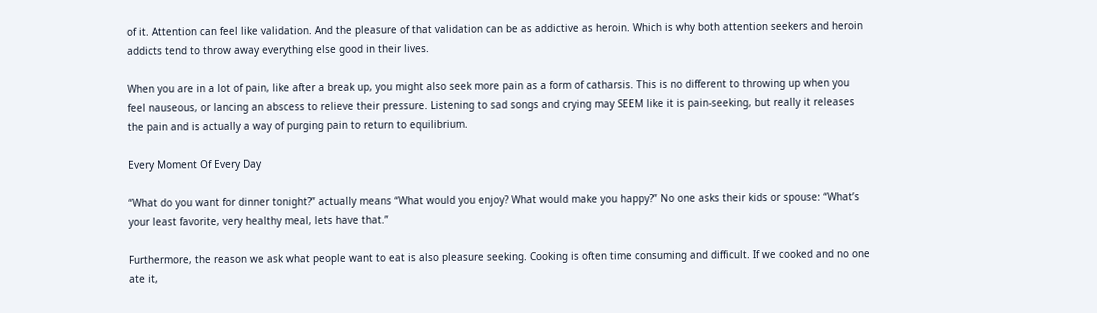of it. Attention can feel like validation. And the pleasure of that validation can be as addictive as heroin. Which is why both attention seekers and heroin addicts tend to throw away everything else good in their lives.

When you are in a lot of pain, like after a break up, you might also seek more pain as a form of catharsis. This is no different to throwing up when you feel nauseous, or lancing an abscess to relieve their pressure. Listening to sad songs and crying may SEEM like it is pain-seeking, but really it releases the pain and is actually a way of purging pain to return to equilibrium.

Every Moment Of Every Day

“What do you want for dinner tonight?” actually means “What would you enjoy? What would make you happy?” No one asks their kids or spouse: “What’s your least favorite, very healthy meal, lets have that.”

Furthermore, the reason we ask what people want to eat is also pleasure seeking. Cooking is often time consuming and difficult. If we cooked and no one ate it,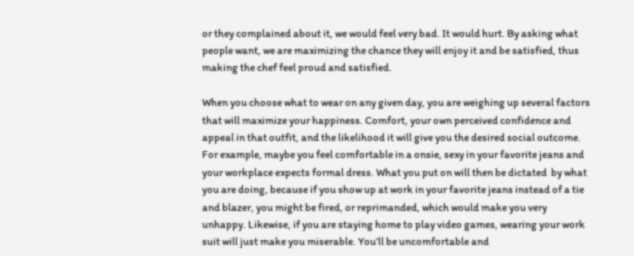or they complained about it, we would feel very bad. It would hurt. By asking what people want, we are maximizing the chance they will enjoy it and be satisfied, thus making the chef feel proud and satisfied.

When you choose what to wear on any given day, you are weighing up several factors that will maximize your happiness. Comfort, your own perceived confidence and appeal in that outfit, and the likelihood it will give you the desired social outcome. For example, maybe you feel comfortable in a onsie, sexy in your favorite jeans and your workplace expects formal dress. What you put on will then be dictated  by what you are doing, because if you show up at work in your favorite jeans instead of a tie and blazer, you might be fired, or reprimanded, which would make you very unhappy. Likewise, if you are staying home to play video games, wearing your work suit will just make you miserable. You’ll be uncomfortable and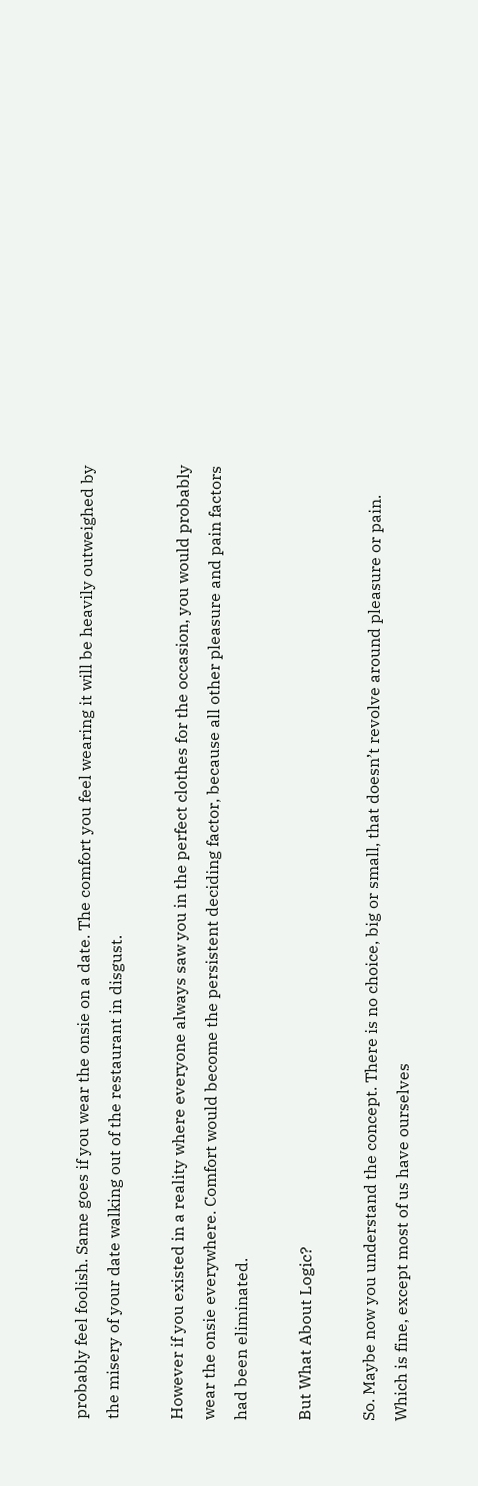probably feel foolish. Same goes if you wear the onsie on a date. The comfort you feel wearing it will be heavily outweighed by the misery of your date walking out of the restaurant in disgust.

However if you existed in a reality where everyone always saw you in the perfect clothes for the occasion, you would probably wear the onsie everywhere. Comfort would become the persistent deciding factor, because all other pleasure and pain factors had been eliminated.

But What About Logic?

So. Maybe now you understand the concept. There is no choice, big or small, that doesn’t revolve around pleasure or pain. Which is fine, except most of us have ourselves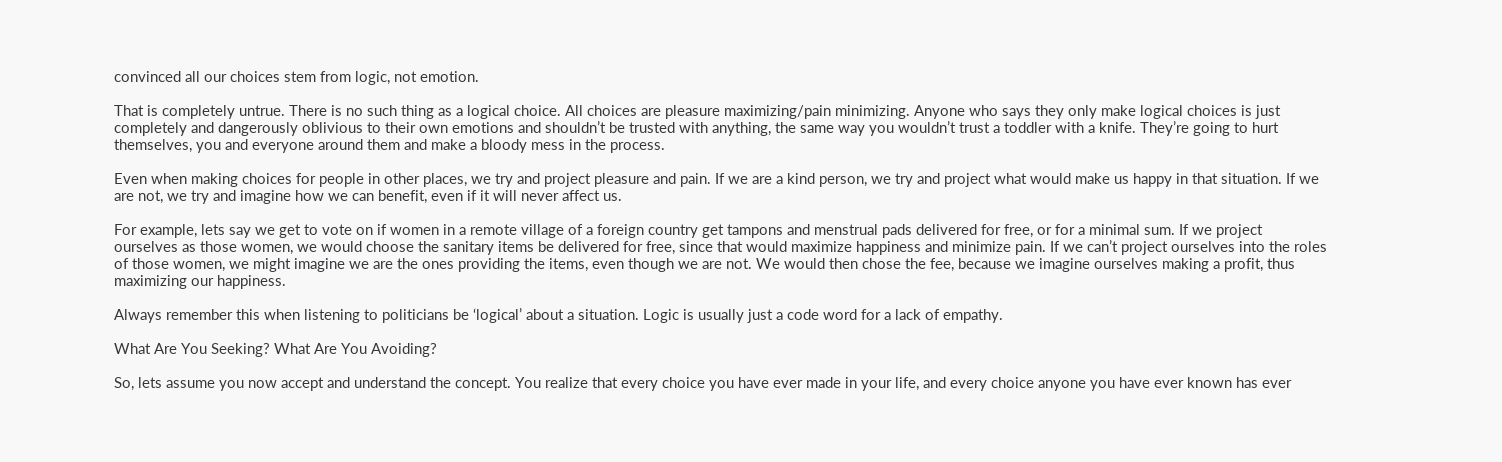convinced all our choices stem from logic, not emotion.

That is completely untrue. There is no such thing as a logical choice. All choices are pleasure maximizing/pain minimizing. Anyone who says they only make logical choices is just completely and dangerously oblivious to their own emotions and shouldn’t be trusted with anything, the same way you wouldn’t trust a toddler with a knife. They’re going to hurt themselves, you and everyone around them and make a bloody mess in the process.

Even when making choices for people in other places, we try and project pleasure and pain. If we are a kind person, we try and project what would make us happy in that situation. If we are not, we try and imagine how we can benefit, even if it will never affect us.

For example, lets say we get to vote on if women in a remote village of a foreign country get tampons and menstrual pads delivered for free, or for a minimal sum. If we project ourselves as those women, we would choose the sanitary items be delivered for free, since that would maximize happiness and minimize pain. If we can’t project ourselves into the roles of those women, we might imagine we are the ones providing the items, even though we are not. We would then chose the fee, because we imagine ourselves making a profit, thus maximizing our happiness.

Always remember this when listening to politicians be ‘logical’ about a situation. Logic is usually just a code word for a lack of empathy.

What Are You Seeking? What Are You Avoiding?

So, lets assume you now accept and understand the concept. You realize that every choice you have ever made in your life, and every choice anyone you have ever known has ever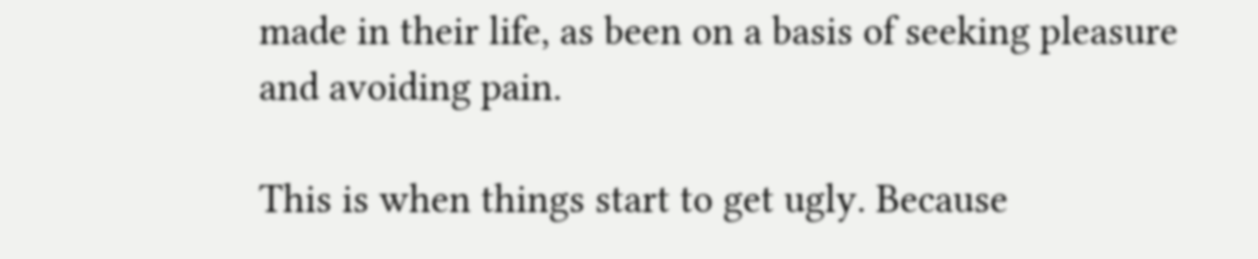made in their life, as been on a basis of seeking pleasure and avoiding pain.

This is when things start to get ugly. Because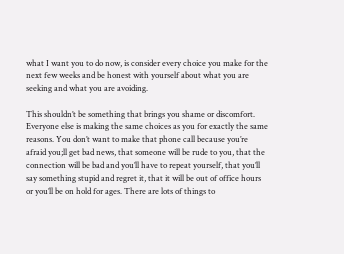what I want you to do now, is consider every choice you make for the next few weeks and be honest with yourself about what you are seeking and what you are avoiding.

This shouldn’t be something that brings you shame or discomfort. Everyone else is making the same choices as you for exactly the same reasons. You don’t want to make that phone call because you’re afraid you;ll get bad news, that someone will be rude to you, that the connection will be bad and you’ll have to repeat yourself, that you’ll say something stupid and regret it, that it will be out of office hours or you’ll be on hold for ages. There are lots of things to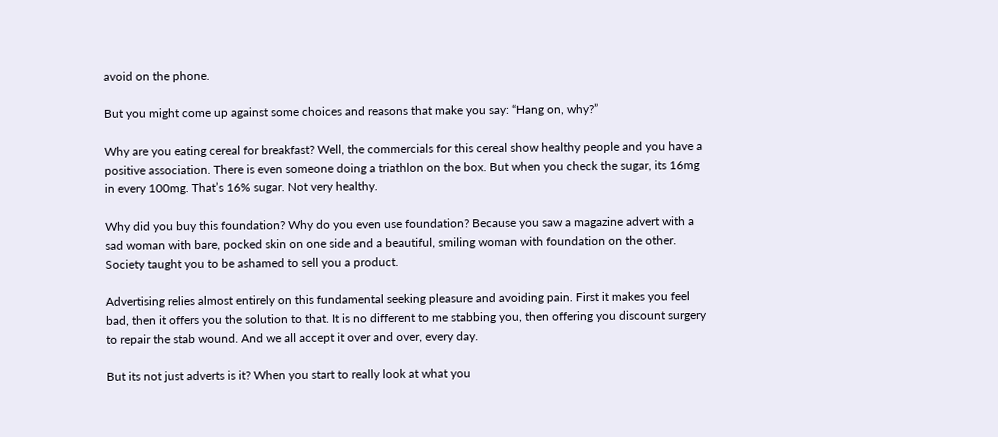avoid on the phone.

But you might come up against some choices and reasons that make you say: “Hang on, why?”

Why are you eating cereal for breakfast? Well, the commercials for this cereal show healthy people and you have a positive association. There is even someone doing a triathlon on the box. But when you check the sugar, its 16mg in every 100mg. That’s 16% sugar. Not very healthy.

Why did you buy this foundation? Why do you even use foundation? Because you saw a magazine advert with a sad woman with bare, pocked skin on one side and a beautiful, smiling woman with foundation on the other. Society taught you to be ashamed to sell you a product.

Advertising relies almost entirely on this fundamental seeking pleasure and avoiding pain. First it makes you feel bad, then it offers you the solution to that. It is no different to me stabbing you, then offering you discount surgery to repair the stab wound. And we all accept it over and over, every day.

But its not just adverts is it? When you start to really look at what you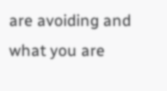are avoiding and what you are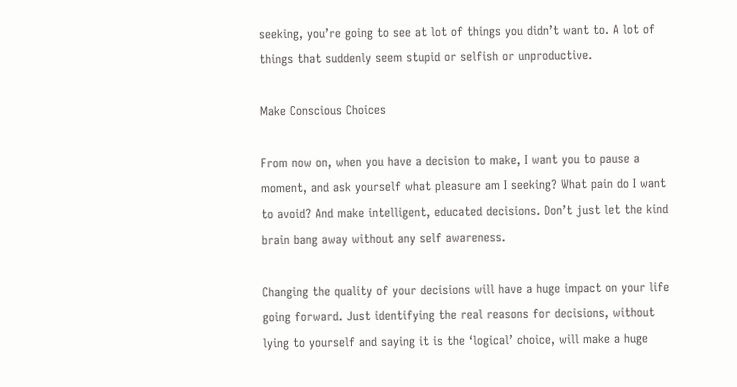seeking, you’re going to see at lot of things you didn’t want to. A lot of things that suddenly seem stupid or selfish or unproductive.

Make Conscious Choices

From now on, when you have a decision to make, I want you to pause a moment, and ask yourself what pleasure am I seeking? What pain do I want to avoid? And make intelligent, educated decisions. Don’t just let the kind brain bang away without any self awareness.

Changing the quality of your decisions will have a huge impact on your life going forward. Just identifying the real reasons for decisions, without lying to yourself and saying it is the ‘logical’ choice, will make a huge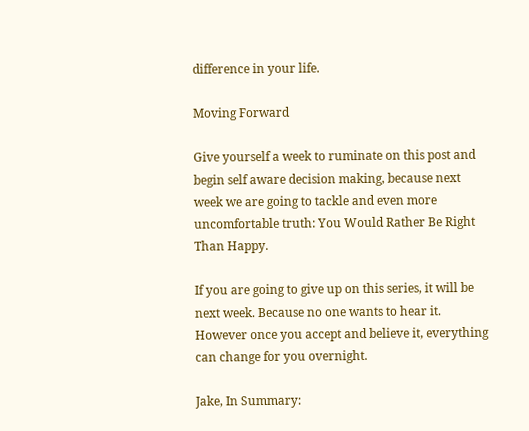difference in your life.

Moving Forward

Give yourself a week to ruminate on this post and begin self aware decision making, because next week we are going to tackle and even more uncomfortable truth: You Would Rather Be Right Than Happy.

If you are going to give up on this series, it will be next week. Because no one wants to hear it. However once you accept and believe it, everything can change for you overnight.

Jake, In Summary: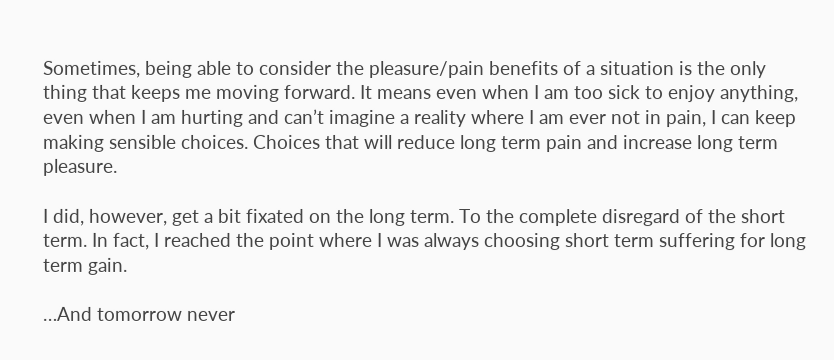Sometimes, being able to consider the pleasure/pain benefits of a situation is the only thing that keeps me moving forward. It means even when I am too sick to enjoy anything, even when I am hurting and can’t imagine a reality where I am ever not in pain, I can keep making sensible choices. Choices that will reduce long term pain and increase long term pleasure.

I did, however, get a bit fixated on the long term. To the complete disregard of the short term. In fact, I reached the point where I was always choosing short term suffering for long term gain.

…And tomorrow never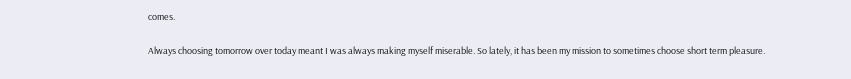comes.

Always choosing tomorrow over today meant I was always making myself miserable. So lately, it has been my mission to sometimes choose short term pleasure.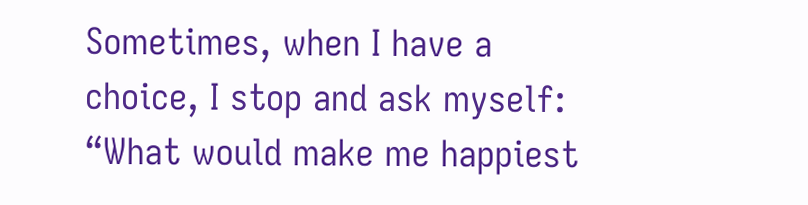Sometimes, when I have a choice, I stop and ask myself: “What would make me happiest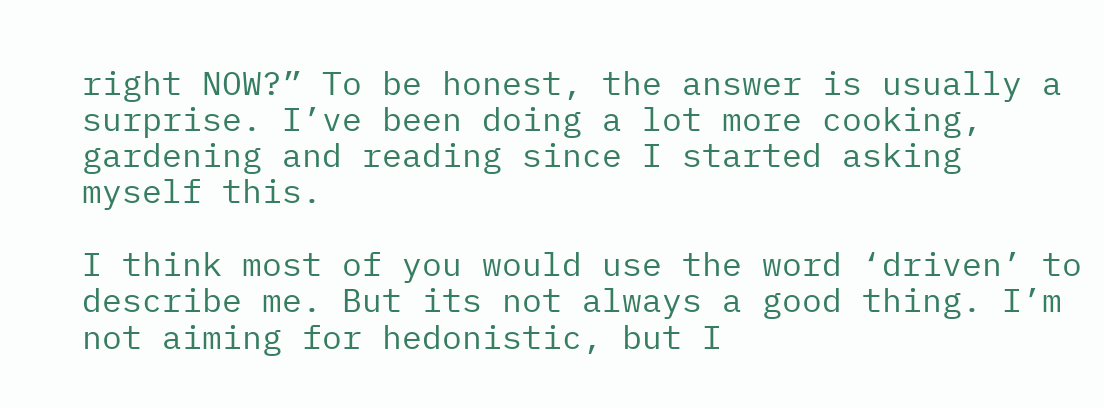right NOW?” To be honest, the answer is usually a surprise. I’ve been doing a lot more cooking, gardening and reading since I started asking myself this.

I think most of you would use the word ‘driven’ to describe me. But its not always a good thing. I’m not aiming for hedonistic, but I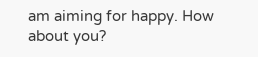am aiming for happy. How about you?